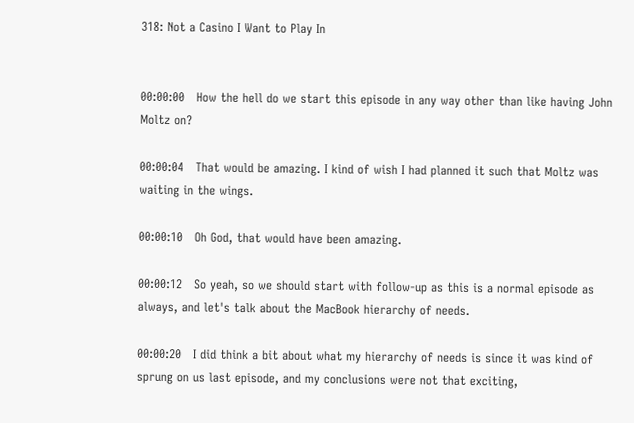318: Not a Casino I Want to Play In


00:00:00   How the hell do we start this episode in any way other than like having John Moltz on?

00:00:04   That would be amazing. I kind of wish I had planned it such that Moltz was waiting in the wings.

00:00:10   Oh God, that would have been amazing.

00:00:12   So yeah, so we should start with follow-up as this is a normal episode as always, and let's talk about the MacBook hierarchy of needs.

00:00:20   I did think a bit about what my hierarchy of needs is since it was kind of sprung on us last episode, and my conclusions were not that exciting,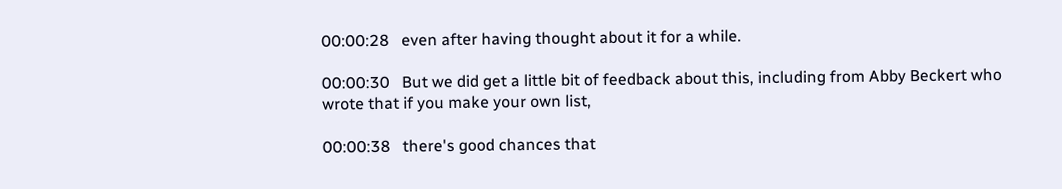00:00:28   even after having thought about it for a while.

00:00:30   But we did get a little bit of feedback about this, including from Abby Beckert who wrote that if you make your own list,

00:00:38   there's good chances that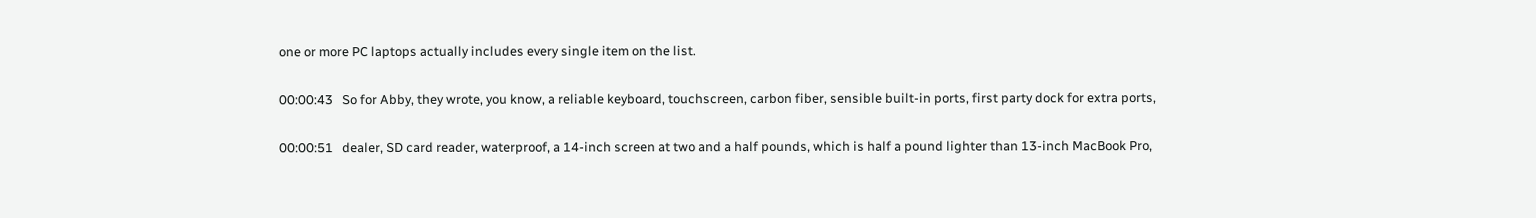one or more PC laptops actually includes every single item on the list.

00:00:43   So for Abby, they wrote, you know, a reliable keyboard, touchscreen, carbon fiber, sensible built-in ports, first party dock for extra ports,

00:00:51   dealer, SD card reader, waterproof, a 14-inch screen at two and a half pounds, which is half a pound lighter than 13-inch MacBook Pro,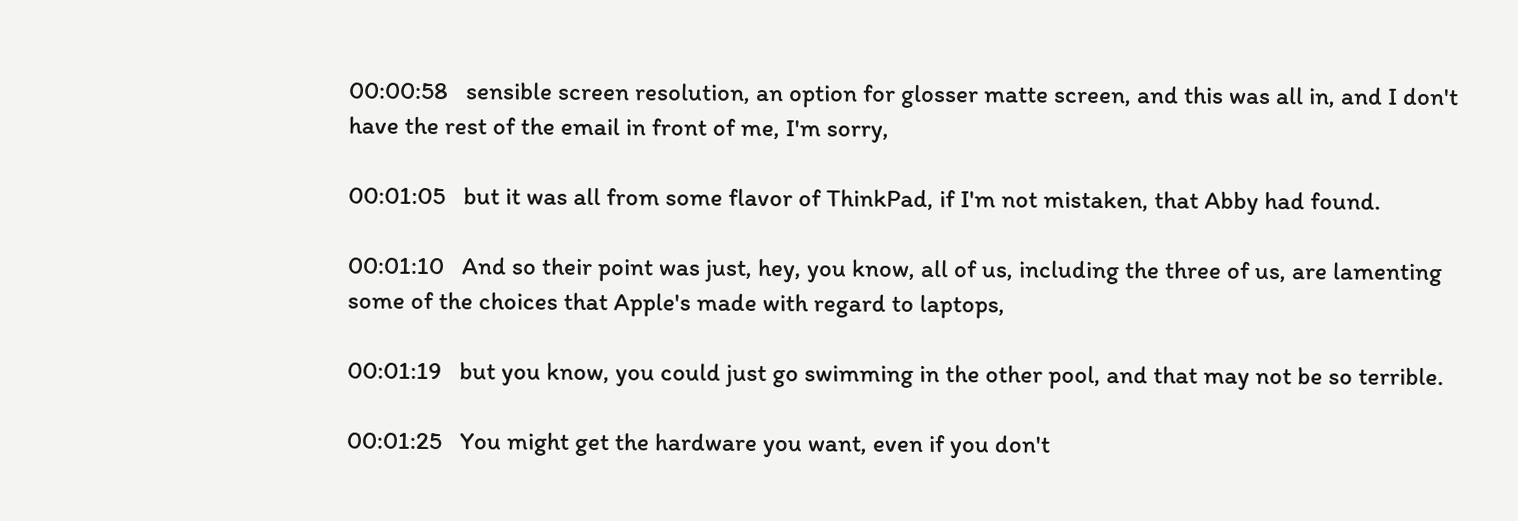00:00:58   sensible screen resolution, an option for glosser matte screen, and this was all in, and I don't have the rest of the email in front of me, I'm sorry,

00:01:05   but it was all from some flavor of ThinkPad, if I'm not mistaken, that Abby had found.

00:01:10   And so their point was just, hey, you know, all of us, including the three of us, are lamenting some of the choices that Apple's made with regard to laptops,

00:01:19   but you know, you could just go swimming in the other pool, and that may not be so terrible.

00:01:25   You might get the hardware you want, even if you don't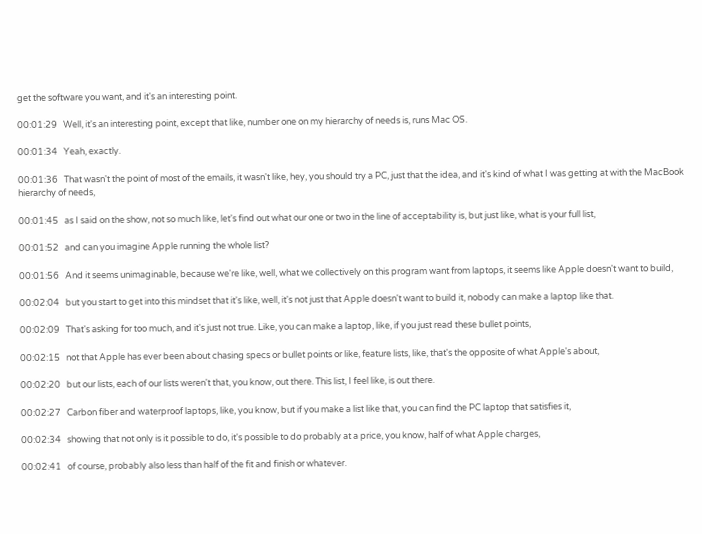get the software you want, and it's an interesting point.

00:01:29   Well, it's an interesting point, except that like, number one on my hierarchy of needs is, runs Mac OS.

00:01:34   Yeah, exactly.

00:01:36   That wasn't the point of most of the emails, it wasn't like, hey, you should try a PC, just that the idea, and it's kind of what I was getting at with the MacBook hierarchy of needs,

00:01:45   as I said on the show, not so much like, let's find out what our one or two in the line of acceptability is, but just like, what is your full list,

00:01:52   and can you imagine Apple running the whole list?

00:01:56   And it seems unimaginable, because we're like, well, what we collectively on this program want from laptops, it seems like Apple doesn't want to build,

00:02:04   but you start to get into this mindset that it's like, well, it's not just that Apple doesn't want to build it, nobody can make a laptop like that.

00:02:09   That's asking for too much, and it's just not true. Like, you can make a laptop, like, if you just read these bullet points,

00:02:15   not that Apple has ever been about chasing specs or bullet points or like, feature lists, like, that's the opposite of what Apple's about,

00:02:20   but our lists, each of our lists weren't that, you know, out there. This list, I feel like, is out there.

00:02:27   Carbon fiber and waterproof laptops, like, you know, but if you make a list like that, you can find the PC laptop that satisfies it,

00:02:34   showing that not only is it possible to do, it's possible to do probably at a price, you know, half of what Apple charges,

00:02:41   of course, probably also less than half of the fit and finish or whatever.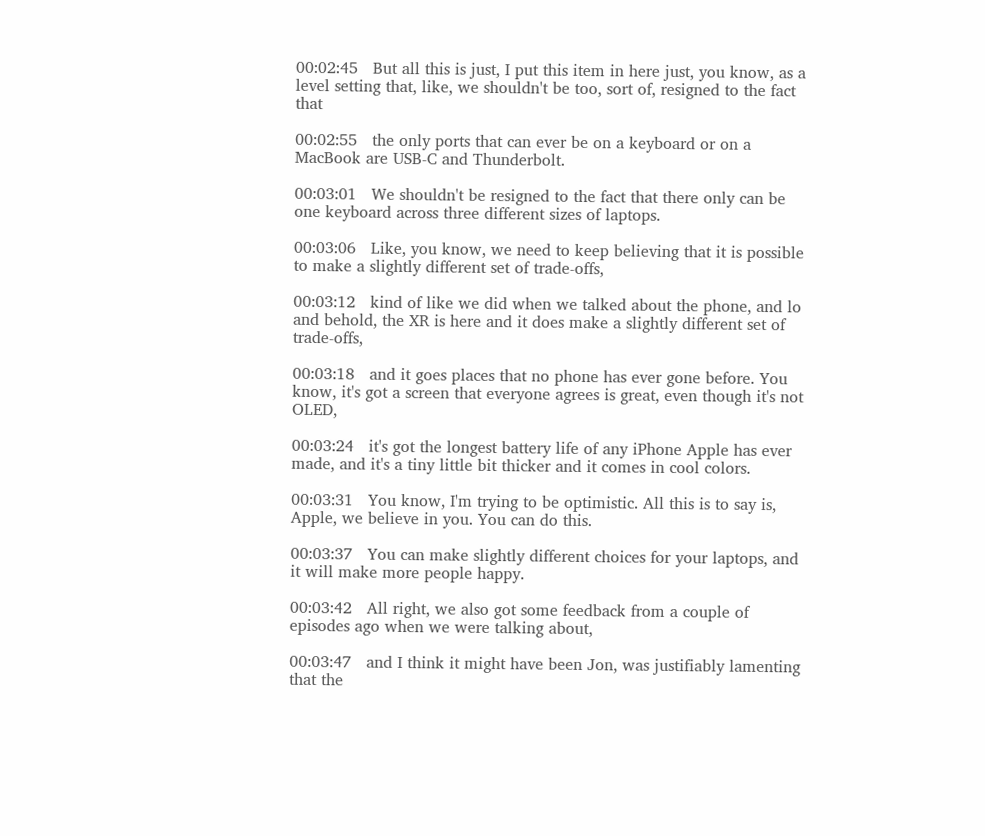00:02:45   But all this is just, I put this item in here just, you know, as a level setting that, like, we shouldn't be too, sort of, resigned to the fact that

00:02:55   the only ports that can ever be on a keyboard or on a MacBook are USB-C and Thunderbolt.

00:03:01   We shouldn't be resigned to the fact that there only can be one keyboard across three different sizes of laptops.

00:03:06   Like, you know, we need to keep believing that it is possible to make a slightly different set of trade-offs,

00:03:12   kind of like we did when we talked about the phone, and lo and behold, the XR is here and it does make a slightly different set of trade-offs,

00:03:18   and it goes places that no phone has ever gone before. You know, it's got a screen that everyone agrees is great, even though it's not OLED,

00:03:24   it's got the longest battery life of any iPhone Apple has ever made, and it's a tiny little bit thicker and it comes in cool colors.

00:03:31   You know, I'm trying to be optimistic. All this is to say is, Apple, we believe in you. You can do this.

00:03:37   You can make slightly different choices for your laptops, and it will make more people happy.

00:03:42   All right, we also got some feedback from a couple of episodes ago when we were talking about,

00:03:47   and I think it might have been Jon, was justifiably lamenting that the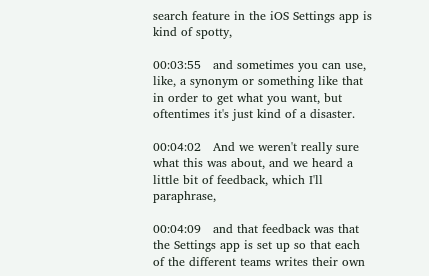search feature in the iOS Settings app is kind of spotty,

00:03:55   and sometimes you can use, like, a synonym or something like that in order to get what you want, but oftentimes it's just kind of a disaster.

00:04:02   And we weren't really sure what this was about, and we heard a little bit of feedback, which I'll paraphrase,

00:04:09   and that feedback was that the Settings app is set up so that each of the different teams writes their own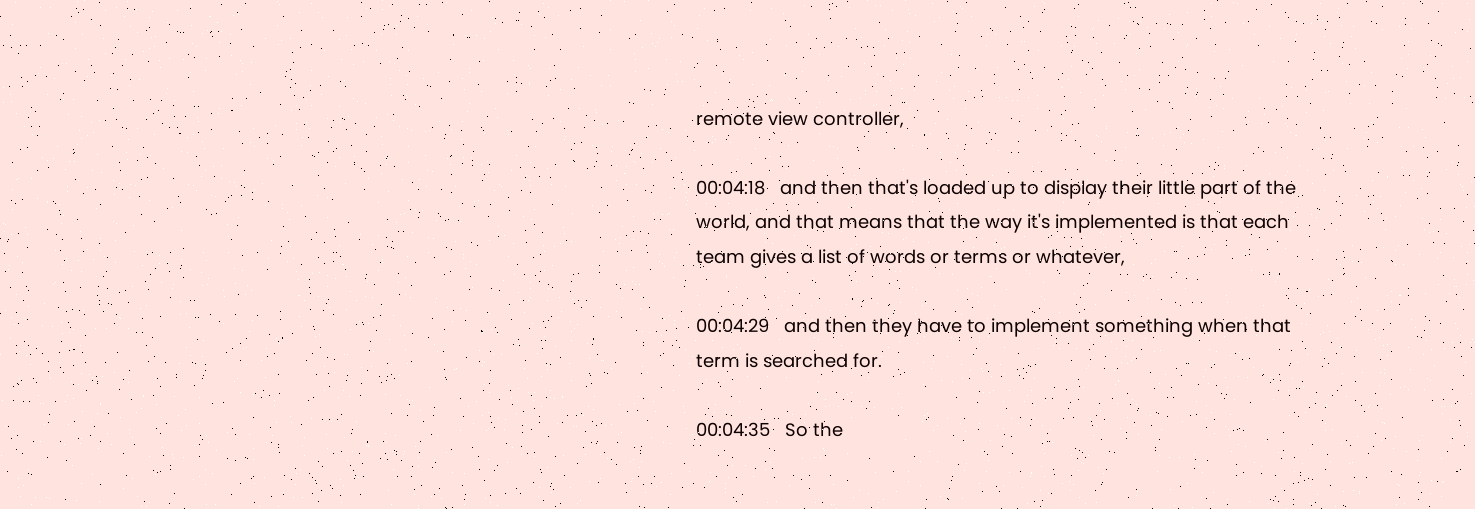remote view controller,

00:04:18   and then that's loaded up to display their little part of the world, and that means that the way it's implemented is that each team gives a list of words or terms or whatever,

00:04:29   and then they have to implement something when that term is searched for.

00:04:35   So the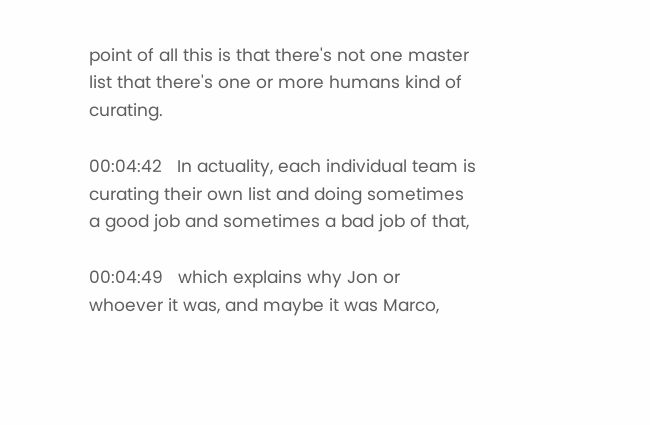point of all this is that there's not one master list that there's one or more humans kind of curating.

00:04:42   In actuality, each individual team is curating their own list and doing sometimes a good job and sometimes a bad job of that,

00:04:49   which explains why Jon or whoever it was, and maybe it was Marco,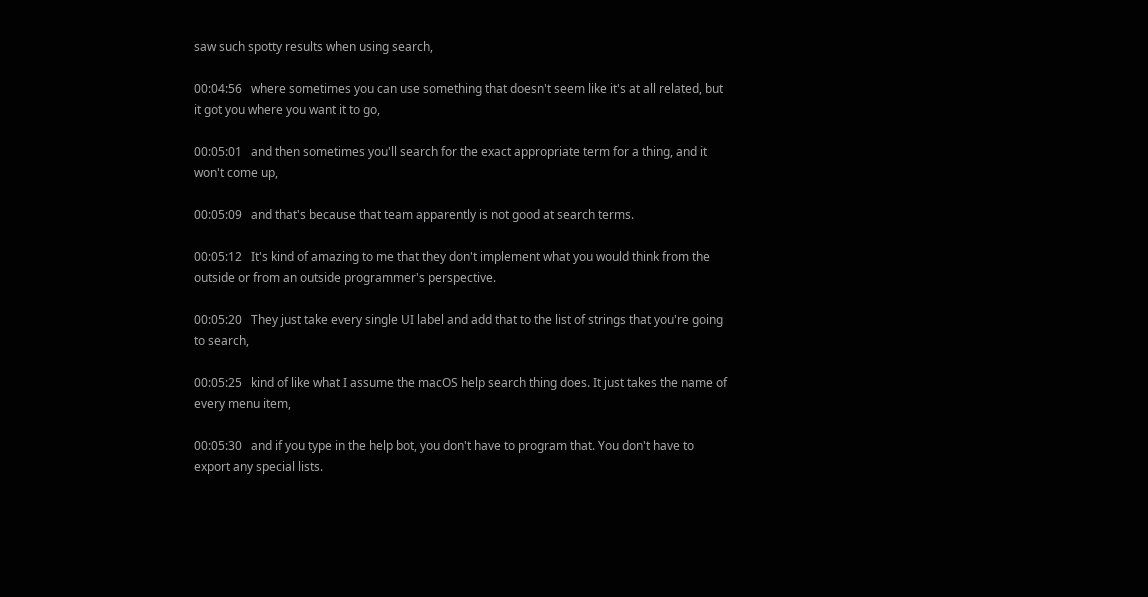saw such spotty results when using search,

00:04:56   where sometimes you can use something that doesn't seem like it's at all related, but it got you where you want it to go,

00:05:01   and then sometimes you'll search for the exact appropriate term for a thing, and it won't come up,

00:05:09   and that's because that team apparently is not good at search terms.

00:05:12   It's kind of amazing to me that they don't implement what you would think from the outside or from an outside programmer's perspective.

00:05:20   They just take every single UI label and add that to the list of strings that you're going to search,

00:05:25   kind of like what I assume the macOS help search thing does. It just takes the name of every menu item,

00:05:30   and if you type in the help bot, you don't have to program that. You don't have to export any special lists.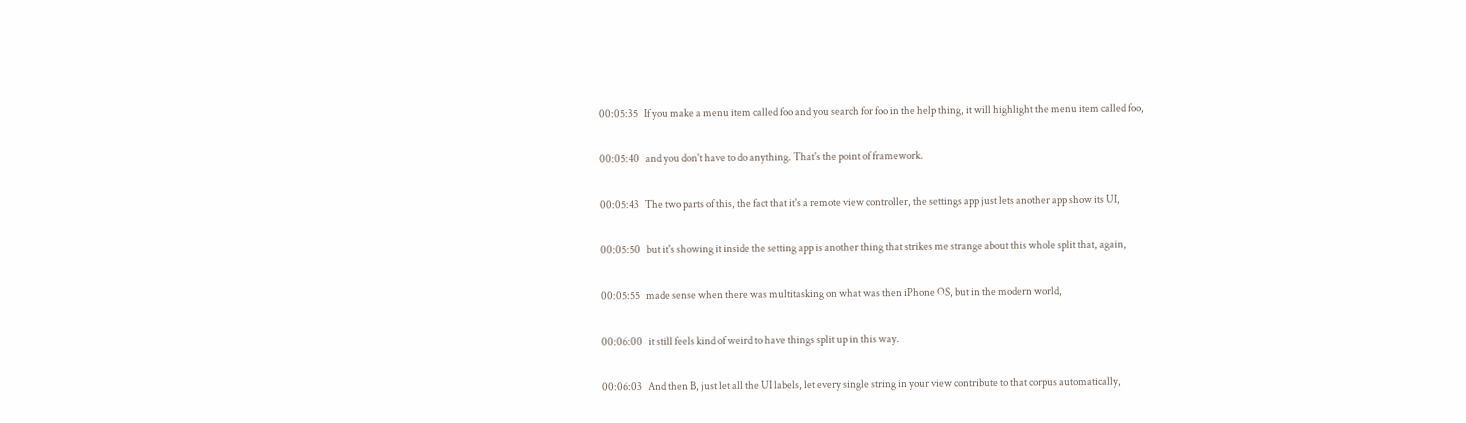00:05:35   If you make a menu item called foo and you search for foo in the help thing, it will highlight the menu item called foo,

00:05:40   and you don't have to do anything. That's the point of framework.

00:05:43   The two parts of this, the fact that it's a remote view controller, the settings app just lets another app show its UI,

00:05:50   but it's showing it inside the setting app is another thing that strikes me strange about this whole split that, again,

00:05:55   made sense when there was multitasking on what was then iPhone OS, but in the modern world,

00:06:00   it still feels kind of weird to have things split up in this way.

00:06:03   And then B, just let all the UI labels, let every single string in your view contribute to that corpus automatically,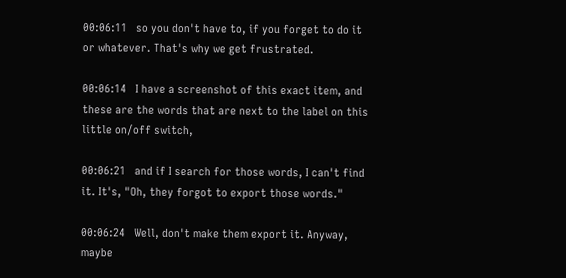00:06:11   so you don't have to, if you forget to do it or whatever. That's why we get frustrated.

00:06:14   I have a screenshot of this exact item, and these are the words that are next to the label on this little on/off switch,

00:06:21   and if I search for those words, I can't find it. It's, "Oh, they forgot to export those words."

00:06:24   Well, don't make them export it. Anyway, maybe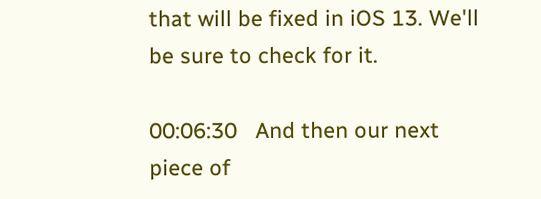that will be fixed in iOS 13. We'll be sure to check for it.

00:06:30   And then our next piece of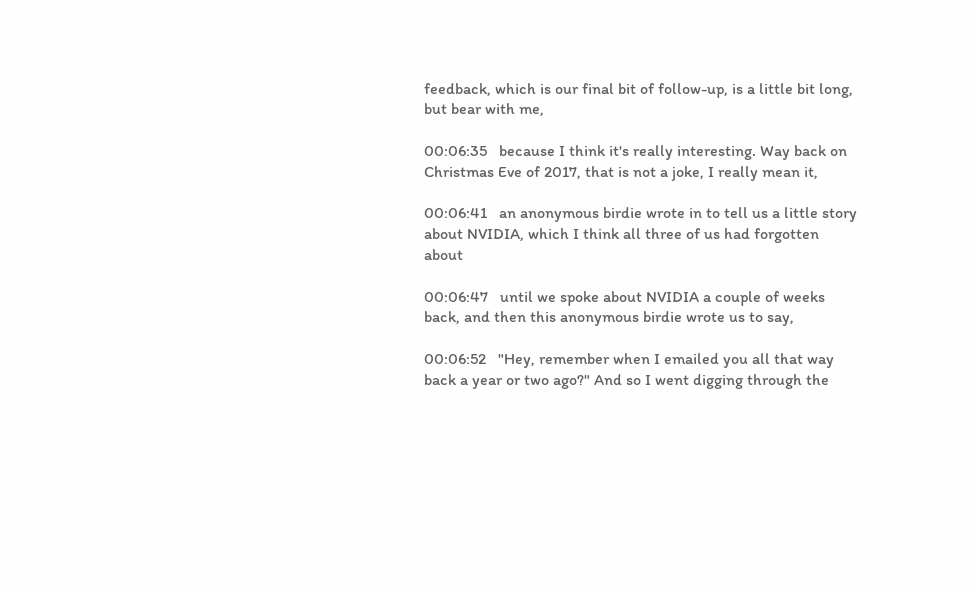feedback, which is our final bit of follow-up, is a little bit long, but bear with me,

00:06:35   because I think it's really interesting. Way back on Christmas Eve of 2017, that is not a joke, I really mean it,

00:06:41   an anonymous birdie wrote in to tell us a little story about NVIDIA, which I think all three of us had forgotten about

00:06:47   until we spoke about NVIDIA a couple of weeks back, and then this anonymous birdie wrote us to say,

00:06:52   "Hey, remember when I emailed you all that way back a year or two ago?" And so I went digging through the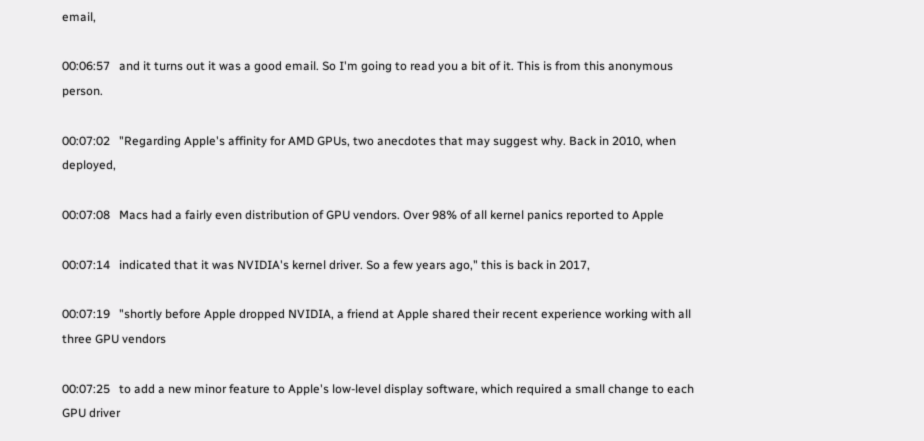email,

00:06:57   and it turns out it was a good email. So I'm going to read you a bit of it. This is from this anonymous person.

00:07:02   "Regarding Apple's affinity for AMD GPUs, two anecdotes that may suggest why. Back in 2010, when deployed,

00:07:08   Macs had a fairly even distribution of GPU vendors. Over 98% of all kernel panics reported to Apple

00:07:14   indicated that it was NVIDIA's kernel driver. So a few years ago," this is back in 2017,

00:07:19   "shortly before Apple dropped NVIDIA, a friend at Apple shared their recent experience working with all three GPU vendors

00:07:25   to add a new minor feature to Apple's low-level display software, which required a small change to each GPU driver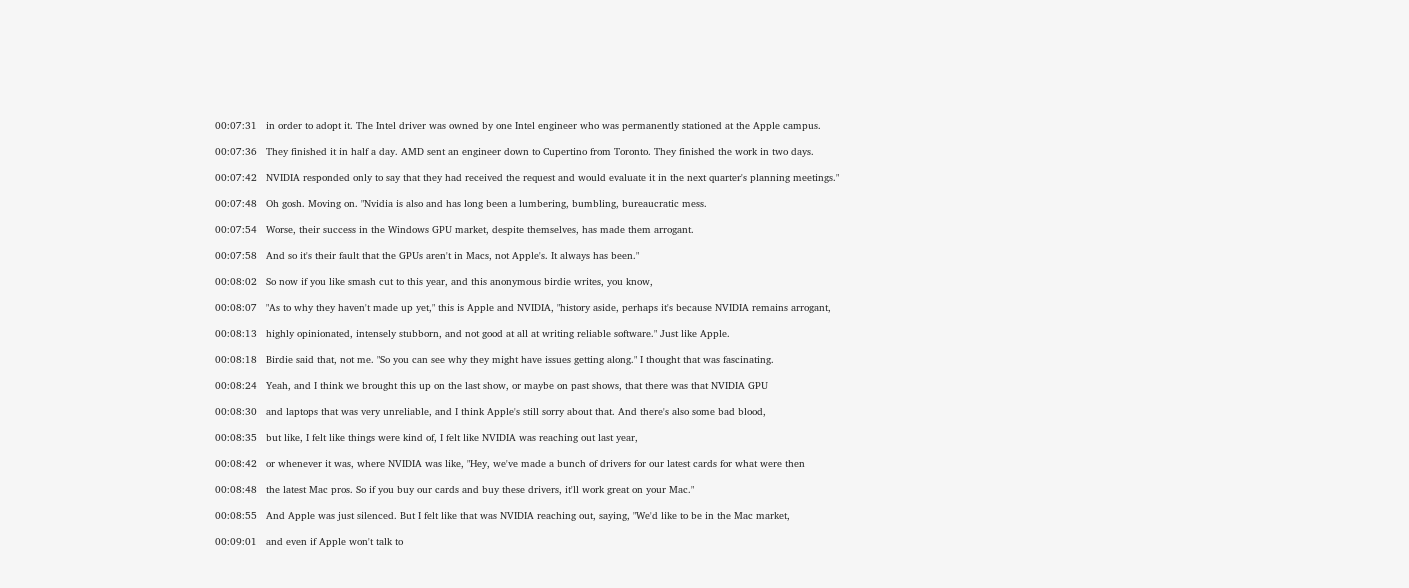00:07:31   in order to adopt it. The Intel driver was owned by one Intel engineer who was permanently stationed at the Apple campus.

00:07:36   They finished it in half a day. AMD sent an engineer down to Cupertino from Toronto. They finished the work in two days.

00:07:42   NVIDIA responded only to say that they had received the request and would evaluate it in the next quarter's planning meetings."

00:07:48   Oh gosh. Moving on. "Nvidia is also and has long been a lumbering, bumbling, bureaucratic mess.

00:07:54   Worse, their success in the Windows GPU market, despite themselves, has made them arrogant.

00:07:58   And so it's their fault that the GPUs aren't in Macs, not Apple's. It always has been."

00:08:02   So now if you like smash cut to this year, and this anonymous birdie writes, you know,

00:08:07   "As to why they haven't made up yet," this is Apple and NVIDIA, "history aside, perhaps it's because NVIDIA remains arrogant,

00:08:13   highly opinionated, intensely stubborn, and not good at all at writing reliable software." Just like Apple.

00:08:18   Birdie said that, not me. "So you can see why they might have issues getting along." I thought that was fascinating.

00:08:24   Yeah, and I think we brought this up on the last show, or maybe on past shows, that there was that NVIDIA GPU

00:08:30   and laptops that was very unreliable, and I think Apple's still sorry about that. And there's also some bad blood,

00:08:35   but like, I felt like things were kind of, I felt like NVIDIA was reaching out last year,

00:08:42   or whenever it was, where NVIDIA was like, "Hey, we've made a bunch of drivers for our latest cards for what were then

00:08:48   the latest Mac pros. So if you buy our cards and buy these drivers, it'll work great on your Mac."

00:08:55   And Apple was just silenced. But I felt like that was NVIDIA reaching out, saying, "We'd like to be in the Mac market,

00:09:01   and even if Apple won't talk to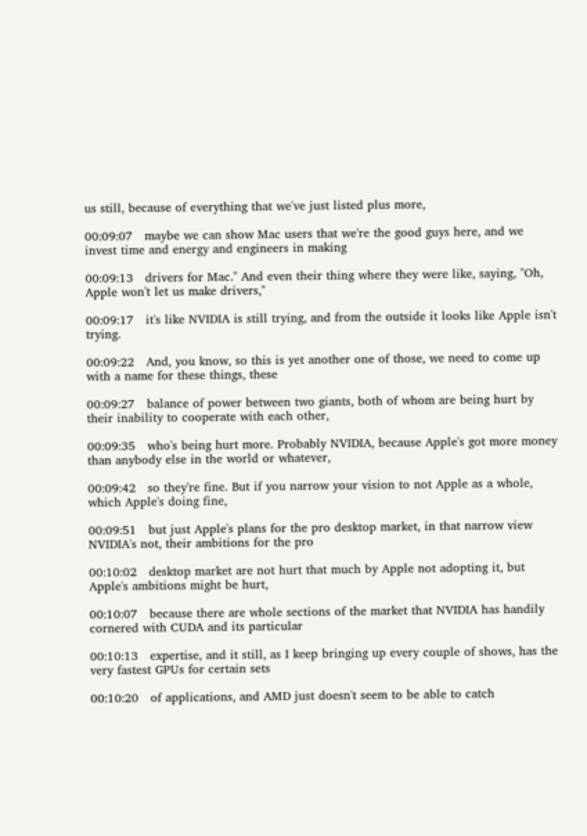us still, because of everything that we've just listed plus more,

00:09:07   maybe we can show Mac users that we're the good guys here, and we invest time and energy and engineers in making

00:09:13   drivers for Mac." And even their thing where they were like, saying, "Oh, Apple won't let us make drivers,"

00:09:17   it's like NVIDIA is still trying, and from the outside it looks like Apple isn't trying.

00:09:22   And, you know, so this is yet another one of those, we need to come up with a name for these things, these

00:09:27   balance of power between two giants, both of whom are being hurt by their inability to cooperate with each other,

00:09:35   who's being hurt more. Probably NVIDIA, because Apple's got more money than anybody else in the world or whatever,

00:09:42   so they're fine. But if you narrow your vision to not Apple as a whole, which Apple's doing fine,

00:09:51   but just Apple's plans for the pro desktop market, in that narrow view NVIDIA's not, their ambitions for the pro

00:10:02   desktop market are not hurt that much by Apple not adopting it, but Apple's ambitions might be hurt,

00:10:07   because there are whole sections of the market that NVIDIA has handily cornered with CUDA and its particular

00:10:13   expertise, and it still, as I keep bringing up every couple of shows, has the very fastest GPUs for certain sets

00:10:20   of applications, and AMD just doesn't seem to be able to catch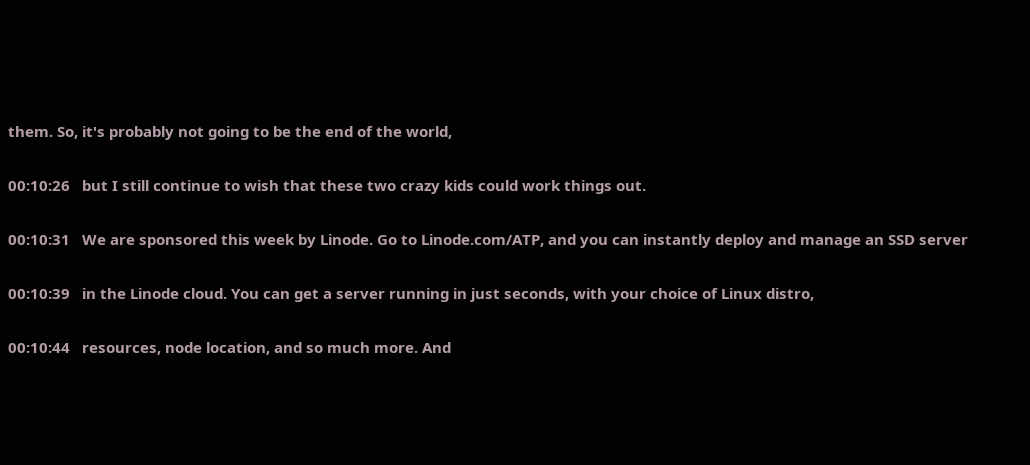them. So, it's probably not going to be the end of the world,

00:10:26   but I still continue to wish that these two crazy kids could work things out.

00:10:31   We are sponsored this week by Linode. Go to Linode.com/ATP, and you can instantly deploy and manage an SSD server

00:10:39   in the Linode cloud. You can get a server running in just seconds, with your choice of Linux distro,

00:10:44   resources, node location, and so much more. And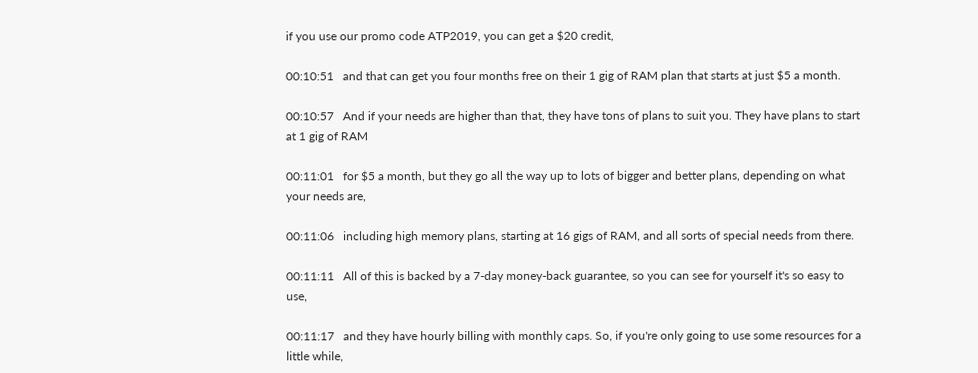if you use our promo code ATP2019, you can get a $20 credit,

00:10:51   and that can get you four months free on their 1 gig of RAM plan that starts at just $5 a month.

00:10:57   And if your needs are higher than that, they have tons of plans to suit you. They have plans to start at 1 gig of RAM

00:11:01   for $5 a month, but they go all the way up to lots of bigger and better plans, depending on what your needs are,

00:11:06   including high memory plans, starting at 16 gigs of RAM, and all sorts of special needs from there.

00:11:11   All of this is backed by a 7-day money-back guarantee, so you can see for yourself it's so easy to use,

00:11:17   and they have hourly billing with monthly caps. So, if you're only going to use some resources for a little while,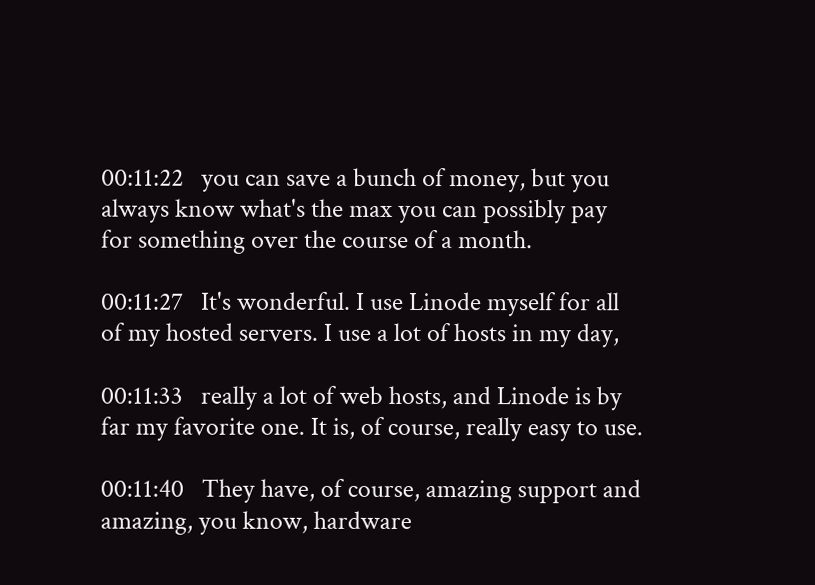00:11:22   you can save a bunch of money, but you always know what's the max you can possibly pay for something over the course of a month.

00:11:27   It's wonderful. I use Linode myself for all of my hosted servers. I use a lot of hosts in my day,

00:11:33   really a lot of web hosts, and Linode is by far my favorite one. It is, of course, really easy to use.

00:11:40   They have, of course, amazing support and amazing, you know, hardware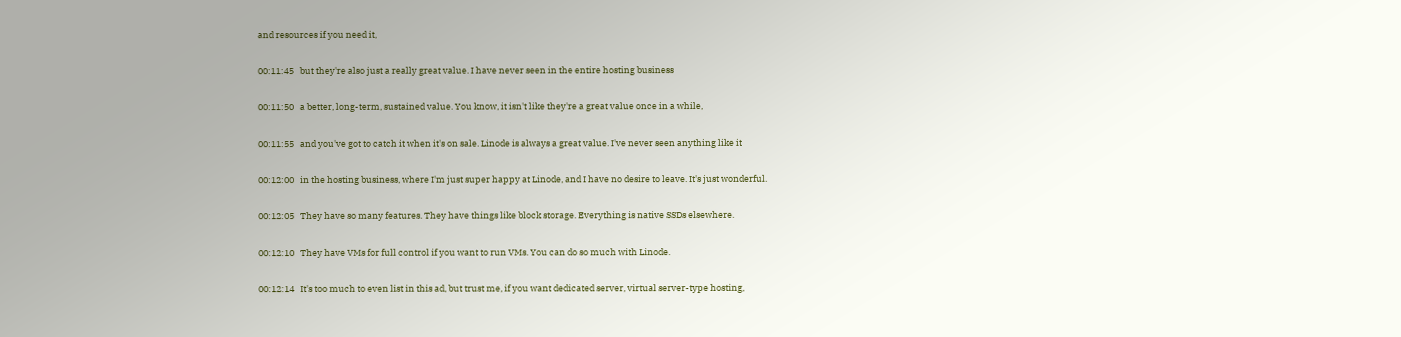and resources if you need it,

00:11:45   but they're also just a really great value. I have never seen in the entire hosting business

00:11:50   a better, long-term, sustained value. You know, it isn't like they're a great value once in a while,

00:11:55   and you've got to catch it when it's on sale. Linode is always a great value. I've never seen anything like it

00:12:00   in the hosting business, where I'm just super happy at Linode, and I have no desire to leave. It's just wonderful.

00:12:05   They have so many features. They have things like block storage. Everything is native SSDs elsewhere.

00:12:10   They have VMs for full control if you want to run VMs. You can do so much with Linode.

00:12:14   It's too much to even list in this ad, but trust me, if you want dedicated server, virtual server-type hosting,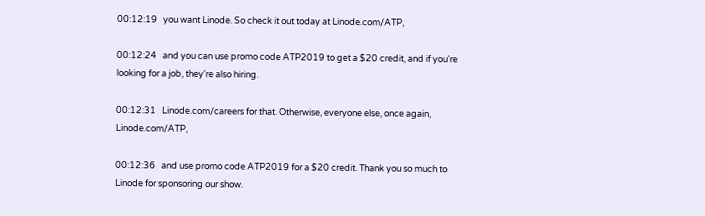00:12:19   you want Linode. So check it out today at Linode.com/ATP,

00:12:24   and you can use promo code ATP2019 to get a $20 credit, and if you're looking for a job, they're also hiring.

00:12:31   Linode.com/careers for that. Otherwise, everyone else, once again, Linode.com/ATP,

00:12:36   and use promo code ATP2019 for a $20 credit. Thank you so much to Linode for sponsoring our show.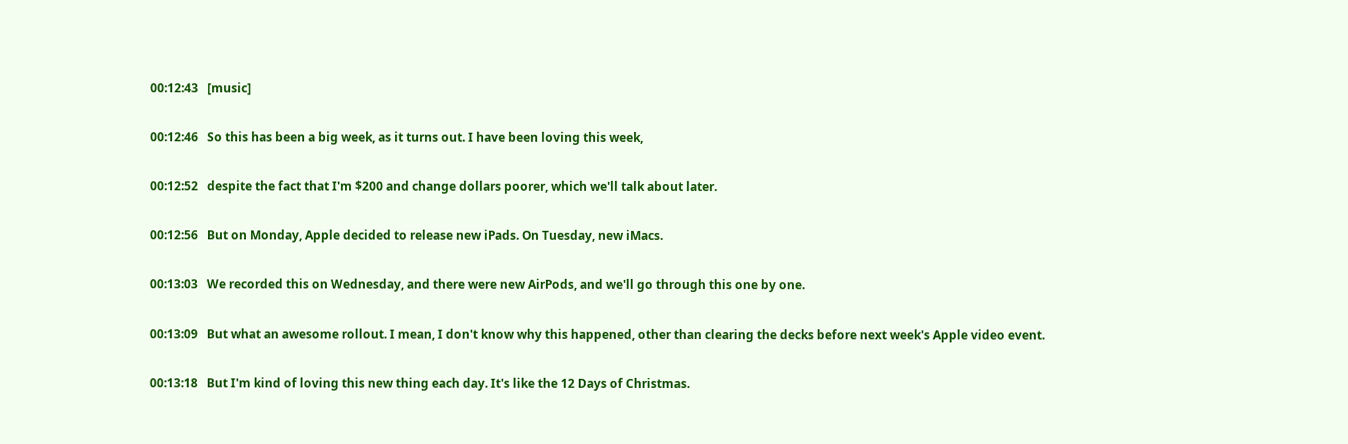00:12:43   [music]

00:12:46   So this has been a big week, as it turns out. I have been loving this week,

00:12:52   despite the fact that I'm $200 and change dollars poorer, which we'll talk about later.

00:12:56   But on Monday, Apple decided to release new iPads. On Tuesday, new iMacs.

00:13:03   We recorded this on Wednesday, and there were new AirPods, and we'll go through this one by one.

00:13:09   But what an awesome rollout. I mean, I don't know why this happened, other than clearing the decks before next week's Apple video event.

00:13:18   But I'm kind of loving this new thing each day. It's like the 12 Days of Christmas.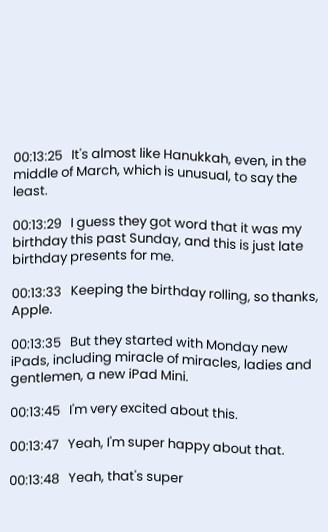00:13:25   It's almost like Hanukkah, even, in the middle of March, which is unusual, to say the least.

00:13:29   I guess they got word that it was my birthday this past Sunday, and this is just late birthday presents for me.

00:13:33   Keeping the birthday rolling, so thanks, Apple.

00:13:35   But they started with Monday new iPads, including miracle of miracles, ladies and gentlemen, a new iPad Mini.

00:13:45   I'm very excited about this.

00:13:47   Yeah, I'm super happy about that.

00:13:48   Yeah, that's super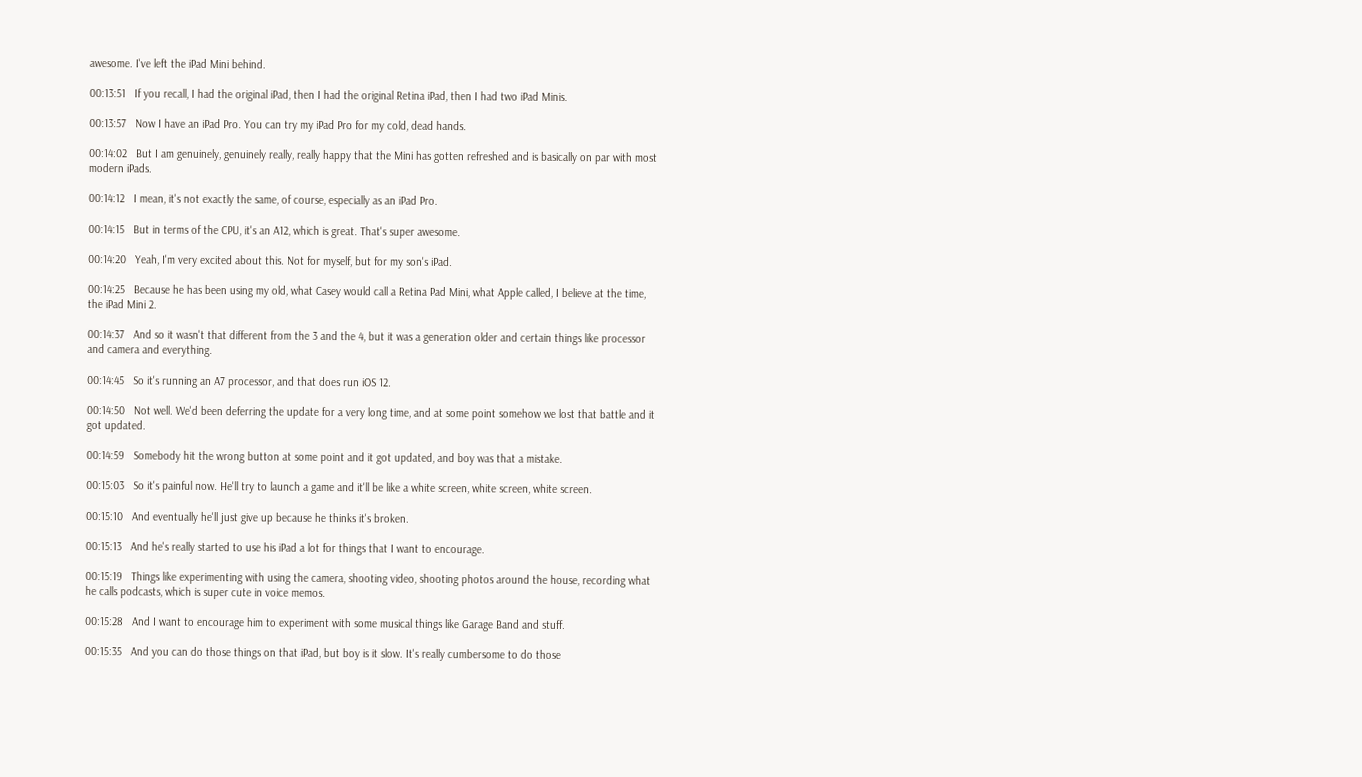awesome. I've left the iPad Mini behind.

00:13:51   If you recall, I had the original iPad, then I had the original Retina iPad, then I had two iPad Minis.

00:13:57   Now I have an iPad Pro. You can try my iPad Pro for my cold, dead hands.

00:14:02   But I am genuinely, genuinely really, really happy that the Mini has gotten refreshed and is basically on par with most modern iPads.

00:14:12   I mean, it's not exactly the same, of course, especially as an iPad Pro.

00:14:15   But in terms of the CPU, it's an A12, which is great. That's super awesome.

00:14:20   Yeah, I'm very excited about this. Not for myself, but for my son's iPad.

00:14:25   Because he has been using my old, what Casey would call a Retina Pad Mini, what Apple called, I believe at the time, the iPad Mini 2.

00:14:37   And so it wasn't that different from the 3 and the 4, but it was a generation older and certain things like processor and camera and everything.

00:14:45   So it's running an A7 processor, and that does run iOS 12.

00:14:50   Not well. We'd been deferring the update for a very long time, and at some point somehow we lost that battle and it got updated.

00:14:59   Somebody hit the wrong button at some point and it got updated, and boy was that a mistake.

00:15:03   So it's painful now. He'll try to launch a game and it'll be like a white screen, white screen, white screen.

00:15:10   And eventually he'll just give up because he thinks it's broken.

00:15:13   And he's really started to use his iPad a lot for things that I want to encourage.

00:15:19   Things like experimenting with using the camera, shooting video, shooting photos around the house, recording what he calls podcasts, which is super cute in voice memos.

00:15:28   And I want to encourage him to experiment with some musical things like Garage Band and stuff.

00:15:35   And you can do those things on that iPad, but boy is it slow. It's really cumbersome to do those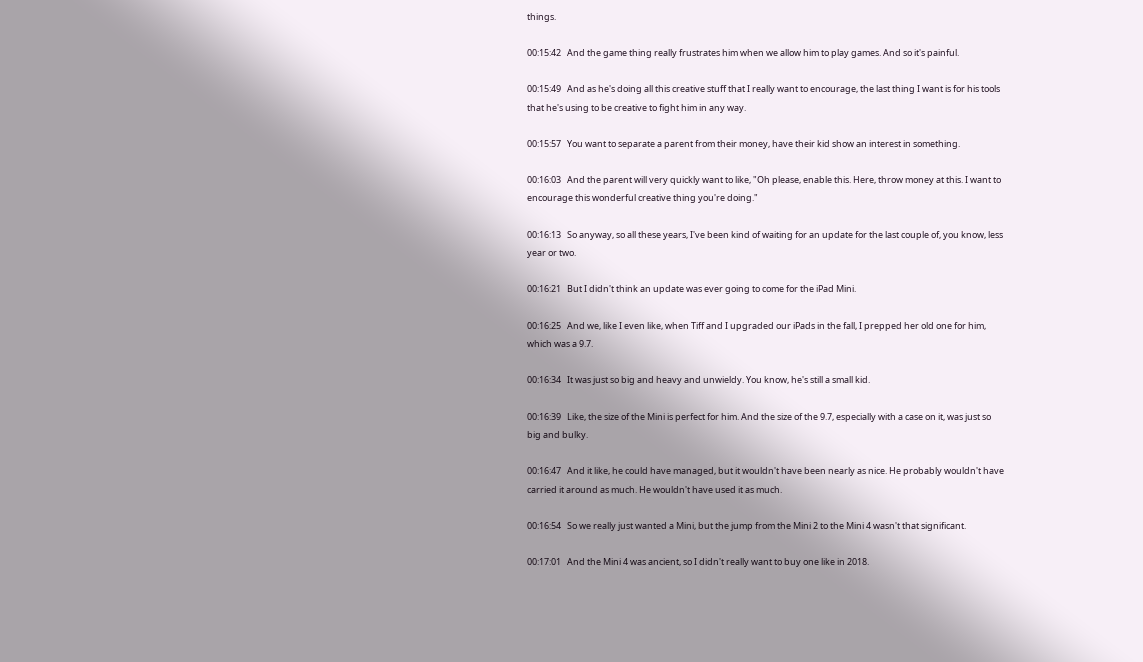things.

00:15:42   And the game thing really frustrates him when we allow him to play games. And so it's painful.

00:15:49   And as he's doing all this creative stuff that I really want to encourage, the last thing I want is for his tools that he's using to be creative to fight him in any way.

00:15:57   You want to separate a parent from their money, have their kid show an interest in something.

00:16:03   And the parent will very quickly want to like, "Oh please, enable this. Here, throw money at this. I want to encourage this wonderful creative thing you're doing."

00:16:13   So anyway, so all these years, I've been kind of waiting for an update for the last couple of, you know, less year or two.

00:16:21   But I didn't think an update was ever going to come for the iPad Mini.

00:16:25   And we, like I even like, when Tiff and I upgraded our iPads in the fall, I prepped her old one for him, which was a 9.7.

00:16:34   It was just so big and heavy and unwieldy. You know, he's still a small kid.

00:16:39   Like, the size of the Mini is perfect for him. And the size of the 9.7, especially with a case on it, was just so big and bulky.

00:16:47   And it like, he could have managed, but it wouldn't have been nearly as nice. He probably wouldn't have carried it around as much. He wouldn't have used it as much.

00:16:54   So we really just wanted a Mini, but the jump from the Mini 2 to the Mini 4 wasn't that significant.

00:17:01   And the Mini 4 was ancient, so I didn't really want to buy one like in 2018.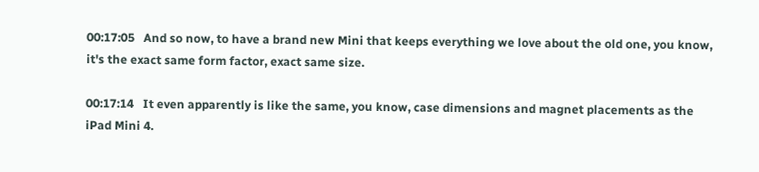00:17:05   And so now, to have a brand new Mini that keeps everything we love about the old one, you know, it's the exact same form factor, exact same size.

00:17:14   It even apparently is like the same, you know, case dimensions and magnet placements as the iPad Mini 4.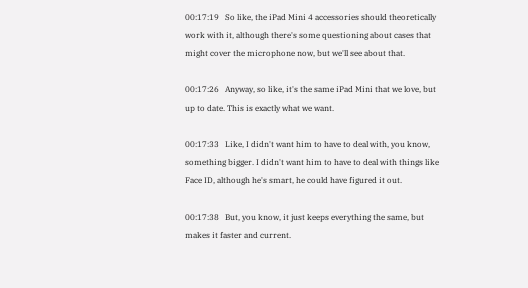00:17:19   So like, the iPad Mini 4 accessories should theoretically work with it, although there's some questioning about cases that might cover the microphone now, but we'll see about that.

00:17:26   Anyway, so like, it's the same iPad Mini that we love, but up to date. This is exactly what we want.

00:17:33   Like, I didn't want him to have to deal with, you know, something bigger. I didn't want him to have to deal with things like Face ID, although he's smart, he could have figured it out.

00:17:38   But, you know, it just keeps everything the same, but makes it faster and current.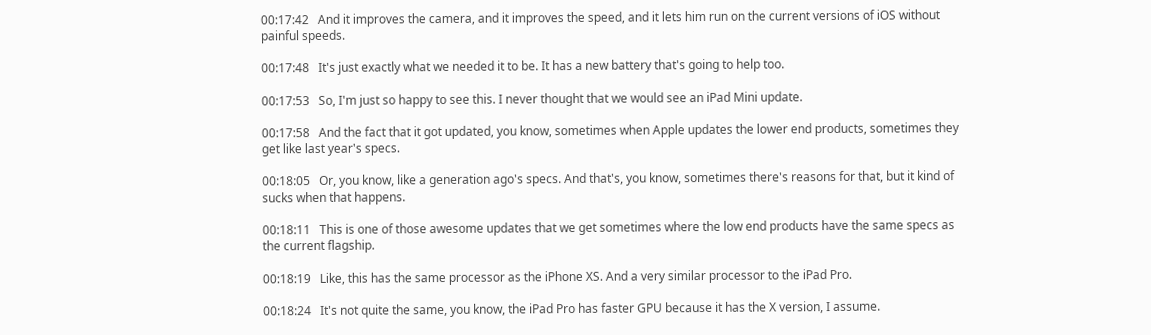00:17:42   And it improves the camera, and it improves the speed, and it lets him run on the current versions of iOS without painful speeds.

00:17:48   It's just exactly what we needed it to be. It has a new battery that's going to help too.

00:17:53   So, I'm just so happy to see this. I never thought that we would see an iPad Mini update.

00:17:58   And the fact that it got updated, you know, sometimes when Apple updates the lower end products, sometimes they get like last year's specs.

00:18:05   Or, you know, like a generation ago's specs. And that's, you know, sometimes there's reasons for that, but it kind of sucks when that happens.

00:18:11   This is one of those awesome updates that we get sometimes where the low end products have the same specs as the current flagship.

00:18:19   Like, this has the same processor as the iPhone XS. And a very similar processor to the iPad Pro.

00:18:24   It's not quite the same, you know, the iPad Pro has faster GPU because it has the X version, I assume.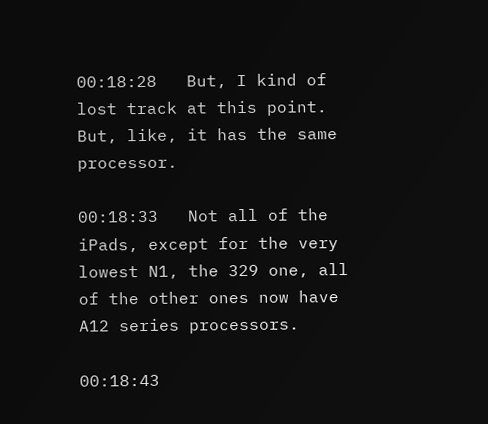00:18:28   But, I kind of lost track at this point. But, like, it has the same processor.

00:18:33   Not all of the iPads, except for the very lowest N1, the 329 one, all of the other ones now have A12 series processors.

00:18:43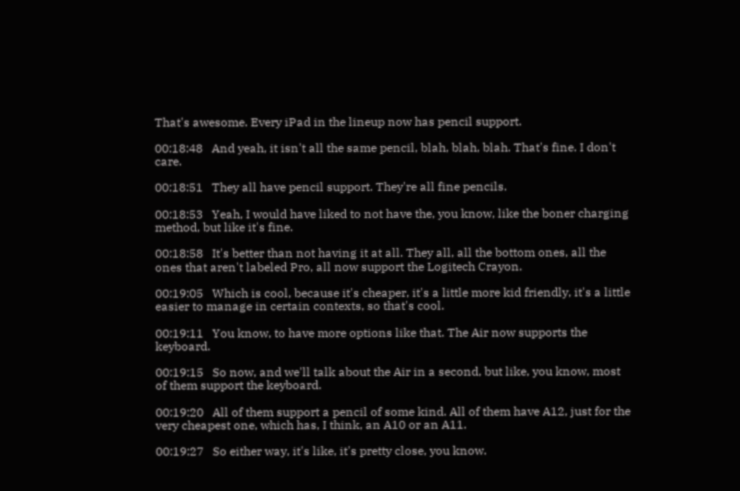That's awesome. Every iPad in the lineup now has pencil support.

00:18:48   And yeah, it isn't all the same pencil, blah, blah, blah. That's fine. I don't care.

00:18:51   They all have pencil support. They're all fine pencils.

00:18:53   Yeah, I would have liked to not have the, you know, like the boner charging method, but like it's fine.

00:18:58   It's better than not having it at all. They all, all the bottom ones, all the ones that aren't labeled Pro, all now support the Logitech Crayon.

00:19:05   Which is cool, because it's cheaper, it's a little more kid friendly, it's a little easier to manage in certain contexts, so that's cool.

00:19:11   You know, to have more options like that. The Air now supports the keyboard.

00:19:15   So now, and we'll talk about the Air in a second, but like, you know, most of them support the keyboard.

00:19:20   All of them support a pencil of some kind. All of them have A12, just for the very cheapest one, which has, I think, an A10 or an A11.

00:19:27   So either way, it's like, it's pretty close, you know.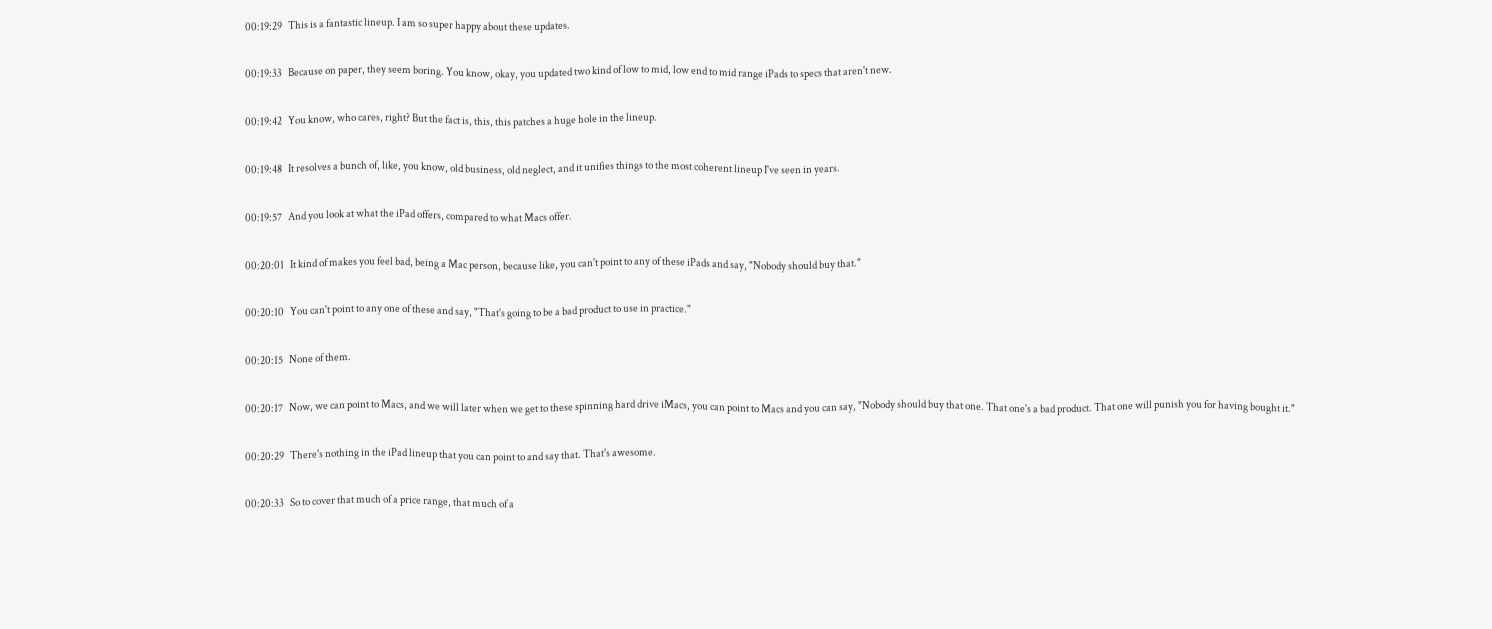00:19:29   This is a fantastic lineup. I am so super happy about these updates.

00:19:33   Because on paper, they seem boring. You know, okay, you updated two kind of low to mid, low end to mid range iPads to specs that aren't new.

00:19:42   You know, who cares, right? But the fact is, this, this patches a huge hole in the lineup.

00:19:48   It resolves a bunch of, like, you know, old business, old neglect, and it unifies things to the most coherent lineup I've seen in years.

00:19:57   And you look at what the iPad offers, compared to what Macs offer.

00:20:01   It kind of makes you feel bad, being a Mac person, because like, you can't point to any of these iPads and say, "Nobody should buy that."

00:20:10   You can't point to any one of these and say, "That's going to be a bad product to use in practice."

00:20:15   None of them.

00:20:17   Now, we can point to Macs, and we will later when we get to these spinning hard drive iMacs, you can point to Macs and you can say, "Nobody should buy that one. That one's a bad product. That one will punish you for having bought it."

00:20:29   There's nothing in the iPad lineup that you can point to and say that. That's awesome.

00:20:33   So to cover that much of a price range, that much of a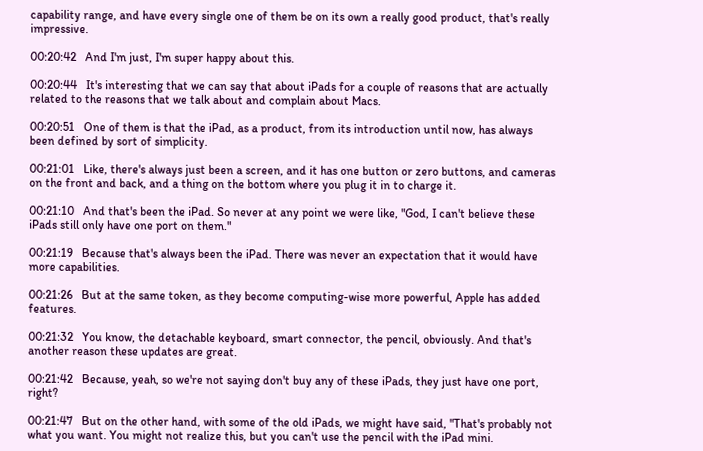capability range, and have every single one of them be on its own a really good product, that's really impressive.

00:20:42   And I'm just, I'm super happy about this.

00:20:44   It's interesting that we can say that about iPads for a couple of reasons that are actually related to the reasons that we talk about and complain about Macs.

00:20:51   One of them is that the iPad, as a product, from its introduction until now, has always been defined by sort of simplicity.

00:21:01   Like, there's always just been a screen, and it has one button or zero buttons, and cameras on the front and back, and a thing on the bottom where you plug it in to charge it.

00:21:10   And that's been the iPad. So never at any point we were like, "God, I can't believe these iPads still only have one port on them."

00:21:19   Because that's always been the iPad. There was never an expectation that it would have more capabilities.

00:21:26   But at the same token, as they become computing-wise more powerful, Apple has added features.

00:21:32   You know, the detachable keyboard, smart connector, the pencil, obviously. And that's another reason these updates are great.

00:21:42   Because, yeah, so we're not saying don't buy any of these iPads, they just have one port, right?

00:21:47   But on the other hand, with some of the old iPads, we might have said, "That's probably not what you want. You might not realize this, but you can't use the pencil with the iPad mini.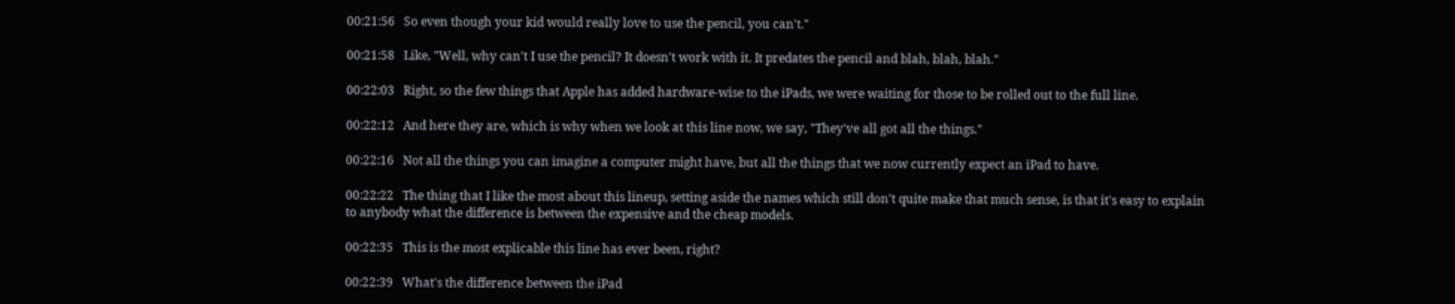00:21:56   So even though your kid would really love to use the pencil, you can't."

00:21:58   Like, "Well, why can't I use the pencil? It doesn't work with it. It predates the pencil and blah, blah, blah."

00:22:03   Right, so the few things that Apple has added hardware-wise to the iPads, we were waiting for those to be rolled out to the full line.

00:22:12   And here they are, which is why when we look at this line now, we say, "They've all got all the things."

00:22:16   Not all the things you can imagine a computer might have, but all the things that we now currently expect an iPad to have.

00:22:22   The thing that I like the most about this lineup, setting aside the names which still don't quite make that much sense, is that it's easy to explain to anybody what the difference is between the expensive and the cheap models.

00:22:35   This is the most explicable this line has ever been, right?

00:22:39   What's the difference between the iPad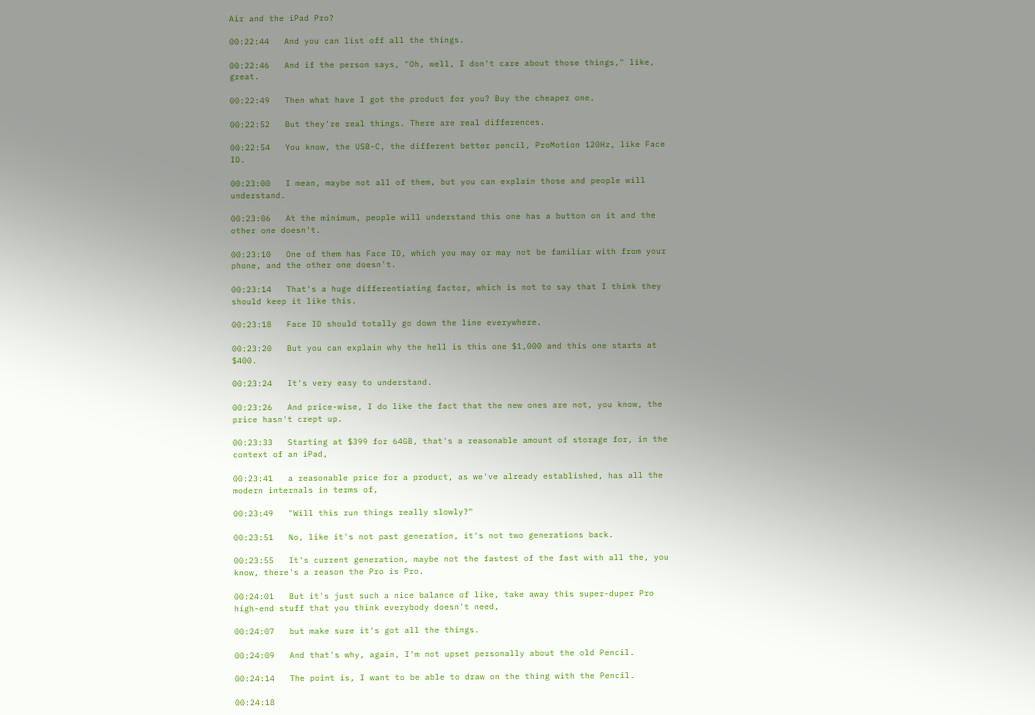Air and the iPad Pro?

00:22:44   And you can list off all the things.

00:22:46   And if the person says, "Oh, well, I don't care about those things," like, great.

00:22:49   Then what have I got the product for you? Buy the cheaper one.

00:22:52   But they're real things. There are real differences.

00:22:54   You know, the USB-C, the different better pencil, ProMotion 120Hz, like Face ID.

00:23:00   I mean, maybe not all of them, but you can explain those and people will understand.

00:23:06   At the minimum, people will understand this one has a button on it and the other one doesn't.

00:23:10   One of them has Face ID, which you may or may not be familiar with from your phone, and the other one doesn't.

00:23:14   That's a huge differentiating factor, which is not to say that I think they should keep it like this.

00:23:18   Face ID should totally go down the line everywhere.

00:23:20   But you can explain why the hell is this one $1,000 and this one starts at $400.

00:23:24   It's very easy to understand.

00:23:26   And price-wise, I do like the fact that the new ones are not, you know, the price hasn't crept up.

00:23:33   Starting at $399 for 64GB, that's a reasonable amount of storage for, in the context of an iPad,

00:23:41   a reasonable price for a product, as we've already established, has all the modern internals in terms of,

00:23:49   "Will this run things really slowly?"

00:23:51   No, like it's not past generation, it's not two generations back.

00:23:55   It's current generation, maybe not the fastest of the fast with all the, you know, there's a reason the Pro is Pro.

00:24:01   But it's just such a nice balance of like, take away this super-duper Pro high-end stuff that you think everybody doesn't need,

00:24:07   but make sure it's got all the things.

00:24:09   And that's why, again, I'm not upset personally about the old Pencil.

00:24:14   The point is, I want to be able to draw on the thing with the Pencil.

00:24:18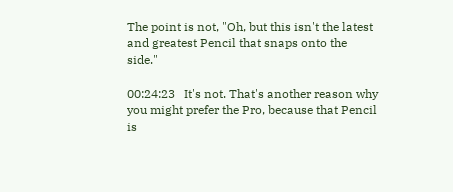The point is not, "Oh, but this isn't the latest and greatest Pencil that snaps onto the side."

00:24:23   It's not. That's another reason why you might prefer the Pro, because that Pencil is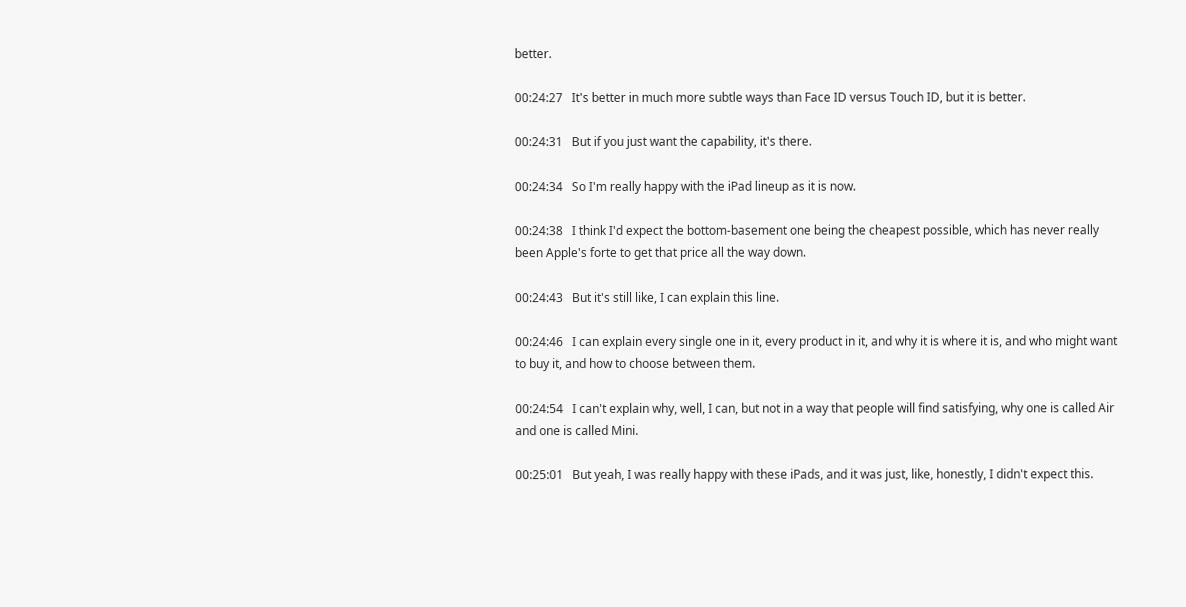better.

00:24:27   It's better in much more subtle ways than Face ID versus Touch ID, but it is better.

00:24:31   But if you just want the capability, it's there.

00:24:34   So I'm really happy with the iPad lineup as it is now.

00:24:38   I think I'd expect the bottom-basement one being the cheapest possible, which has never really been Apple's forte to get that price all the way down.

00:24:43   But it's still like, I can explain this line.

00:24:46   I can explain every single one in it, every product in it, and why it is where it is, and who might want to buy it, and how to choose between them.

00:24:54   I can't explain why, well, I can, but not in a way that people will find satisfying, why one is called Air and one is called Mini.

00:25:01   But yeah, I was really happy with these iPads, and it was just, like, honestly, I didn't expect this.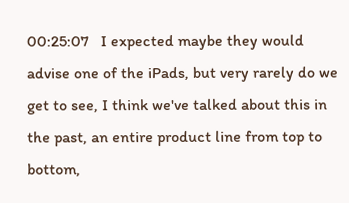00:25:07   I expected maybe they would advise one of the iPads, but very rarely do we get to see, I think we've talked about this in the past, an entire product line from top to bottom,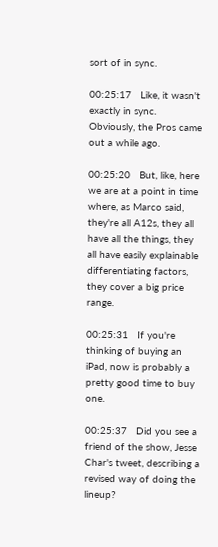sort of in sync.

00:25:17   Like, it wasn't exactly in sync. Obviously, the Pros came out a while ago.

00:25:20   But, like, here we are at a point in time where, as Marco said, they're all A12s, they all have all the things, they all have easily explainable differentiating factors, they cover a big price range.

00:25:31   If you're thinking of buying an iPad, now is probably a pretty good time to buy one.

00:25:37   Did you see a friend of the show, Jesse Char's tweet, describing a revised way of doing the lineup?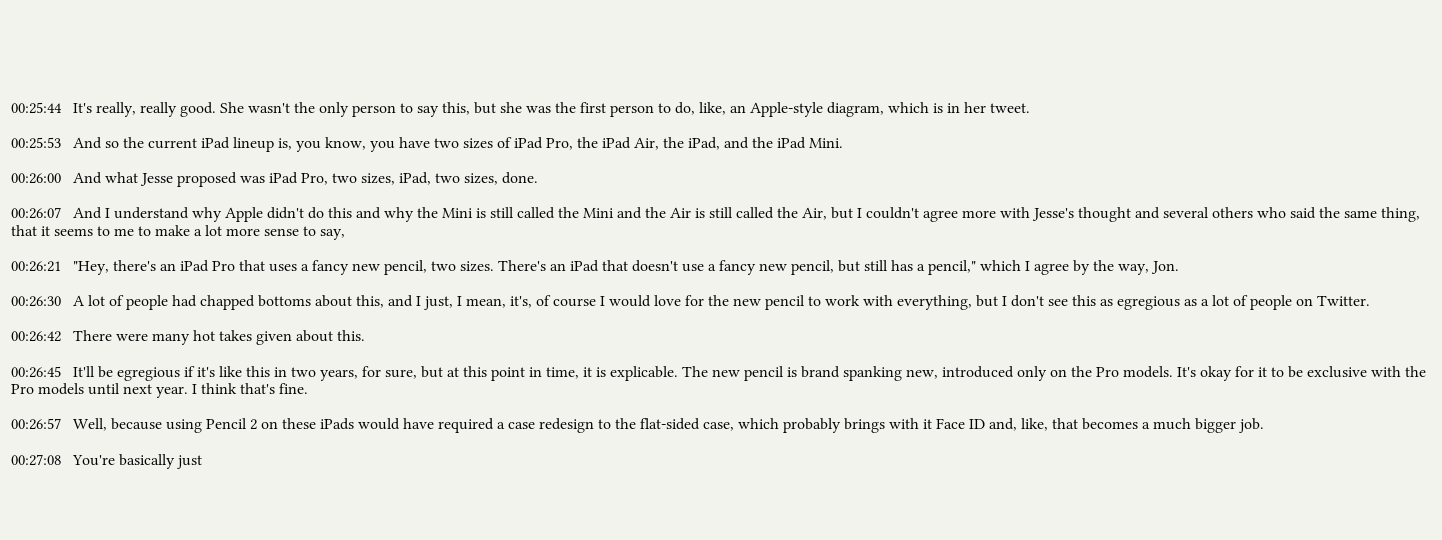00:25:44   It's really, really good. She wasn't the only person to say this, but she was the first person to do, like, an Apple-style diagram, which is in her tweet.

00:25:53   And so the current iPad lineup is, you know, you have two sizes of iPad Pro, the iPad Air, the iPad, and the iPad Mini.

00:26:00   And what Jesse proposed was iPad Pro, two sizes, iPad, two sizes, done.

00:26:07   And I understand why Apple didn't do this and why the Mini is still called the Mini and the Air is still called the Air, but I couldn't agree more with Jesse's thought and several others who said the same thing, that it seems to me to make a lot more sense to say,

00:26:21   "Hey, there's an iPad Pro that uses a fancy new pencil, two sizes. There's an iPad that doesn't use a fancy new pencil, but still has a pencil," which I agree by the way, Jon.

00:26:30   A lot of people had chapped bottoms about this, and I just, I mean, it's, of course I would love for the new pencil to work with everything, but I don't see this as egregious as a lot of people on Twitter.

00:26:42   There were many hot takes given about this.

00:26:45   It'll be egregious if it's like this in two years, for sure, but at this point in time, it is explicable. The new pencil is brand spanking new, introduced only on the Pro models. It's okay for it to be exclusive with the Pro models until next year. I think that's fine.

00:26:57   Well, because using Pencil 2 on these iPads would have required a case redesign to the flat-sided case, which probably brings with it Face ID and, like, that becomes a much bigger job.

00:27:08   You're basically just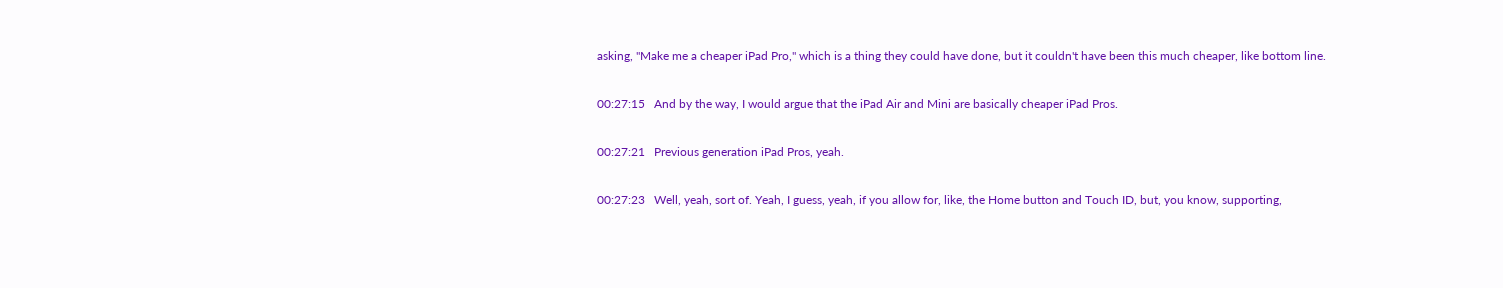asking, "Make me a cheaper iPad Pro," which is a thing they could have done, but it couldn't have been this much cheaper, like bottom line.

00:27:15   And by the way, I would argue that the iPad Air and Mini are basically cheaper iPad Pros.

00:27:21   Previous generation iPad Pros, yeah.

00:27:23   Well, yeah, sort of. Yeah, I guess, yeah, if you allow for, like, the Home button and Touch ID, but, you know, supporting,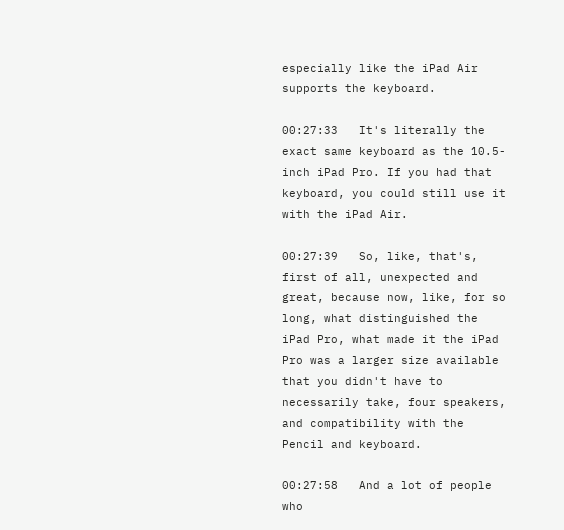especially like the iPad Air supports the keyboard.

00:27:33   It's literally the exact same keyboard as the 10.5-inch iPad Pro. If you had that keyboard, you could still use it with the iPad Air.

00:27:39   So, like, that's, first of all, unexpected and great, because now, like, for so long, what distinguished the iPad Pro, what made it the iPad Pro was a larger size available that you didn't have to necessarily take, four speakers, and compatibility with the Pencil and keyboard.

00:27:58   And a lot of people who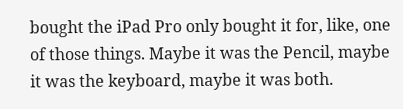bought the iPad Pro only bought it for, like, one of those things. Maybe it was the Pencil, maybe it was the keyboard, maybe it was both.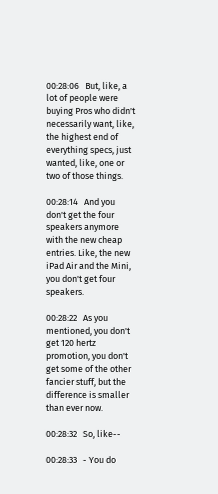00:28:06   But, like, a lot of people were buying Pros who didn't necessarily want, like, the highest end of everything specs, just wanted, like, one or two of those things.

00:28:14   And you don't get the four speakers anymore with the new cheap entries. Like, the new iPad Air and the Mini, you don't get four speakers.

00:28:22   As you mentioned, you don't get 120 hertz promotion, you don't get some of the other fancier stuff, but the difference is smaller than ever now.

00:28:32   So, like--

00:28:33   - You do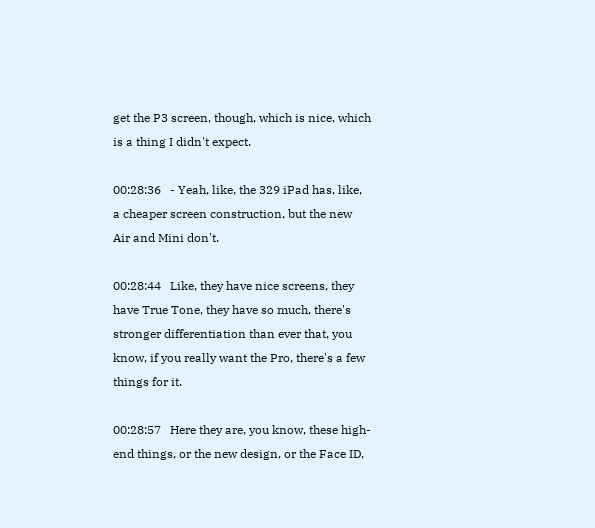get the P3 screen, though, which is nice, which is a thing I didn't expect.

00:28:36   - Yeah, like, the 329 iPad has, like, a cheaper screen construction, but the new Air and Mini don't.

00:28:44   Like, they have nice screens, they have True Tone, they have so much, there's stronger differentiation than ever that, you know, if you really want the Pro, there's a few things for it.

00:28:57   Here they are, you know, these high-end things, or the new design, or the Face ID,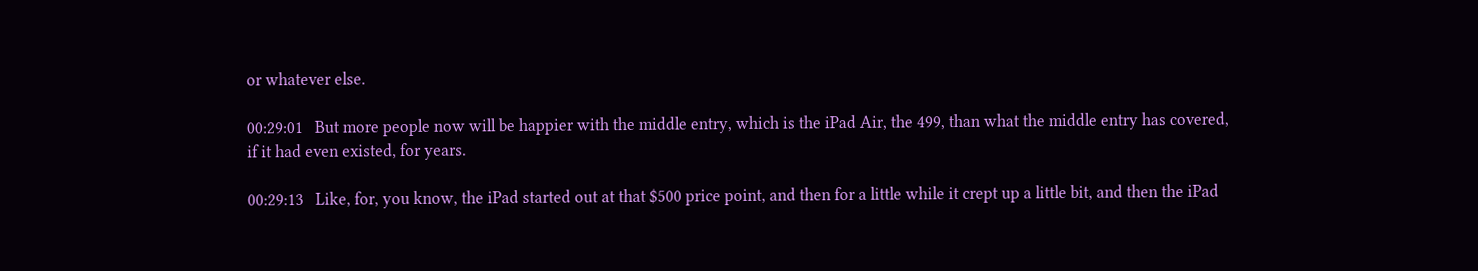or whatever else.

00:29:01   But more people now will be happier with the middle entry, which is the iPad Air, the 499, than what the middle entry has covered, if it had even existed, for years.

00:29:13   Like, for, you know, the iPad started out at that $500 price point, and then for a little while it crept up a little bit, and then the iPad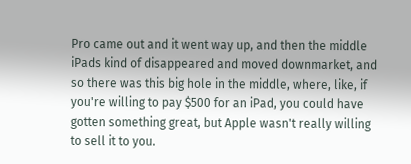Pro came out and it went way up, and then the middle iPads kind of disappeared and moved downmarket, and so there was this big hole in the middle, where, like, if you're willing to pay $500 for an iPad, you could have gotten something great, but Apple wasn't really willing to sell it to you.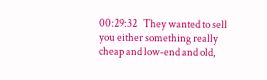00:29:32   They wanted to sell you either something really cheap and low-end and old,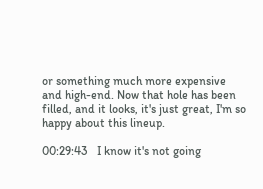or something much more expensive and high-end. Now that hole has been filled, and it looks, it's just great, I'm so happy about this lineup.

00:29:43   I know it's not going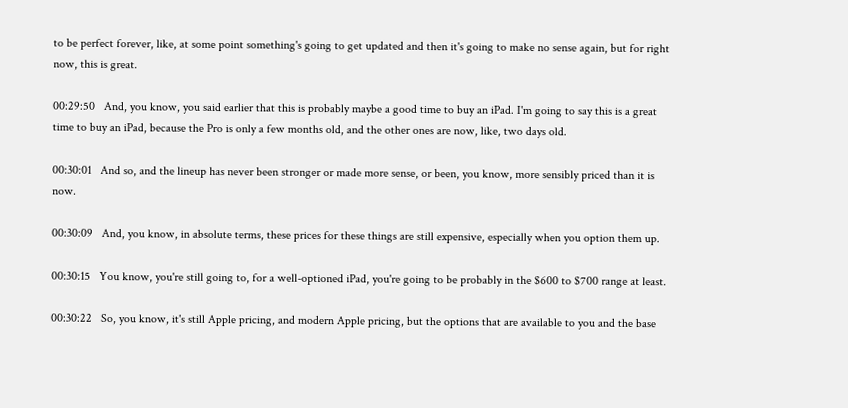to be perfect forever, like, at some point something's going to get updated and then it's going to make no sense again, but for right now, this is great.

00:29:50   And, you know, you said earlier that this is probably maybe a good time to buy an iPad. I'm going to say this is a great time to buy an iPad, because the Pro is only a few months old, and the other ones are now, like, two days old.

00:30:01   And so, and the lineup has never been stronger or made more sense, or been, you know, more sensibly priced than it is now.

00:30:09   And, you know, in absolute terms, these prices for these things are still expensive, especially when you option them up.

00:30:15   You know, you're still going to, for a well-optioned iPad, you're going to be probably in the $600 to $700 range at least.

00:30:22   So, you know, it's still Apple pricing, and modern Apple pricing, but the options that are available to you and the base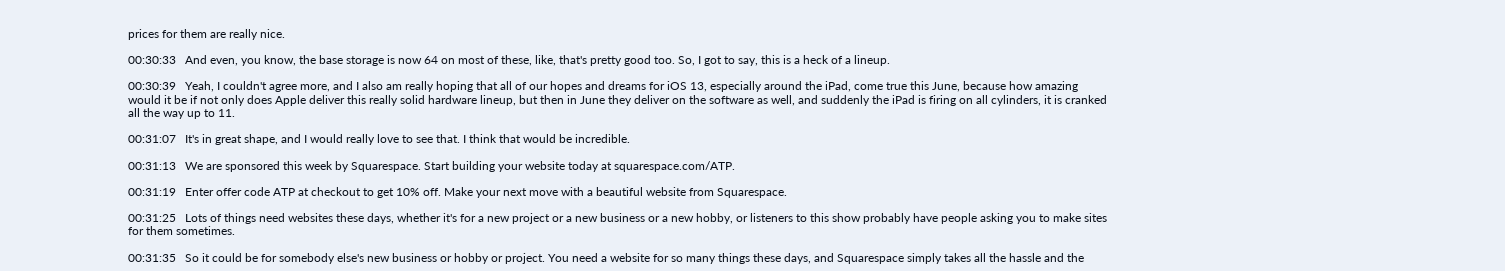prices for them are really nice.

00:30:33   And even, you know, the base storage is now 64 on most of these, like, that's pretty good too. So, I got to say, this is a heck of a lineup.

00:30:39   Yeah, I couldn't agree more, and I also am really hoping that all of our hopes and dreams for iOS 13, especially around the iPad, come true this June, because how amazing would it be if not only does Apple deliver this really solid hardware lineup, but then in June they deliver on the software as well, and suddenly the iPad is firing on all cylinders, it is cranked all the way up to 11.

00:31:07   It's in great shape, and I would really love to see that. I think that would be incredible.

00:31:13   We are sponsored this week by Squarespace. Start building your website today at squarespace.com/ATP.

00:31:19   Enter offer code ATP at checkout to get 10% off. Make your next move with a beautiful website from Squarespace.

00:31:25   Lots of things need websites these days, whether it's for a new project or a new business or a new hobby, or listeners to this show probably have people asking you to make sites for them sometimes.

00:31:35   So it could be for somebody else's new business or hobby or project. You need a website for so many things these days, and Squarespace simply takes all the hassle and the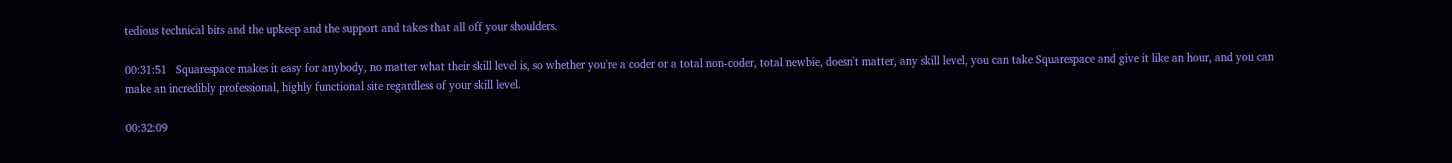tedious technical bits and the upkeep and the support and takes that all off your shoulders.

00:31:51   Squarespace makes it easy for anybody, no matter what their skill level is, so whether you're a coder or a total non-coder, total newbie, doesn't matter, any skill level, you can take Squarespace and give it like an hour, and you can make an incredibly professional, highly functional site regardless of your skill level.

00:32:09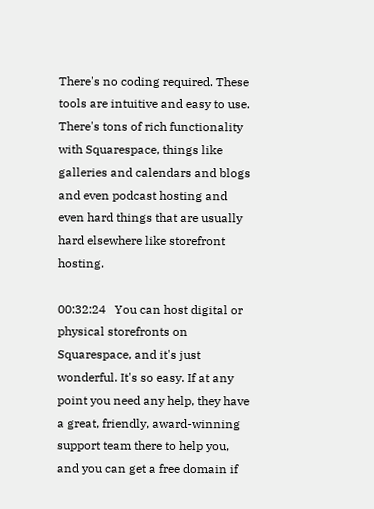There's no coding required. These tools are intuitive and easy to use. There's tons of rich functionality with Squarespace, things like galleries and calendars and blogs and even podcast hosting and even hard things that are usually hard elsewhere like storefront hosting.

00:32:24   You can host digital or physical storefronts on Squarespace, and it's just wonderful. It's so easy. If at any point you need any help, they have a great, friendly, award-winning support team there to help you, and you can get a free domain if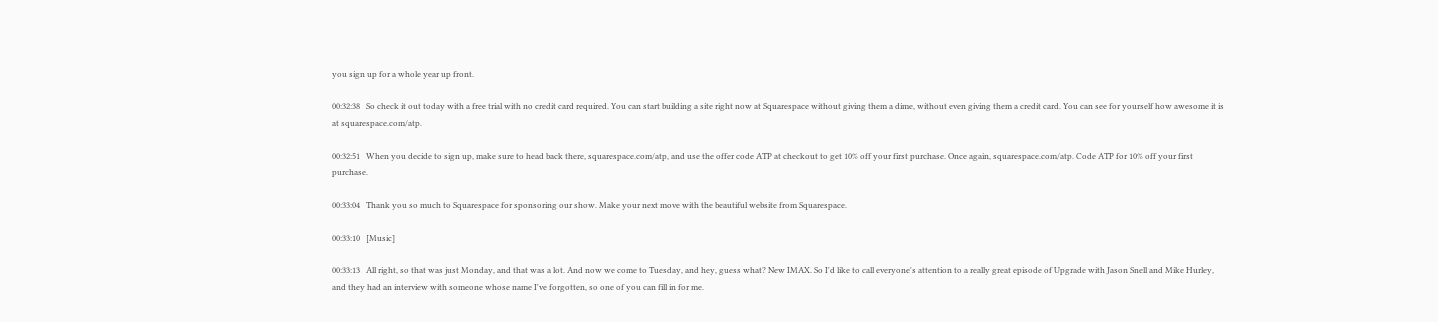you sign up for a whole year up front.

00:32:38   So check it out today with a free trial with no credit card required. You can start building a site right now at Squarespace without giving them a dime, without even giving them a credit card. You can see for yourself how awesome it is at squarespace.com/atp.

00:32:51   When you decide to sign up, make sure to head back there, squarespace.com/atp, and use the offer code ATP at checkout to get 10% off your first purchase. Once again, squarespace.com/atp. Code ATP for 10% off your first purchase.

00:33:04   Thank you so much to Squarespace for sponsoring our show. Make your next move with the beautiful website from Squarespace.

00:33:10   [Music]

00:33:13   All right, so that was just Monday, and that was a lot. And now we come to Tuesday, and hey, guess what? New IMAX. So I'd like to call everyone's attention to a really great episode of Upgrade with Jason Snell and Mike Hurley, and they had an interview with someone whose name I've forgotten, so one of you can fill in for me.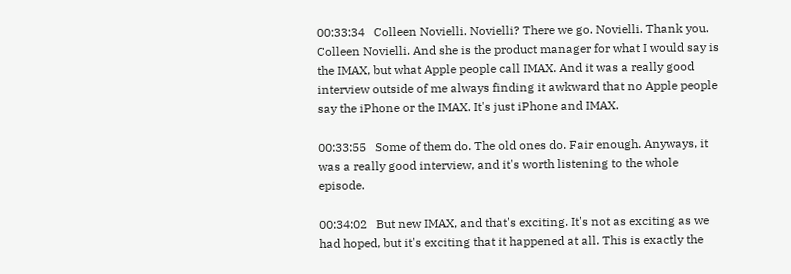00:33:34   Colleen Novielli. Novielli? There we go. Novielli. Thank you. Colleen Novielli. And she is the product manager for what I would say is the IMAX, but what Apple people call IMAX. And it was a really good interview outside of me always finding it awkward that no Apple people say the iPhone or the IMAX. It's just iPhone and IMAX.

00:33:55   Some of them do. The old ones do. Fair enough. Anyways, it was a really good interview, and it's worth listening to the whole episode.

00:34:02   But new IMAX, and that's exciting. It's not as exciting as we had hoped, but it's exciting that it happened at all. This is exactly the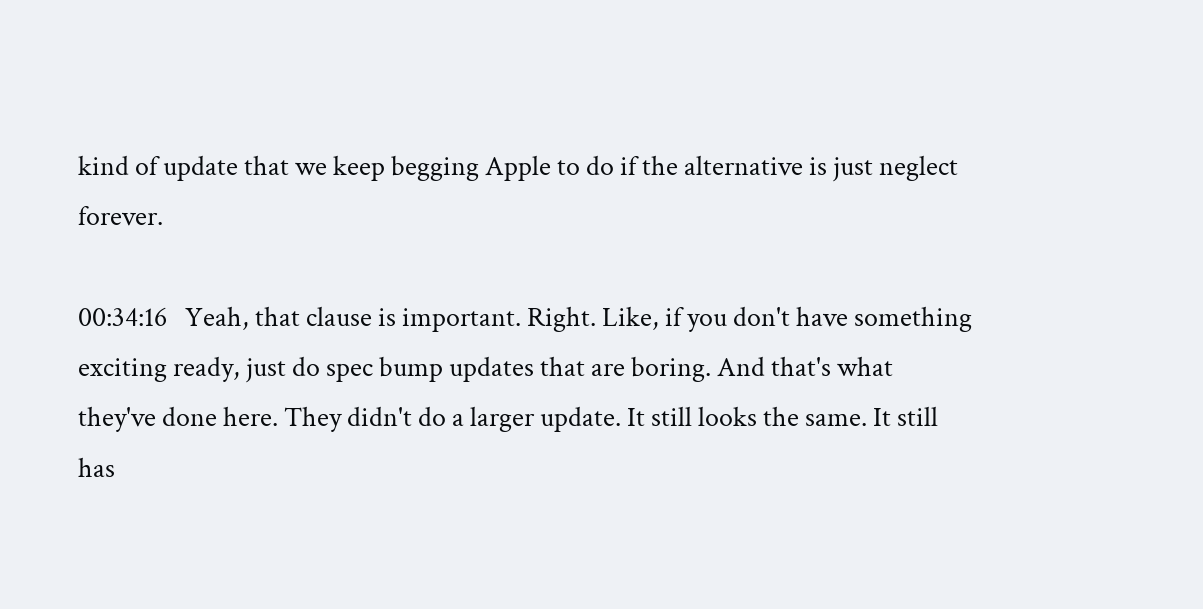kind of update that we keep begging Apple to do if the alternative is just neglect forever.

00:34:16   Yeah, that clause is important. Right. Like, if you don't have something exciting ready, just do spec bump updates that are boring. And that's what they've done here. They didn't do a larger update. It still looks the same. It still has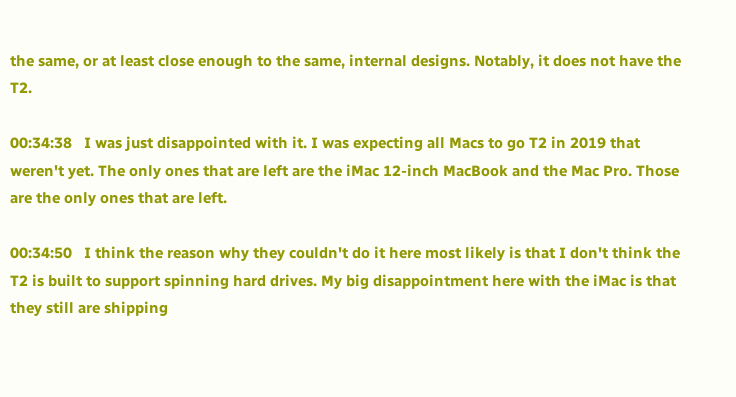the same, or at least close enough to the same, internal designs. Notably, it does not have the T2.

00:34:38   I was just disappointed with it. I was expecting all Macs to go T2 in 2019 that weren't yet. The only ones that are left are the iMac 12-inch MacBook and the Mac Pro. Those are the only ones that are left.

00:34:50   I think the reason why they couldn't do it here most likely is that I don't think the T2 is built to support spinning hard drives. My big disappointment here with the iMac is that they still are shipping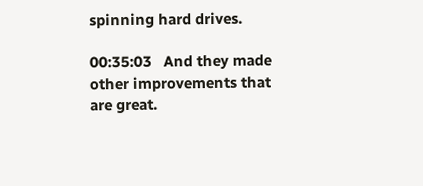spinning hard drives.

00:35:03   And they made other improvements that are great.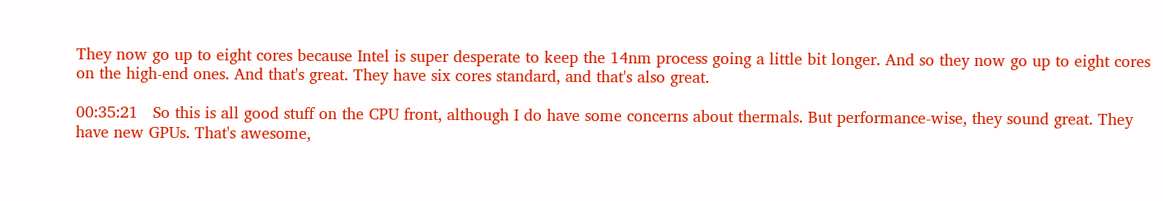They now go up to eight cores because Intel is super desperate to keep the 14nm process going a little bit longer. And so they now go up to eight cores on the high-end ones. And that's great. They have six cores standard, and that's also great.

00:35:21   So this is all good stuff on the CPU front, although I do have some concerns about thermals. But performance-wise, they sound great. They have new GPUs. That's awesome,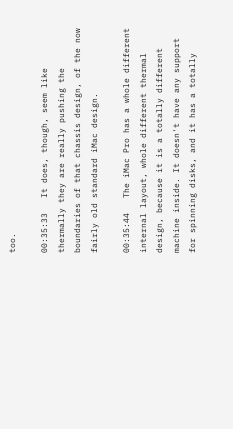too.

00:35:33   It does, though, seem like thermally they are really pushing the boundaries of that chassis design, of the now fairly old standard iMac design.

00:35:44   The iMac Pro has a whole different internal layout, whole different thermal design, because it is a totally different machine inside. It doesn't have any support for spinning disks, and it has a totally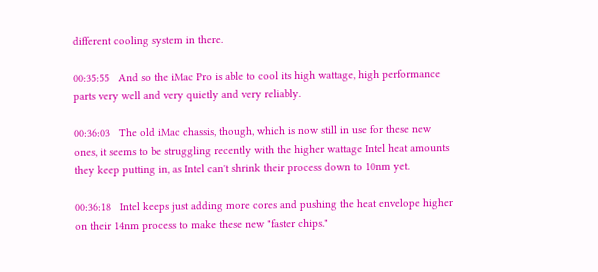different cooling system in there.

00:35:55   And so the iMac Pro is able to cool its high wattage, high performance parts very well and very quietly and very reliably.

00:36:03   The old iMac chassis, though, which is now still in use for these new ones, it seems to be struggling recently with the higher wattage Intel heat amounts they keep putting in, as Intel can't shrink their process down to 10nm yet.

00:36:18   Intel keeps just adding more cores and pushing the heat envelope higher on their 14nm process to make these new "faster chips."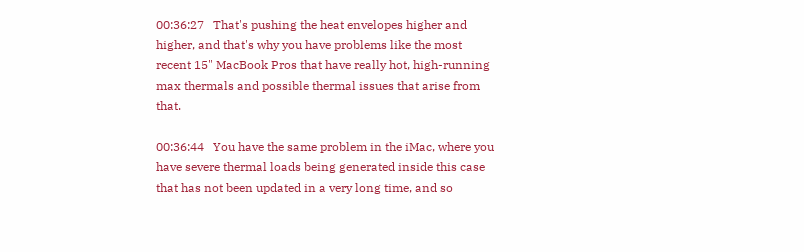00:36:27   That's pushing the heat envelopes higher and higher, and that's why you have problems like the most recent 15" MacBook Pros that have really hot, high-running max thermals and possible thermal issues that arise from that.

00:36:44   You have the same problem in the iMac, where you have severe thermal loads being generated inside this case that has not been updated in a very long time, and so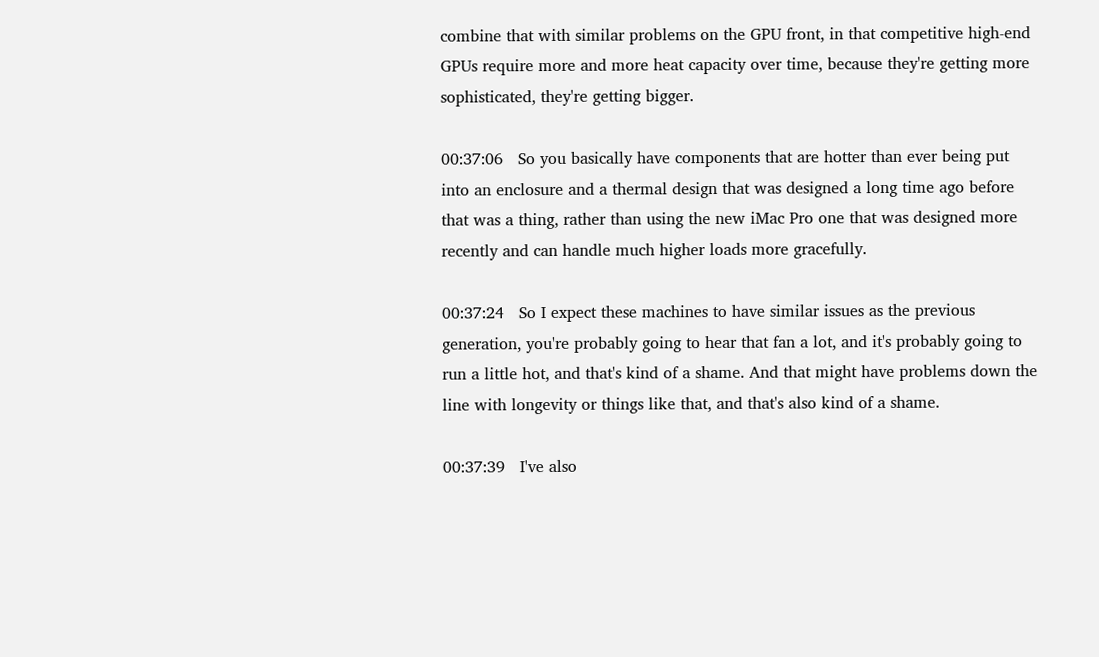combine that with similar problems on the GPU front, in that competitive high-end GPUs require more and more heat capacity over time, because they're getting more sophisticated, they're getting bigger.

00:37:06   So you basically have components that are hotter than ever being put into an enclosure and a thermal design that was designed a long time ago before that was a thing, rather than using the new iMac Pro one that was designed more recently and can handle much higher loads more gracefully.

00:37:24   So I expect these machines to have similar issues as the previous generation, you're probably going to hear that fan a lot, and it's probably going to run a little hot, and that's kind of a shame. And that might have problems down the line with longevity or things like that, and that's also kind of a shame.

00:37:39   I've also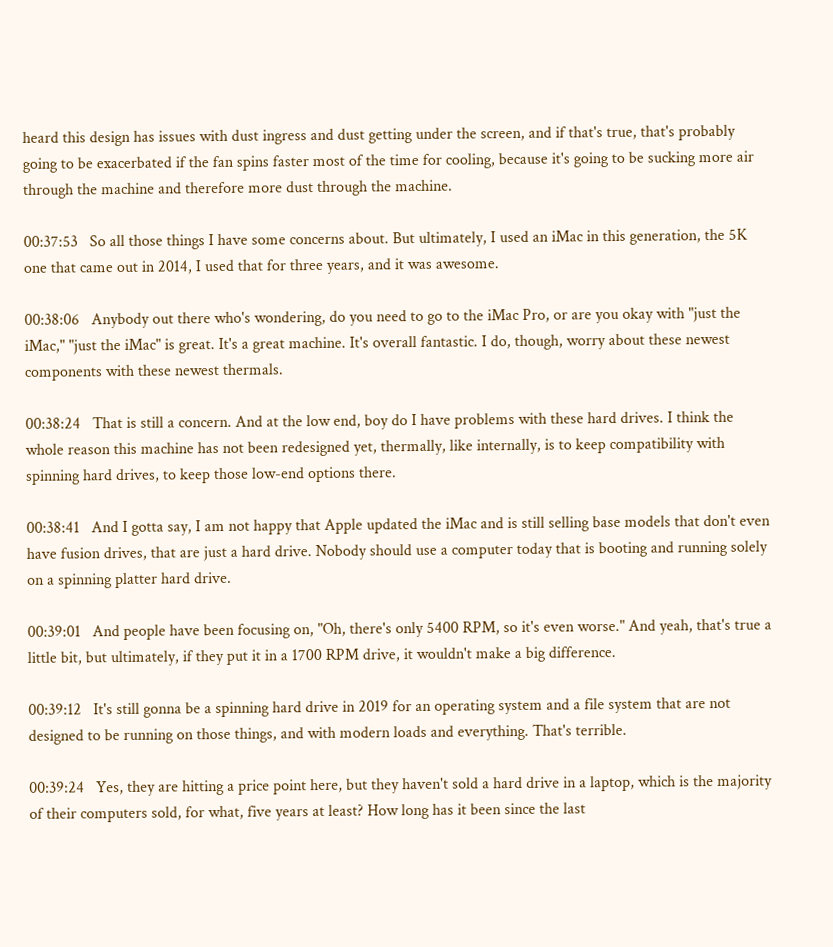heard this design has issues with dust ingress and dust getting under the screen, and if that's true, that's probably going to be exacerbated if the fan spins faster most of the time for cooling, because it's going to be sucking more air through the machine and therefore more dust through the machine.

00:37:53   So all those things I have some concerns about. But ultimately, I used an iMac in this generation, the 5K one that came out in 2014, I used that for three years, and it was awesome.

00:38:06   Anybody out there who's wondering, do you need to go to the iMac Pro, or are you okay with "just the iMac," "just the iMac" is great. It's a great machine. It's overall fantastic. I do, though, worry about these newest components with these newest thermals.

00:38:24   That is still a concern. And at the low end, boy do I have problems with these hard drives. I think the whole reason this machine has not been redesigned yet, thermally, like internally, is to keep compatibility with spinning hard drives, to keep those low-end options there.

00:38:41   And I gotta say, I am not happy that Apple updated the iMac and is still selling base models that don't even have fusion drives, that are just a hard drive. Nobody should use a computer today that is booting and running solely on a spinning platter hard drive.

00:39:01   And people have been focusing on, "Oh, there's only 5400 RPM, so it's even worse." And yeah, that's true a little bit, but ultimately, if they put it in a 1700 RPM drive, it wouldn't make a big difference.

00:39:12   It's still gonna be a spinning hard drive in 2019 for an operating system and a file system that are not designed to be running on those things, and with modern loads and everything. That's terrible.

00:39:24   Yes, they are hitting a price point here, but they haven't sold a hard drive in a laptop, which is the majority of their computers sold, for what, five years at least? How long has it been since the last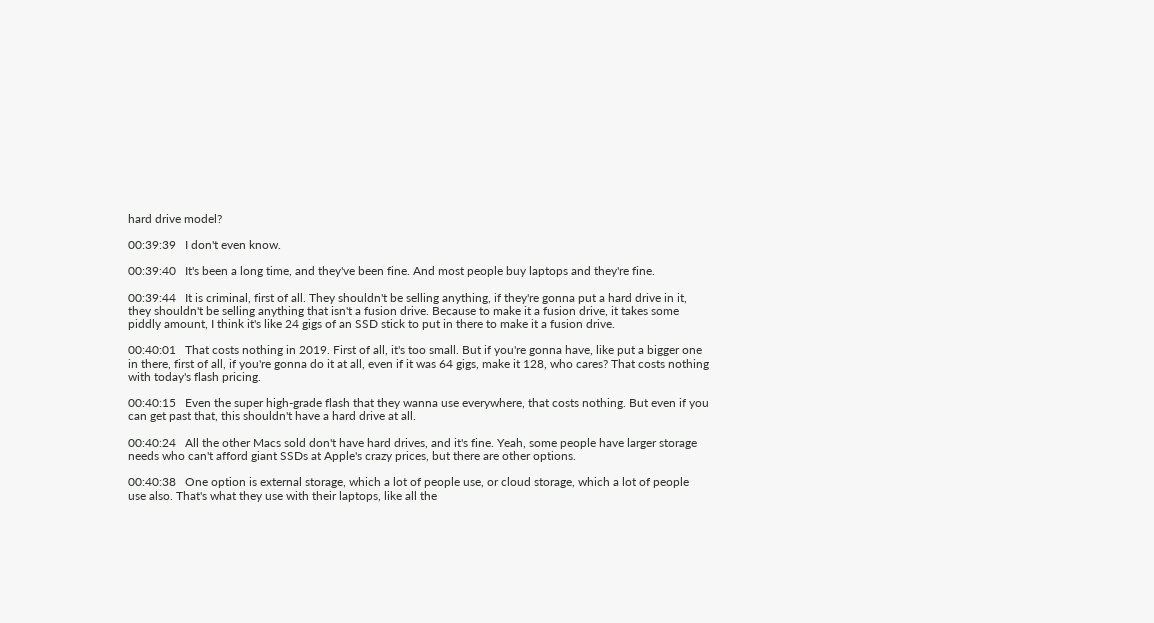hard drive model?

00:39:39   I don't even know.

00:39:40   It's been a long time, and they've been fine. And most people buy laptops and they're fine.

00:39:44   It is criminal, first of all. They shouldn't be selling anything, if they're gonna put a hard drive in it, they shouldn't be selling anything that isn't a fusion drive. Because to make it a fusion drive, it takes some piddly amount, I think it's like 24 gigs of an SSD stick to put in there to make it a fusion drive.

00:40:01   That costs nothing in 2019. First of all, it's too small. But if you're gonna have, like put a bigger one in there, first of all, if you're gonna do it at all, even if it was 64 gigs, make it 128, who cares? That costs nothing with today's flash pricing.

00:40:15   Even the super high-grade flash that they wanna use everywhere, that costs nothing. But even if you can get past that, this shouldn't have a hard drive at all.

00:40:24   All the other Macs sold don't have hard drives, and it's fine. Yeah, some people have larger storage needs who can't afford giant SSDs at Apple's crazy prices, but there are other options.

00:40:38   One option is external storage, which a lot of people use, or cloud storage, which a lot of people use also. That's what they use with their laptops, like all the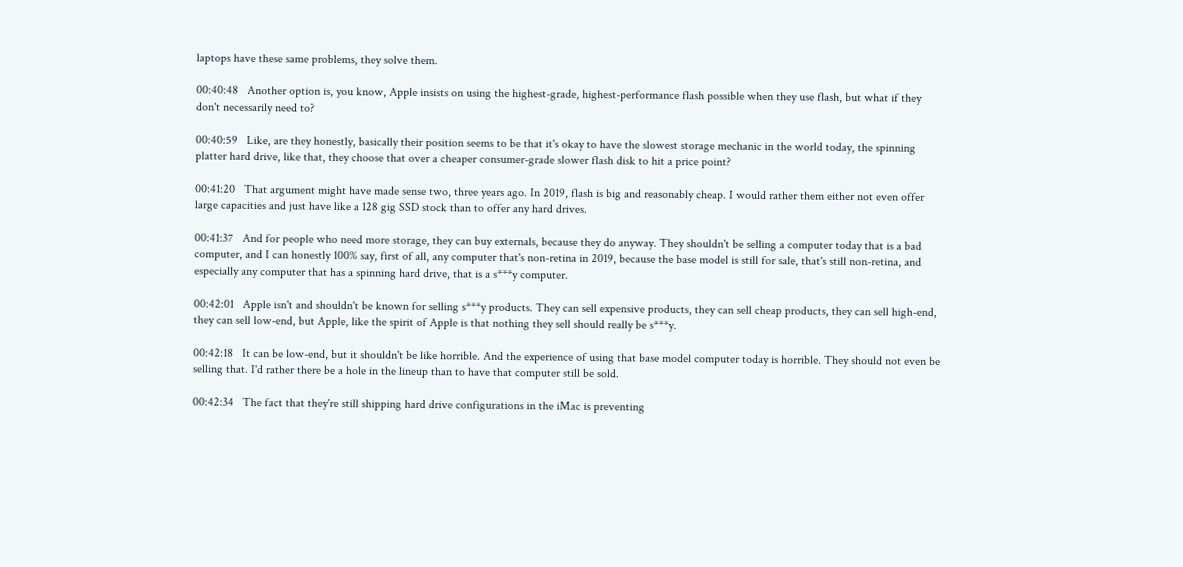laptops have these same problems, they solve them.

00:40:48   Another option is, you know, Apple insists on using the highest-grade, highest-performance flash possible when they use flash, but what if they don't necessarily need to?

00:40:59   Like, are they honestly, basically their position seems to be that it's okay to have the slowest storage mechanic in the world today, the spinning platter hard drive, like that, they choose that over a cheaper consumer-grade slower flash disk to hit a price point?

00:41:20   That argument might have made sense two, three years ago. In 2019, flash is big and reasonably cheap. I would rather them either not even offer large capacities and just have like a 128 gig SSD stock than to offer any hard drives.

00:41:37   And for people who need more storage, they can buy externals, because they do anyway. They shouldn't be selling a computer today that is a bad computer, and I can honestly 100% say, first of all, any computer that's non-retina in 2019, because the base model is still for sale, that's still non-retina, and especially any computer that has a spinning hard drive, that is a s***y computer.

00:42:01   Apple isn't and shouldn't be known for selling s***y products. They can sell expensive products, they can sell cheap products, they can sell high-end, they can sell low-end, but Apple, like the spirit of Apple is that nothing they sell should really be s***y.

00:42:18   It can be low-end, but it shouldn't be like horrible. And the experience of using that base model computer today is horrible. They should not even be selling that. I'd rather there be a hole in the lineup than to have that computer still be sold.

00:42:34   The fact that they're still shipping hard drive configurations in the iMac is preventing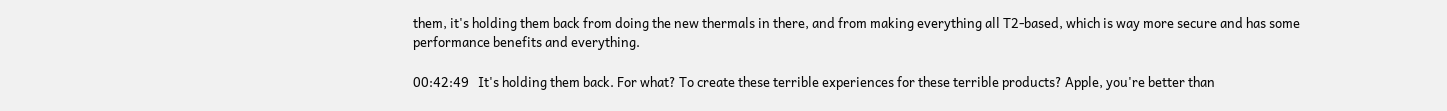them, it's holding them back from doing the new thermals in there, and from making everything all T2-based, which is way more secure and has some performance benefits and everything.

00:42:49   It's holding them back. For what? To create these terrible experiences for these terrible products? Apple, you're better than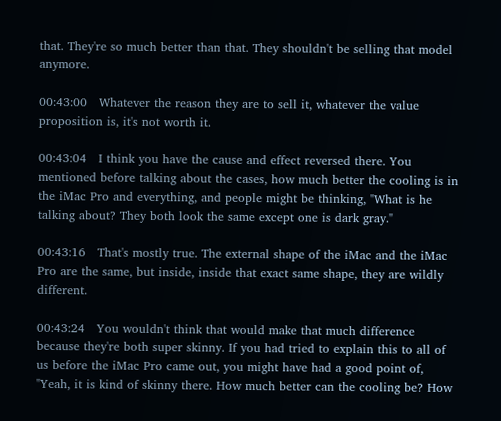that. They're so much better than that. They shouldn't be selling that model anymore.

00:43:00   Whatever the reason they are to sell it, whatever the value proposition is, it's not worth it.

00:43:04   I think you have the cause and effect reversed there. You mentioned before talking about the cases, how much better the cooling is in the iMac Pro and everything, and people might be thinking, "What is he talking about? They both look the same except one is dark gray."

00:43:16   That's mostly true. The external shape of the iMac and the iMac Pro are the same, but inside, inside that exact same shape, they are wildly different.

00:43:24   You wouldn't think that would make that much difference because they're both super skinny. If you had tried to explain this to all of us before the iMac Pro came out, you might have had a good point of, "Yeah, it is kind of skinny there. How much better can the cooling be? How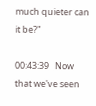much quieter can it be?"

00:43:39   Now that we've seen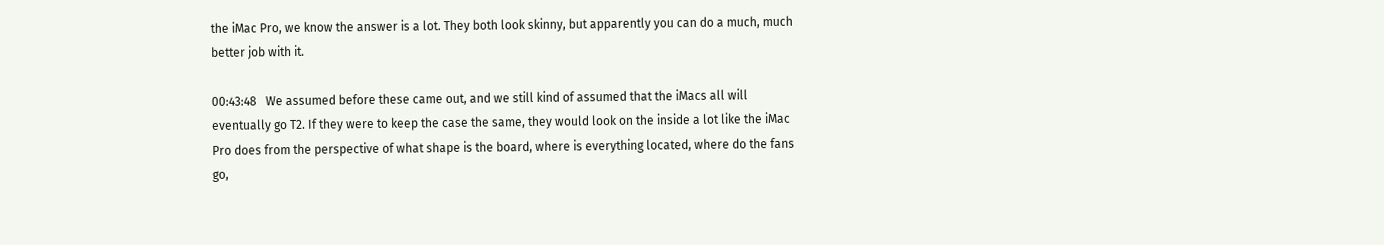the iMac Pro, we know the answer is a lot. They both look skinny, but apparently you can do a much, much better job with it.

00:43:48   We assumed before these came out, and we still kind of assumed that the iMacs all will eventually go T2. If they were to keep the case the same, they would look on the inside a lot like the iMac Pro does from the perspective of what shape is the board, where is everything located, where do the fans go,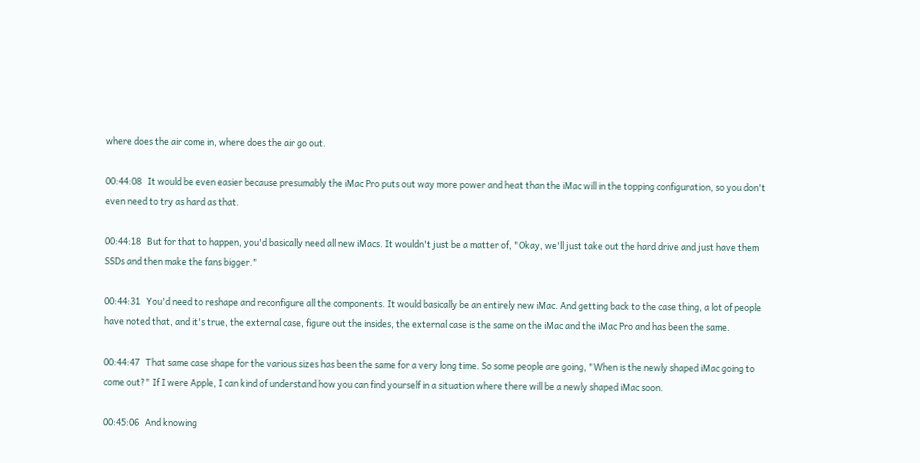where does the air come in, where does the air go out.

00:44:08   It would be even easier because presumably the iMac Pro puts out way more power and heat than the iMac will in the topping configuration, so you don't even need to try as hard as that.

00:44:18   But for that to happen, you'd basically need all new iMacs. It wouldn't just be a matter of, "Okay, we'll just take out the hard drive and just have them SSDs and then make the fans bigger."

00:44:31   You'd need to reshape and reconfigure all the components. It would basically be an entirely new iMac. And getting back to the case thing, a lot of people have noted that, and it's true, the external case, figure out the insides, the external case is the same on the iMac and the iMac Pro and has been the same.

00:44:47   That same case shape for the various sizes has been the same for a very long time. So some people are going, "When is the newly shaped iMac going to come out?" If I were Apple, I can kind of understand how you can find yourself in a situation where there will be a newly shaped iMac soon.

00:45:06   And knowing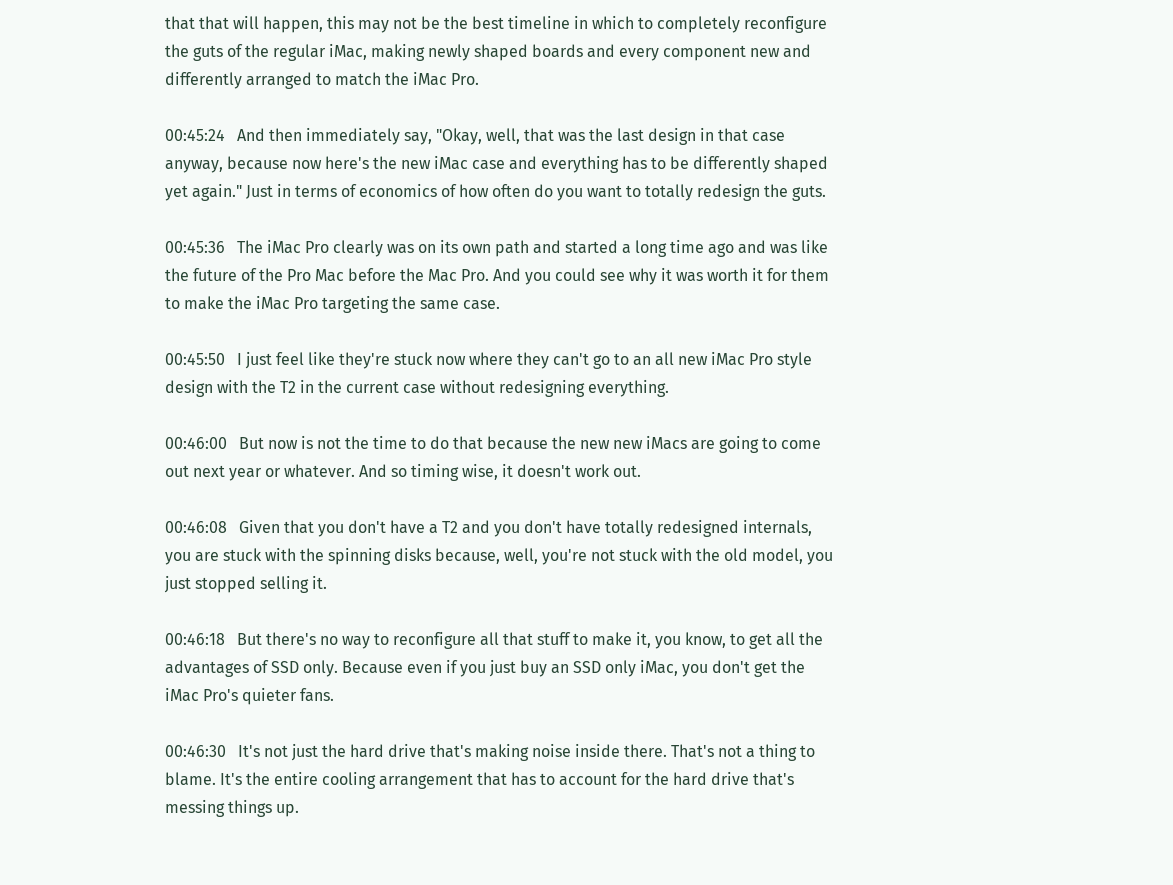that that will happen, this may not be the best timeline in which to completely reconfigure the guts of the regular iMac, making newly shaped boards and every component new and differently arranged to match the iMac Pro.

00:45:24   And then immediately say, "Okay, well, that was the last design in that case anyway, because now here's the new iMac case and everything has to be differently shaped yet again." Just in terms of economics of how often do you want to totally redesign the guts.

00:45:36   The iMac Pro clearly was on its own path and started a long time ago and was like the future of the Pro Mac before the Mac Pro. And you could see why it was worth it for them to make the iMac Pro targeting the same case.

00:45:50   I just feel like they're stuck now where they can't go to an all new iMac Pro style design with the T2 in the current case without redesigning everything.

00:46:00   But now is not the time to do that because the new new iMacs are going to come out next year or whatever. And so timing wise, it doesn't work out.

00:46:08   Given that you don't have a T2 and you don't have totally redesigned internals, you are stuck with the spinning disks because, well, you're not stuck with the old model, you just stopped selling it.

00:46:18   But there's no way to reconfigure all that stuff to make it, you know, to get all the advantages of SSD only. Because even if you just buy an SSD only iMac, you don't get the iMac Pro's quieter fans.

00:46:30   It's not just the hard drive that's making noise inside there. That's not a thing to blame. It's the entire cooling arrangement that has to account for the hard drive that's messing things up.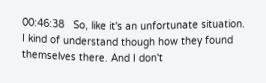00:46:38   So, like it's an unfortunate situation. I kind of understand though how they found themselves there. And I don't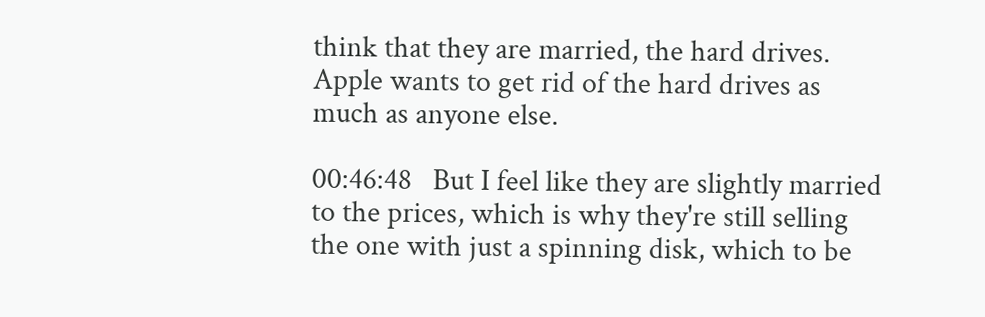think that they are married, the hard drives. Apple wants to get rid of the hard drives as much as anyone else.

00:46:48   But I feel like they are slightly married to the prices, which is why they're still selling the one with just a spinning disk, which to be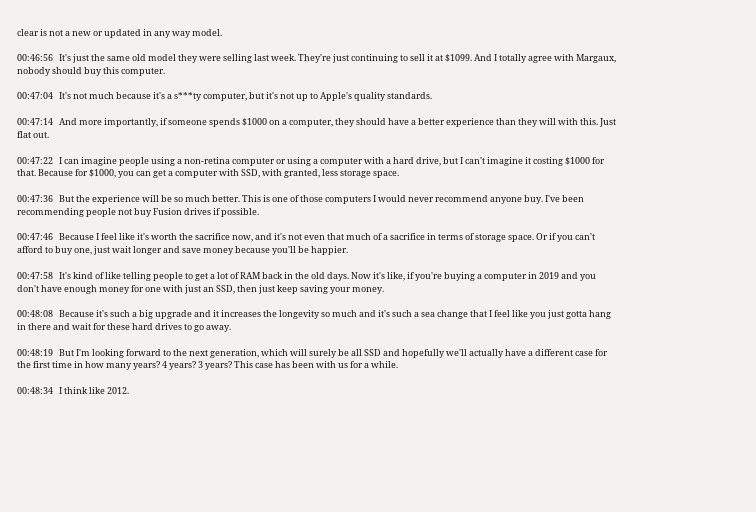clear is not a new or updated in any way model.

00:46:56   It's just the same old model they were selling last week. They're just continuing to sell it at $1099. And I totally agree with Margaux, nobody should buy this computer.

00:47:04   It's not much because it's a s***ty computer, but it's not up to Apple's quality standards.

00:47:14   And more importantly, if someone spends $1000 on a computer, they should have a better experience than they will with this. Just flat out.

00:47:22   I can imagine people using a non-retina computer or using a computer with a hard drive, but I can't imagine it costing $1000 for that. Because for $1000, you can get a computer with SSD, with granted, less storage space.

00:47:36   But the experience will be so much better. This is one of those computers I would never recommend anyone buy. I've been recommending people not buy Fusion drives if possible.

00:47:46   Because I feel like it's worth the sacrifice now, and it's not even that much of a sacrifice in terms of storage space. Or if you can't afford to buy one, just wait longer and save money because you'll be happier.

00:47:58   It's kind of like telling people to get a lot of RAM back in the old days. Now it's like, if you're buying a computer in 2019 and you don't have enough money for one with just an SSD, then just keep saving your money.

00:48:08   Because it's such a big upgrade and it increases the longevity so much and it's such a sea change that I feel like you just gotta hang in there and wait for these hard drives to go away.

00:48:19   But I'm looking forward to the next generation, which will surely be all SSD and hopefully we'll actually have a different case for the first time in how many years? 4 years? 3 years? This case has been with us for a while.

00:48:34   I think like 2012.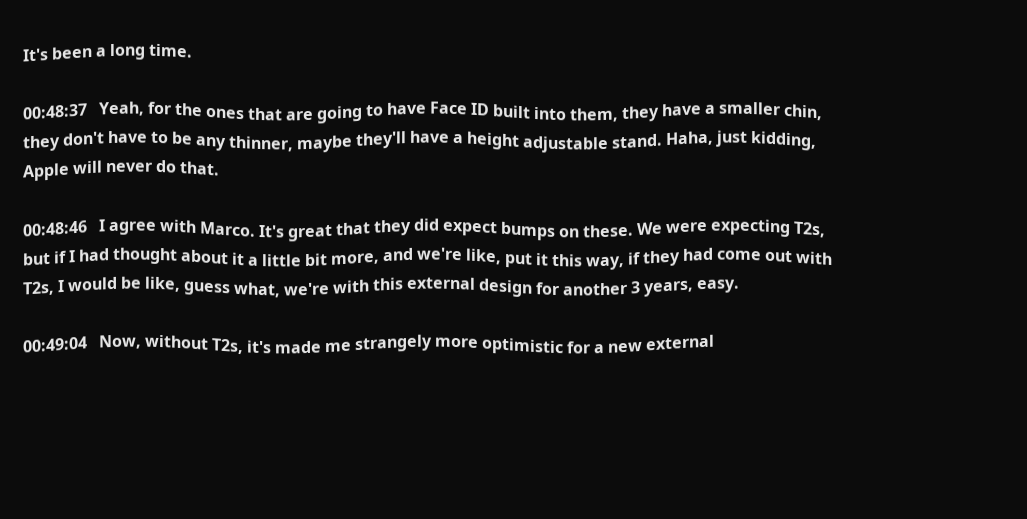It's been a long time.

00:48:37   Yeah, for the ones that are going to have Face ID built into them, they have a smaller chin, they don't have to be any thinner, maybe they'll have a height adjustable stand. Haha, just kidding, Apple will never do that.

00:48:46   I agree with Marco. It's great that they did expect bumps on these. We were expecting T2s, but if I had thought about it a little bit more, and we're like, put it this way, if they had come out with T2s, I would be like, guess what, we're with this external design for another 3 years, easy.

00:49:04   Now, without T2s, it's made me strangely more optimistic for a new external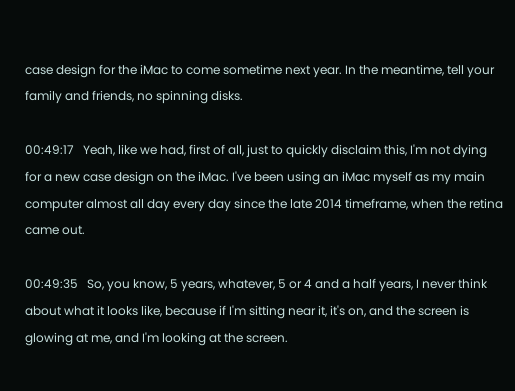case design for the iMac to come sometime next year. In the meantime, tell your family and friends, no spinning disks.

00:49:17   Yeah, like we had, first of all, just to quickly disclaim this, I'm not dying for a new case design on the iMac. I've been using an iMac myself as my main computer almost all day every day since the late 2014 timeframe, when the retina came out.

00:49:35   So, you know, 5 years, whatever, 5 or 4 and a half years, I never think about what it looks like, because if I'm sitting near it, it's on, and the screen is glowing at me, and I'm looking at the screen.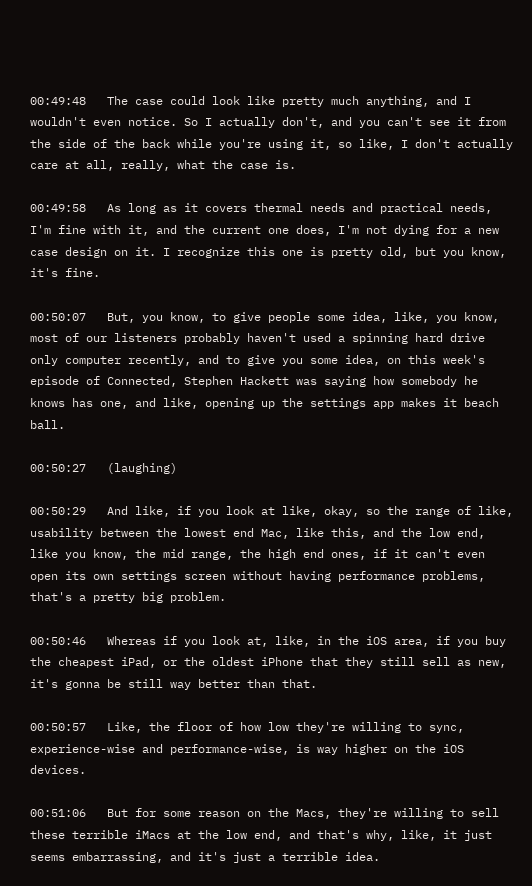00:49:48   The case could look like pretty much anything, and I wouldn't even notice. So I actually don't, and you can't see it from the side of the back while you're using it, so like, I don't actually care at all, really, what the case is.

00:49:58   As long as it covers thermal needs and practical needs, I'm fine with it, and the current one does, I'm not dying for a new case design on it. I recognize this one is pretty old, but you know, it's fine.

00:50:07   But, you know, to give people some idea, like, you know, most of our listeners probably haven't used a spinning hard drive only computer recently, and to give you some idea, on this week's episode of Connected, Stephen Hackett was saying how somebody he knows has one, and like, opening up the settings app makes it beach ball.

00:50:27   (laughing)

00:50:29   And like, if you look at like, okay, so the range of like, usability between the lowest end Mac, like this, and the low end, like you know, the mid range, the high end ones, if it can't even open its own settings screen without having performance problems, that's a pretty big problem.

00:50:46   Whereas if you look at, like, in the iOS area, if you buy the cheapest iPad, or the oldest iPhone that they still sell as new, it's gonna be still way better than that.

00:50:57   Like, the floor of how low they're willing to sync, experience-wise and performance-wise, is way higher on the iOS devices.

00:51:06   But for some reason on the Macs, they're willing to sell these terrible iMacs at the low end, and that's why, like, it just seems embarrassing, and it's just a terrible idea.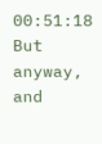00:51:18   But anyway, and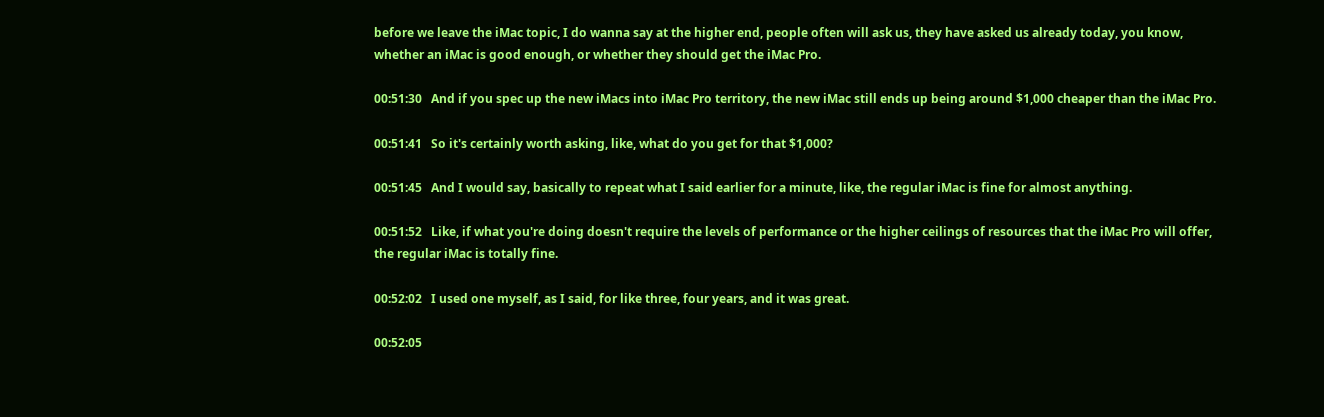before we leave the iMac topic, I do wanna say at the higher end, people often will ask us, they have asked us already today, you know, whether an iMac is good enough, or whether they should get the iMac Pro.

00:51:30   And if you spec up the new iMacs into iMac Pro territory, the new iMac still ends up being around $1,000 cheaper than the iMac Pro.

00:51:41   So it's certainly worth asking, like, what do you get for that $1,000?

00:51:45   And I would say, basically to repeat what I said earlier for a minute, like, the regular iMac is fine for almost anything.

00:51:52   Like, if what you're doing doesn't require the levels of performance or the higher ceilings of resources that the iMac Pro will offer, the regular iMac is totally fine.

00:52:02   I used one myself, as I said, for like three, four years, and it was great.

00:52:05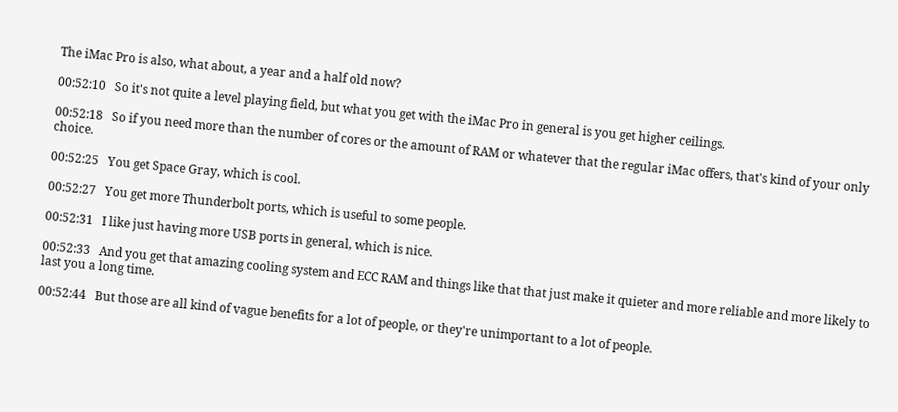The iMac Pro is also, what about, a year and a half old now?

00:52:10   So it's not quite a level playing field, but what you get with the iMac Pro in general is you get higher ceilings.

00:52:18   So if you need more than the number of cores or the amount of RAM or whatever that the regular iMac offers, that's kind of your only choice.

00:52:25   You get Space Gray, which is cool.

00:52:27   You get more Thunderbolt ports, which is useful to some people.

00:52:31   I like just having more USB ports in general, which is nice.

00:52:33   And you get that amazing cooling system and ECC RAM and things like that that just make it quieter and more reliable and more likely to last you a long time.

00:52:44   But those are all kind of vague benefits for a lot of people, or they're unimportant to a lot of people.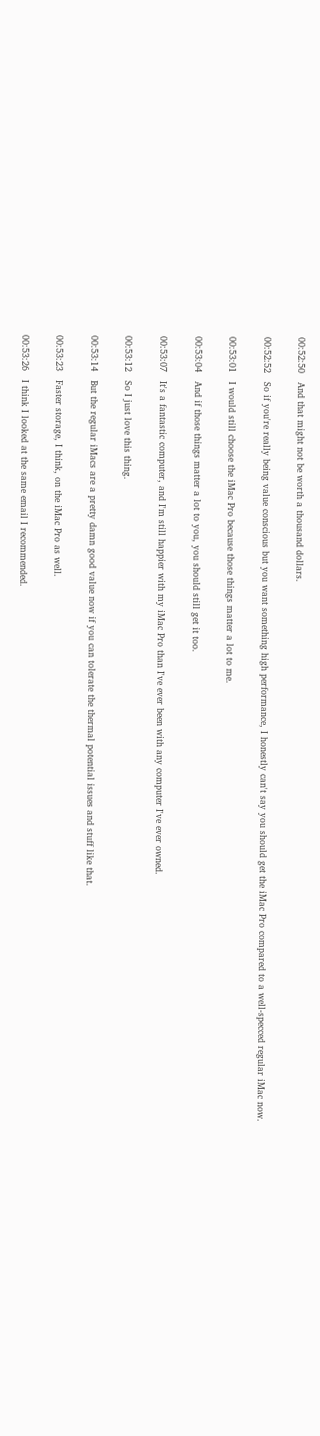00:52:50   And that might not be worth a thousand dollars.

00:52:52   So if you're really being value conscious but you want something high performance, I honestly can't say you should get the iMac Pro compared to a well-specced regular iMac now.

00:53:01   I would still choose the iMac Pro because those things matter a lot to me.

00:53:04   And if those things matter a lot to you, you should still get it too.

00:53:07   It's a fantastic computer, and I'm still happier with my iMac Pro than I've ever been with any computer I've ever owned.

00:53:12   So I just love this thing.

00:53:14   But the regular iMacs are a pretty damn good value now if you can tolerate the thermal potential issues and stuff like that.

00:53:23   Faster storage, I think, on the iMac Pro as well.

00:53:26   I think I looked at the same email I recommended.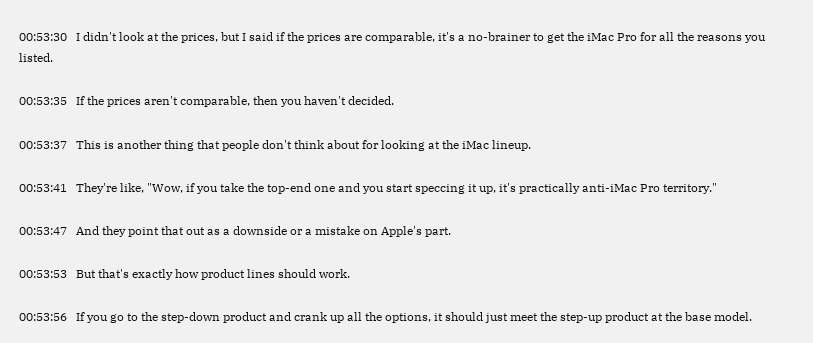00:53:30   I didn't look at the prices, but I said if the prices are comparable, it's a no-brainer to get the iMac Pro for all the reasons you listed.

00:53:35   If the prices aren't comparable, then you haven't decided.

00:53:37   This is another thing that people don't think about for looking at the iMac lineup.

00:53:41   They're like, "Wow, if you take the top-end one and you start speccing it up, it's practically anti-iMac Pro territory."

00:53:47   And they point that out as a downside or a mistake on Apple's part.

00:53:53   But that's exactly how product lines should work.

00:53:56   If you go to the step-down product and crank up all the options, it should just meet the step-up product at the base model.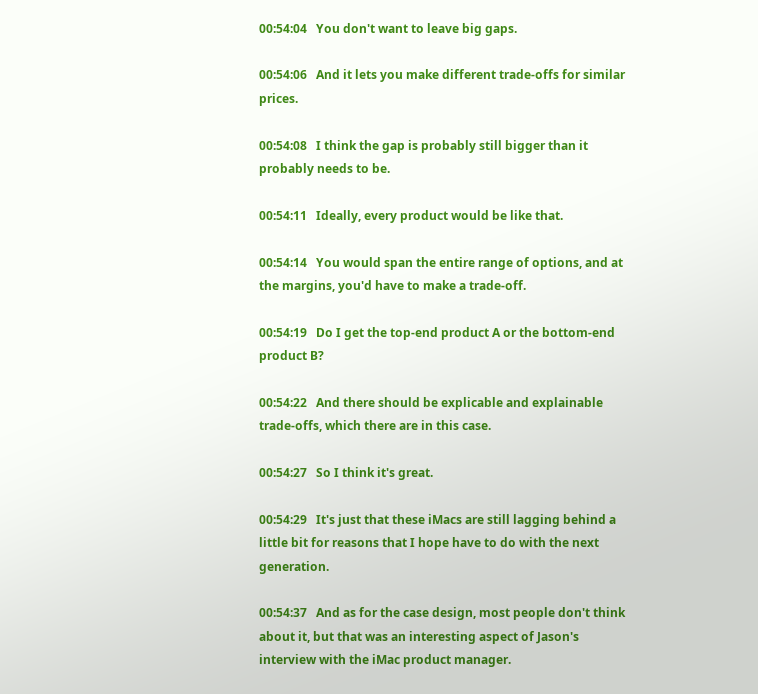00:54:04   You don't want to leave big gaps.

00:54:06   And it lets you make different trade-offs for similar prices.

00:54:08   I think the gap is probably still bigger than it probably needs to be.

00:54:11   Ideally, every product would be like that.

00:54:14   You would span the entire range of options, and at the margins, you'd have to make a trade-off.

00:54:19   Do I get the top-end product A or the bottom-end product B?

00:54:22   And there should be explicable and explainable trade-offs, which there are in this case.

00:54:27   So I think it's great.

00:54:29   It's just that these iMacs are still lagging behind a little bit for reasons that I hope have to do with the next generation.

00:54:37   And as for the case design, most people don't think about it, but that was an interesting aspect of Jason's interview with the iMac product manager.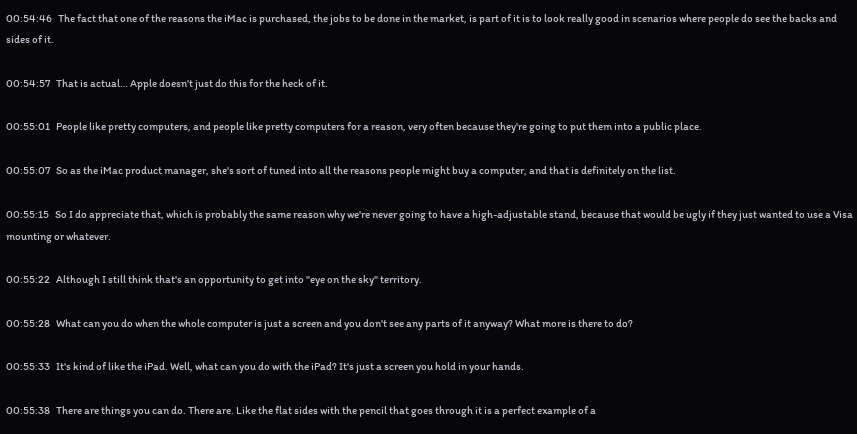00:54:46   The fact that one of the reasons the iMac is purchased, the jobs to be done in the market, is part of it is to look really good in scenarios where people do see the backs and sides of it.

00:54:57   That is actual… Apple doesn't just do this for the heck of it.

00:55:01   People like pretty computers, and people like pretty computers for a reason, very often because they're going to put them into a public place.

00:55:07   So as the iMac product manager, she's sort of tuned into all the reasons people might buy a computer, and that is definitely on the list.

00:55:15   So I do appreciate that, which is probably the same reason why we're never going to have a high-adjustable stand, because that would be ugly if they just wanted to use a Visa mounting or whatever.

00:55:22   Although I still think that's an opportunity to get into "eye on the sky" territory.

00:55:28   What can you do when the whole computer is just a screen and you don't see any parts of it anyway? What more is there to do?

00:55:33   It's kind of like the iPad. Well, what can you do with the iPad? It's just a screen you hold in your hands.

00:55:38   There are things you can do. There are. Like the flat sides with the pencil that goes through it is a perfect example of a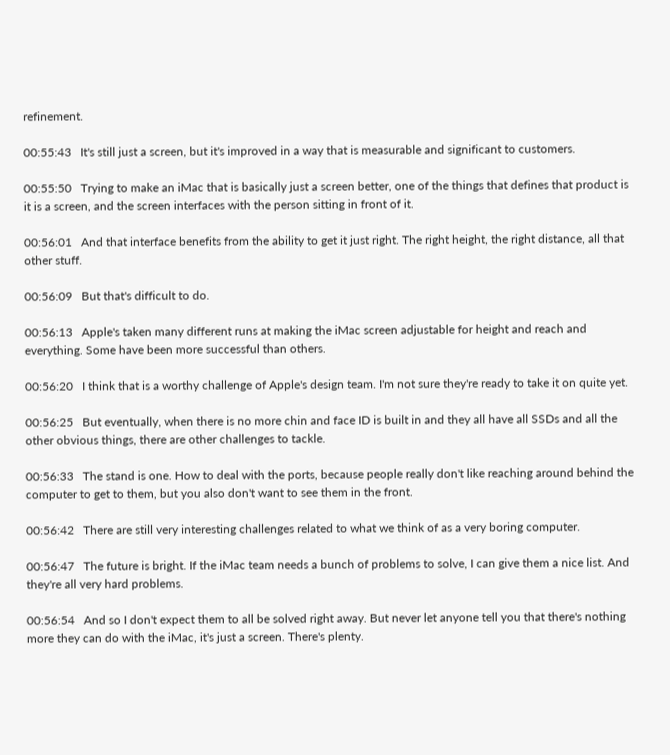refinement.

00:55:43   It's still just a screen, but it's improved in a way that is measurable and significant to customers.

00:55:50   Trying to make an iMac that is basically just a screen better, one of the things that defines that product is it is a screen, and the screen interfaces with the person sitting in front of it.

00:56:01   And that interface benefits from the ability to get it just right. The right height, the right distance, all that other stuff.

00:56:09   But that's difficult to do.

00:56:13   Apple's taken many different runs at making the iMac screen adjustable for height and reach and everything. Some have been more successful than others.

00:56:20   I think that is a worthy challenge of Apple's design team. I'm not sure they're ready to take it on quite yet.

00:56:25   But eventually, when there is no more chin and face ID is built in and they all have all SSDs and all the other obvious things, there are other challenges to tackle.

00:56:33   The stand is one. How to deal with the ports, because people really don't like reaching around behind the computer to get to them, but you also don't want to see them in the front.

00:56:42   There are still very interesting challenges related to what we think of as a very boring computer.

00:56:47   The future is bright. If the iMac team needs a bunch of problems to solve, I can give them a nice list. And they're all very hard problems.

00:56:54   And so I don't expect them to all be solved right away. But never let anyone tell you that there's nothing more they can do with the iMac, it's just a screen. There's plenty.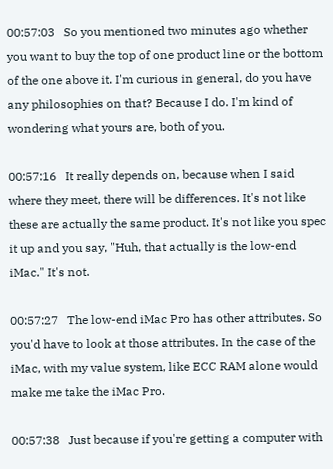00:57:03   So you mentioned two minutes ago whether you want to buy the top of one product line or the bottom of the one above it. I'm curious in general, do you have any philosophies on that? Because I do. I'm kind of wondering what yours are, both of you.

00:57:16   It really depends on, because when I said where they meet, there will be differences. It's not like these are actually the same product. It's not like you spec it up and you say, "Huh, that actually is the low-end iMac." It's not.

00:57:27   The low-end iMac Pro has other attributes. So you'd have to look at those attributes. In the case of the iMac, with my value system, like ECC RAM alone would make me take the iMac Pro.

00:57:38   Just because if you're getting a computer with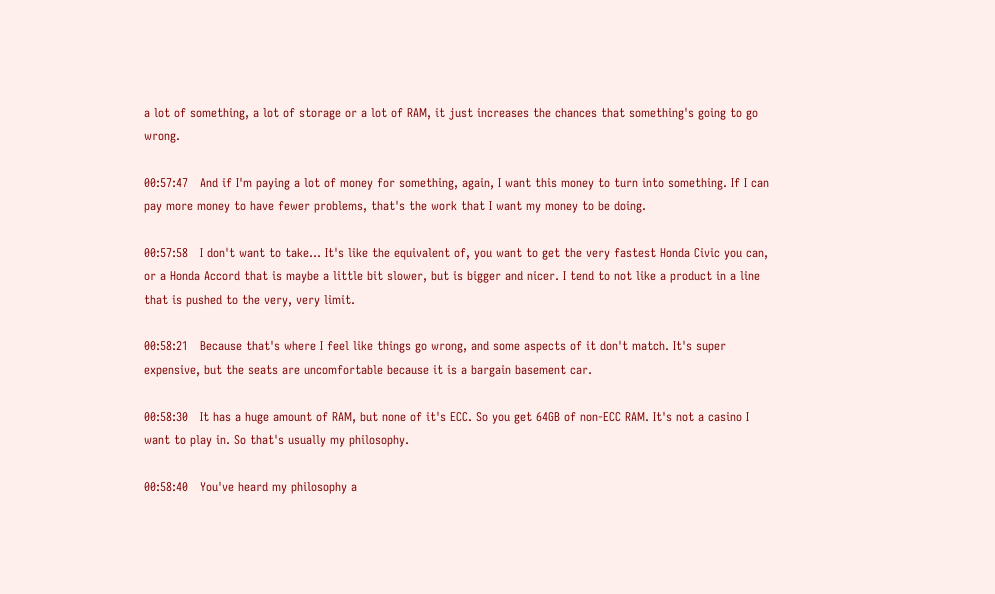a lot of something, a lot of storage or a lot of RAM, it just increases the chances that something's going to go wrong.

00:57:47   And if I'm paying a lot of money for something, again, I want this money to turn into something. If I can pay more money to have fewer problems, that's the work that I want my money to be doing.

00:57:58   I don't want to take... It's like the equivalent of, you want to get the very fastest Honda Civic you can, or a Honda Accord that is maybe a little bit slower, but is bigger and nicer. I tend to not like a product in a line that is pushed to the very, very limit.

00:58:21   Because that's where I feel like things go wrong, and some aspects of it don't match. It's super expensive, but the seats are uncomfortable because it is a bargain basement car.

00:58:30   It has a huge amount of RAM, but none of it's ECC. So you get 64GB of non-ECC RAM. It's not a casino I want to play in. So that's usually my philosophy.

00:58:40   You've heard my philosophy a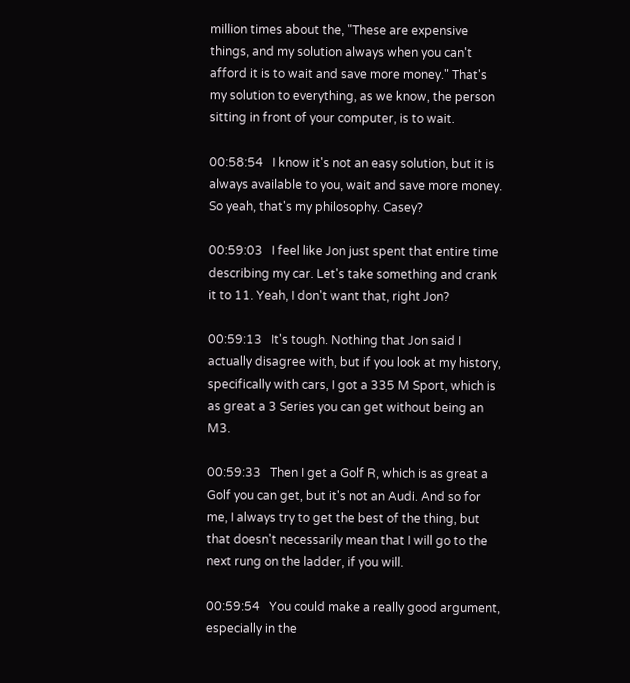million times about the, "These are expensive things, and my solution always when you can't afford it is to wait and save more money." That's my solution to everything, as we know, the person sitting in front of your computer, is to wait.

00:58:54   I know it's not an easy solution, but it is always available to you, wait and save more money. So yeah, that's my philosophy. Casey?

00:59:03   I feel like Jon just spent that entire time describing my car. Let's take something and crank it to 11. Yeah, I don't want that, right Jon?

00:59:13   It's tough. Nothing that Jon said I actually disagree with, but if you look at my history, specifically with cars, I got a 335 M Sport, which is as great a 3 Series you can get without being an M3.

00:59:33   Then I get a Golf R, which is as great a Golf you can get, but it's not an Audi. And so for me, I always try to get the best of the thing, but that doesn't necessarily mean that I will go to the next rung on the ladder, if you will.

00:59:54   You could make a really good argument, especially in the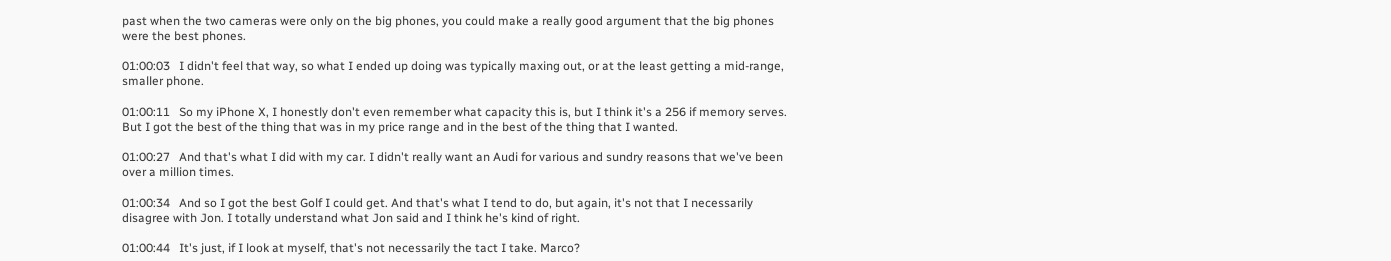past when the two cameras were only on the big phones, you could make a really good argument that the big phones were the best phones.

01:00:03   I didn't feel that way, so what I ended up doing was typically maxing out, or at the least getting a mid-range, smaller phone.

01:00:11   So my iPhone X, I honestly don't even remember what capacity this is, but I think it's a 256 if memory serves. But I got the best of the thing that was in my price range and in the best of the thing that I wanted.

01:00:27   And that's what I did with my car. I didn't really want an Audi for various and sundry reasons that we've been over a million times.

01:00:34   And so I got the best Golf I could get. And that's what I tend to do, but again, it's not that I necessarily disagree with Jon. I totally understand what Jon said and I think he's kind of right.

01:00:44   It's just, if I look at myself, that's not necessarily the tact I take. Marco?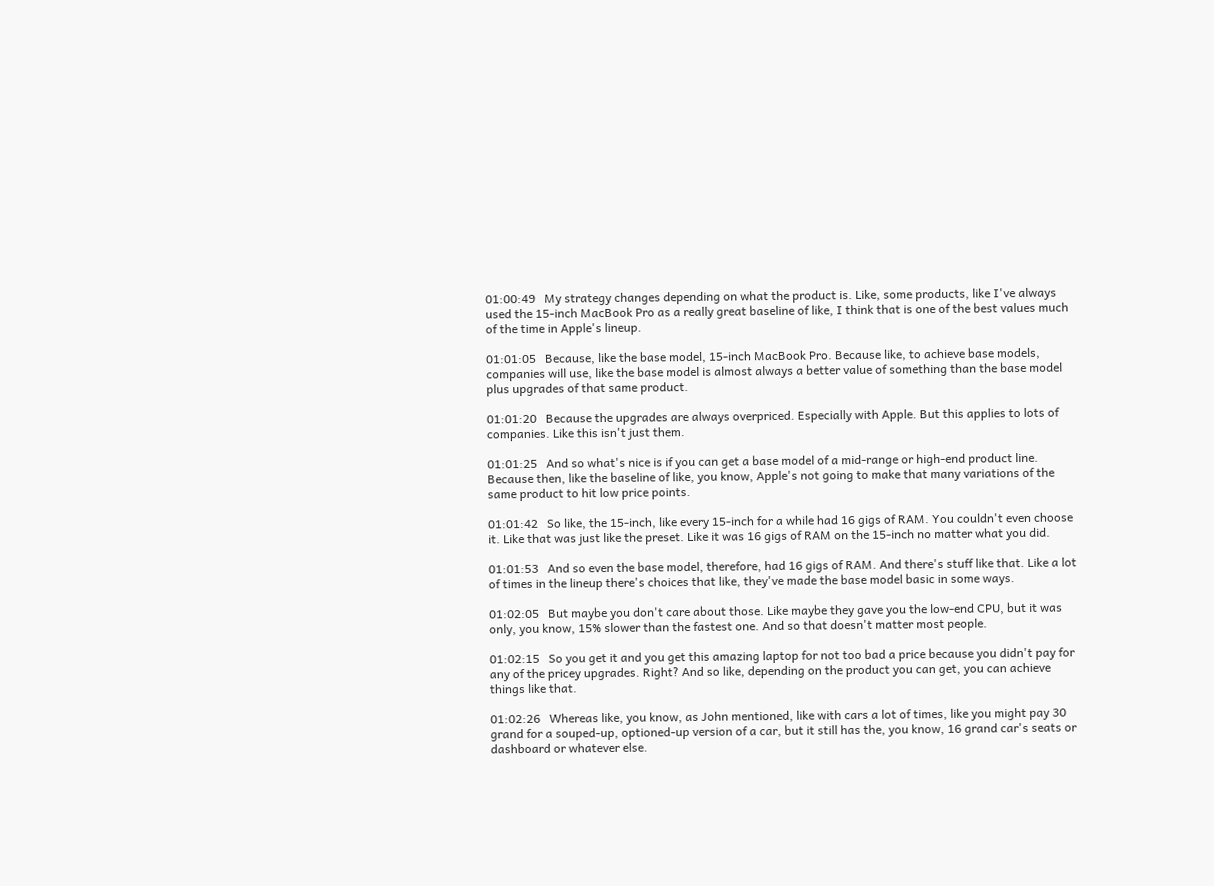01:00:49   My strategy changes depending on what the product is. Like, some products, like I've always used the 15-inch MacBook Pro as a really great baseline of like, I think that is one of the best values much of the time in Apple's lineup.

01:01:05   Because, like the base model, 15-inch MacBook Pro. Because like, to achieve base models, companies will use, like the base model is almost always a better value of something than the base model plus upgrades of that same product.

01:01:20   Because the upgrades are always overpriced. Especially with Apple. But this applies to lots of companies. Like this isn't just them.

01:01:25   And so what's nice is if you can get a base model of a mid-range or high-end product line. Because then, like the baseline of like, you know, Apple's not going to make that many variations of the same product to hit low price points.

01:01:42   So like, the 15-inch, like every 15-inch for a while had 16 gigs of RAM. You couldn't even choose it. Like that was just like the preset. Like it was 16 gigs of RAM on the 15-inch no matter what you did.

01:01:53   And so even the base model, therefore, had 16 gigs of RAM. And there's stuff like that. Like a lot of times in the lineup there's choices that like, they've made the base model basic in some ways.

01:02:05   But maybe you don't care about those. Like maybe they gave you the low-end CPU, but it was only, you know, 15% slower than the fastest one. And so that doesn't matter most people.

01:02:15   So you get it and you get this amazing laptop for not too bad a price because you didn't pay for any of the pricey upgrades. Right? And so like, depending on the product you can get, you can achieve things like that.

01:02:26   Whereas like, you know, as John mentioned, like with cars a lot of times, like you might pay 30 grand for a souped-up, optioned-up version of a car, but it still has the, you know, 16 grand car's seats or dashboard or whatever else.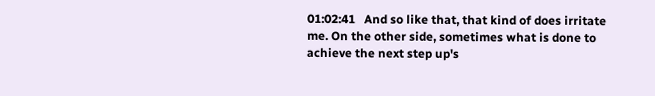01:02:41   And so like that, that kind of does irritate me. On the other side, sometimes what is done to achieve the next step up's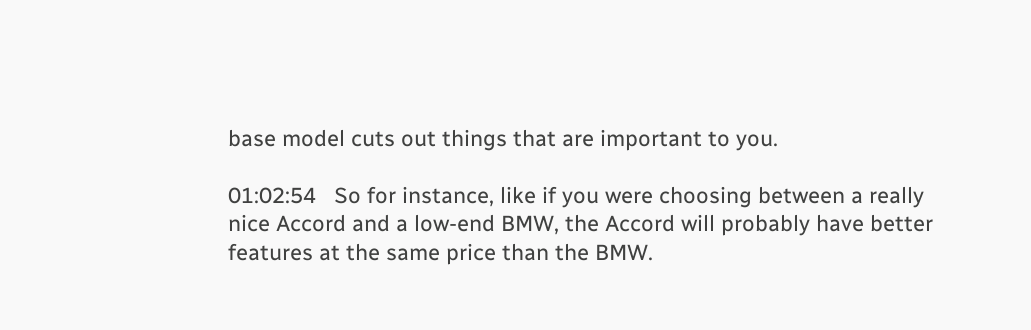base model cuts out things that are important to you.

01:02:54   So for instance, like if you were choosing between a really nice Accord and a low-end BMW, the Accord will probably have better features at the same price than the BMW.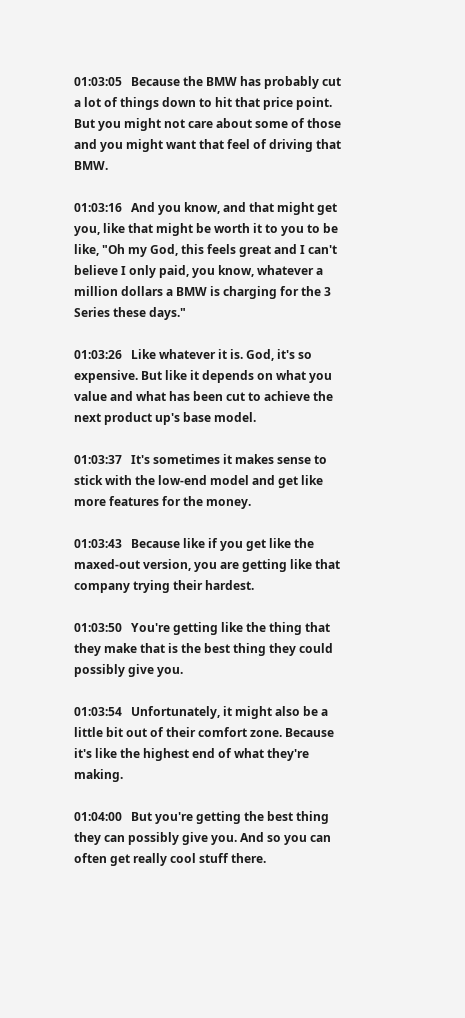01:03:05   Because the BMW has probably cut a lot of things down to hit that price point. But you might not care about some of those and you might want that feel of driving that BMW.

01:03:16   And you know, and that might get you, like that might be worth it to you to be like, "Oh my God, this feels great and I can't believe I only paid, you know, whatever a million dollars a BMW is charging for the 3 Series these days."

01:03:26   Like whatever it is. God, it's so expensive. But like it depends on what you value and what has been cut to achieve the next product up's base model.

01:03:37   It's sometimes it makes sense to stick with the low-end model and get like more features for the money.

01:03:43   Because like if you get like the maxed-out version, you are getting like that company trying their hardest.

01:03:50   You're getting like the thing that they make that is the best thing they could possibly give you.

01:03:54   Unfortunately, it might also be a little bit out of their comfort zone. Because it's like the highest end of what they're making.

01:04:00   But you're getting the best thing they can possibly give you. And so you can often get really cool stuff there.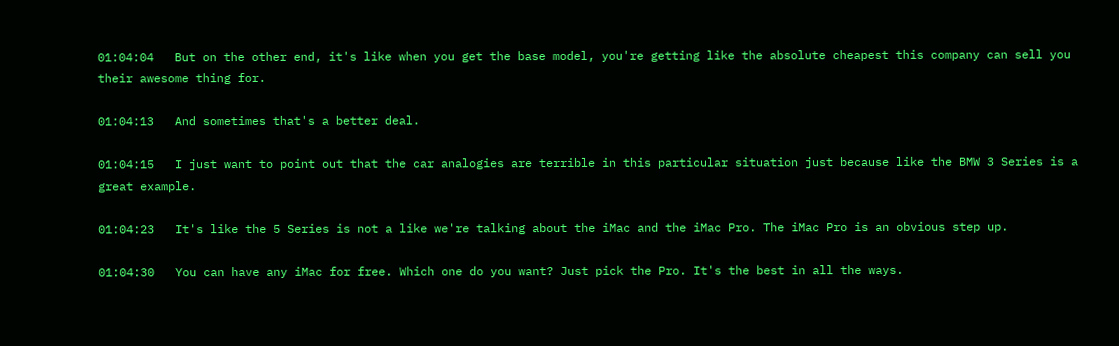01:04:04   But on the other end, it's like when you get the base model, you're getting like the absolute cheapest this company can sell you their awesome thing for.

01:04:13   And sometimes that's a better deal.

01:04:15   I just want to point out that the car analogies are terrible in this particular situation just because like the BMW 3 Series is a great example.

01:04:23   It's like the 5 Series is not a like we're talking about the iMac and the iMac Pro. The iMac Pro is an obvious step up.

01:04:30   You can have any iMac for free. Which one do you want? Just pick the Pro. It's the best in all the ways.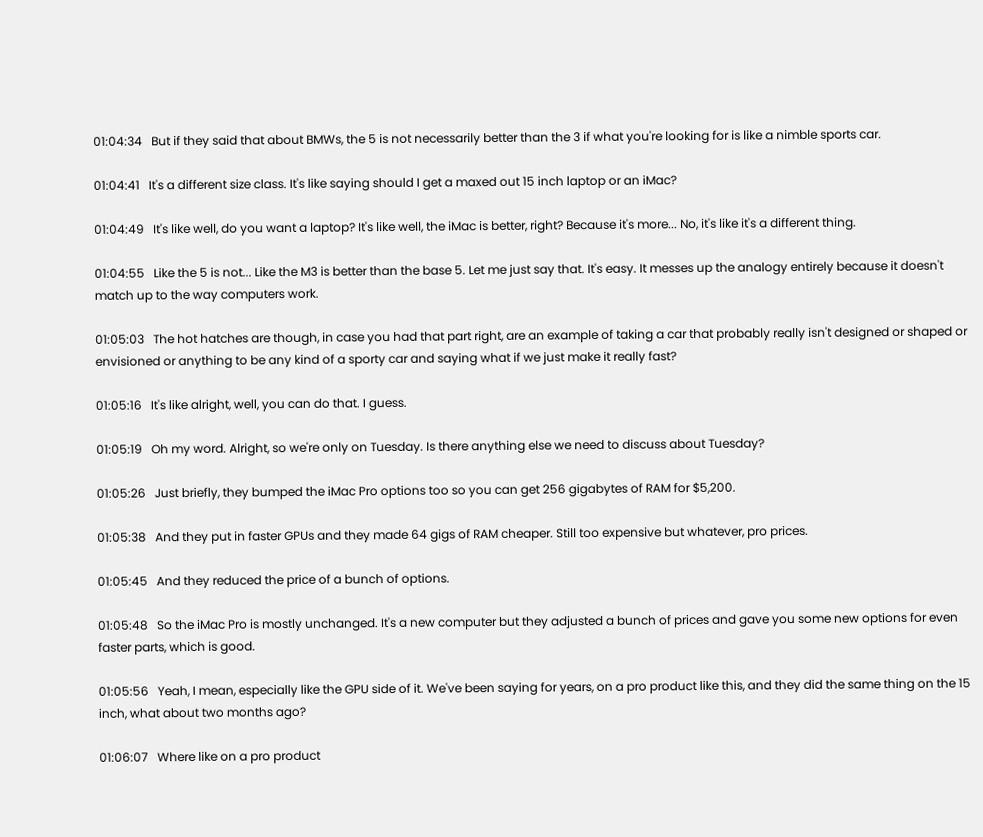01:04:34   But if they said that about BMWs, the 5 is not necessarily better than the 3 if what you're looking for is like a nimble sports car.

01:04:41   It's a different size class. It's like saying should I get a maxed out 15 inch laptop or an iMac?

01:04:49   It's like well, do you want a laptop? It's like well, the iMac is better, right? Because it's more... No, it's like it's a different thing.

01:04:55   Like the 5 is not... Like the M3 is better than the base 5. Let me just say that. It's easy. It messes up the analogy entirely because it doesn't match up to the way computers work.

01:05:03   The hot hatches are though, in case you had that part right, are an example of taking a car that probably really isn't designed or shaped or envisioned or anything to be any kind of a sporty car and saying what if we just make it really fast?

01:05:16   It's like alright, well, you can do that. I guess.

01:05:19   Oh my word. Alright, so we're only on Tuesday. Is there anything else we need to discuss about Tuesday?

01:05:26   Just briefly, they bumped the iMac Pro options too so you can get 256 gigabytes of RAM for $5,200.

01:05:38   And they put in faster GPUs and they made 64 gigs of RAM cheaper. Still too expensive but whatever, pro prices.

01:05:45   And they reduced the price of a bunch of options.

01:05:48   So the iMac Pro is mostly unchanged. It's a new computer but they adjusted a bunch of prices and gave you some new options for even faster parts, which is good.

01:05:56   Yeah, I mean, especially like the GPU side of it. We've been saying for years, on a pro product like this, and they did the same thing on the 15 inch, what about two months ago?

01:06:07   Where like on a pro product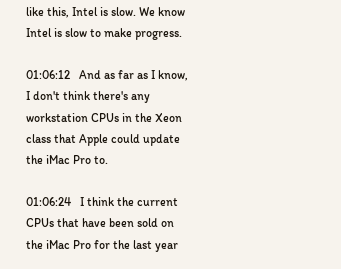like this, Intel is slow. We know Intel is slow to make progress.

01:06:12   And as far as I know, I don't think there's any workstation CPUs in the Xeon class that Apple could update the iMac Pro to.

01:06:24   I think the current CPUs that have been sold on the iMac Pro for the last year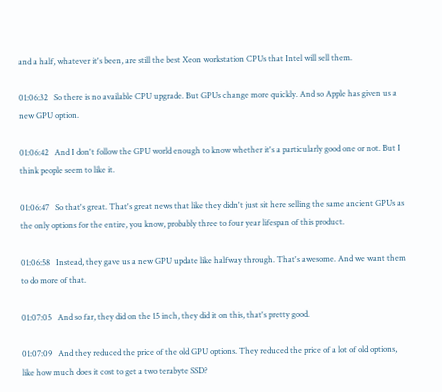and a half, whatever it's been, are still the best Xeon workstation CPUs that Intel will sell them.

01:06:32   So there is no available CPU upgrade. But GPUs change more quickly. And so Apple has given us a new GPU option.

01:06:42   And I don't follow the GPU world enough to know whether it's a particularly good one or not. But I think people seem to like it.

01:06:47   So that's great. That's great news that like they didn't just sit here selling the same ancient GPUs as the only options for the entire, you know, probably three to four year lifespan of this product.

01:06:58   Instead, they gave us a new GPU update like halfway through. That's awesome. And we want them to do more of that.

01:07:05   And so far, they did on the 15 inch, they did it on this, that's pretty good.

01:07:09   And they reduced the price of the old GPU options. They reduced the price of a lot of old options, like how much does it cost to get a two terabyte SSD?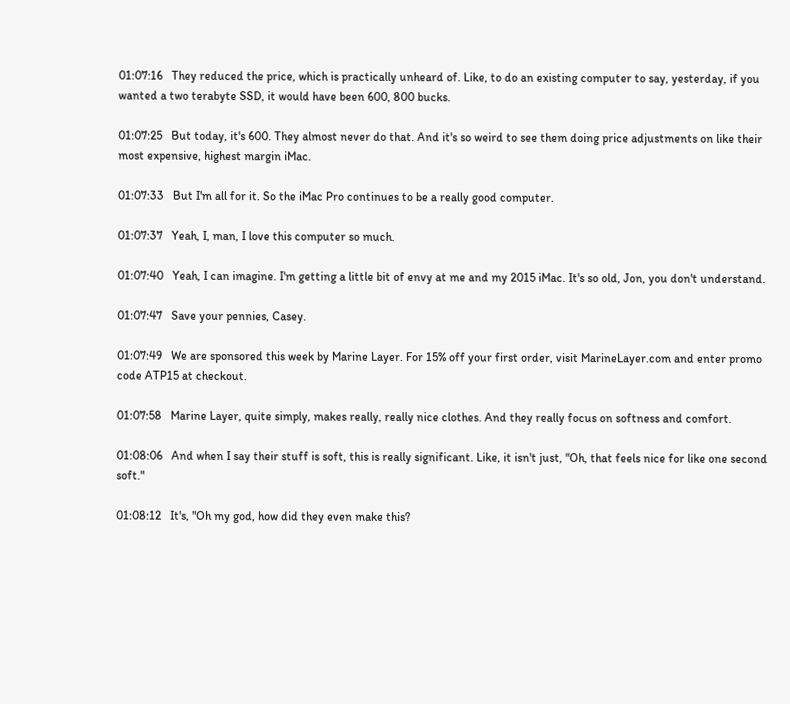01:07:16   They reduced the price, which is practically unheard of. Like, to do an existing computer to say, yesterday, if you wanted a two terabyte SSD, it would have been 600, 800 bucks.

01:07:25   But today, it's 600. They almost never do that. And it's so weird to see them doing price adjustments on like their most expensive, highest margin iMac.

01:07:33   But I'm all for it. So the iMac Pro continues to be a really good computer.

01:07:37   Yeah, I, man, I love this computer so much.

01:07:40   Yeah, I can imagine. I'm getting a little bit of envy at me and my 2015 iMac. It's so old, Jon, you don't understand.

01:07:47   Save your pennies, Casey.

01:07:49   We are sponsored this week by Marine Layer. For 15% off your first order, visit MarineLayer.com and enter promo code ATP15 at checkout.

01:07:58   Marine Layer, quite simply, makes really, really nice clothes. And they really focus on softness and comfort.

01:08:06   And when I say their stuff is soft, this is really significant. Like, it isn't just, "Oh, that feels nice for like one second soft."

01:08:12   It's, "Oh my god, how did they even make this?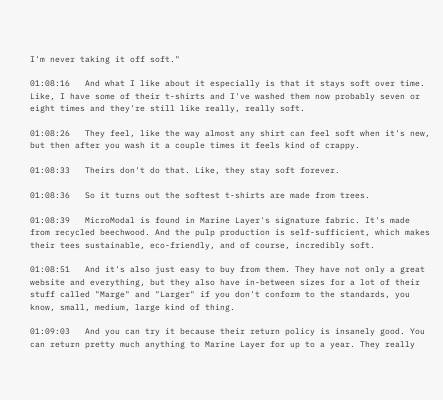I'm never taking it off soft."

01:08:16   And what I like about it especially is that it stays soft over time. Like, I have some of their t-shirts and I've washed them now probably seven or eight times and they're still like really, really soft.

01:08:26   They feel, like the way almost any shirt can feel soft when it's new, but then after you wash it a couple times it feels kind of crappy.

01:08:33   Theirs don't do that. Like, they stay soft forever.

01:08:36   So it turns out the softest t-shirts are made from trees.

01:08:39   MicroModal is found in Marine Layer's signature fabric. It's made from recycled beechwood. And the pulp production is self-sufficient, which makes their tees sustainable, eco-friendly, and of course, incredibly soft.

01:08:51   And it's also just easy to buy from them. They have not only a great website and everything, but they also have in-between sizes for a lot of their stuff called "Marge" and "Larger" if you don't conform to the standards, you know, small, medium, large kind of thing.

01:09:03   And you can try it because their return policy is insanely good. You can return pretty much anything to Marine Layer for up to a year. They really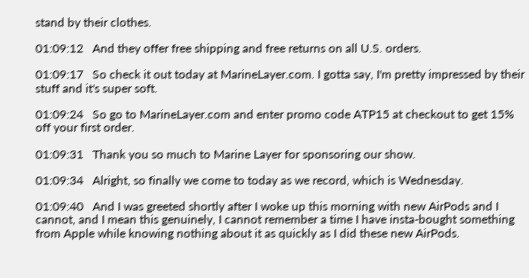stand by their clothes.

01:09:12   And they offer free shipping and free returns on all U.S. orders.

01:09:17   So check it out today at MarineLayer.com. I gotta say, I'm pretty impressed by their stuff and it's super soft.

01:09:24   So go to MarineLayer.com and enter promo code ATP15 at checkout to get 15% off your first order.

01:09:31   Thank you so much to Marine Layer for sponsoring our show.

01:09:34   Alright, so finally we come to today as we record, which is Wednesday.

01:09:40   And I was greeted shortly after I woke up this morning with new AirPods and I cannot, and I mean this genuinely, I cannot remember a time I have insta-bought something from Apple while knowing nothing about it as quickly as I did these new AirPods.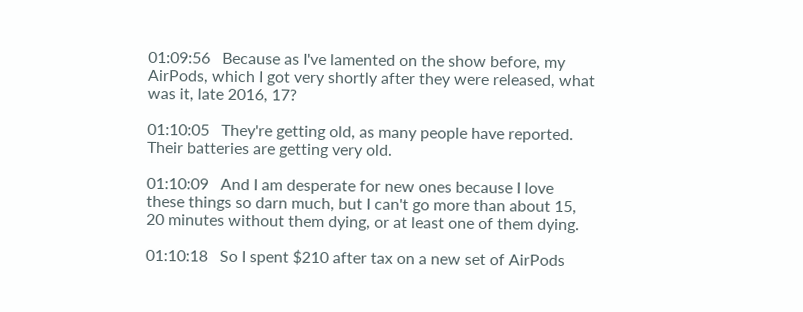01:09:56   Because as I've lamented on the show before, my AirPods, which I got very shortly after they were released, what was it, late 2016, 17?

01:10:05   They're getting old, as many people have reported. Their batteries are getting very old.

01:10:09   And I am desperate for new ones because I love these things so darn much, but I can't go more than about 15, 20 minutes without them dying, or at least one of them dying.

01:10:18   So I spent $210 after tax on a new set of AirPods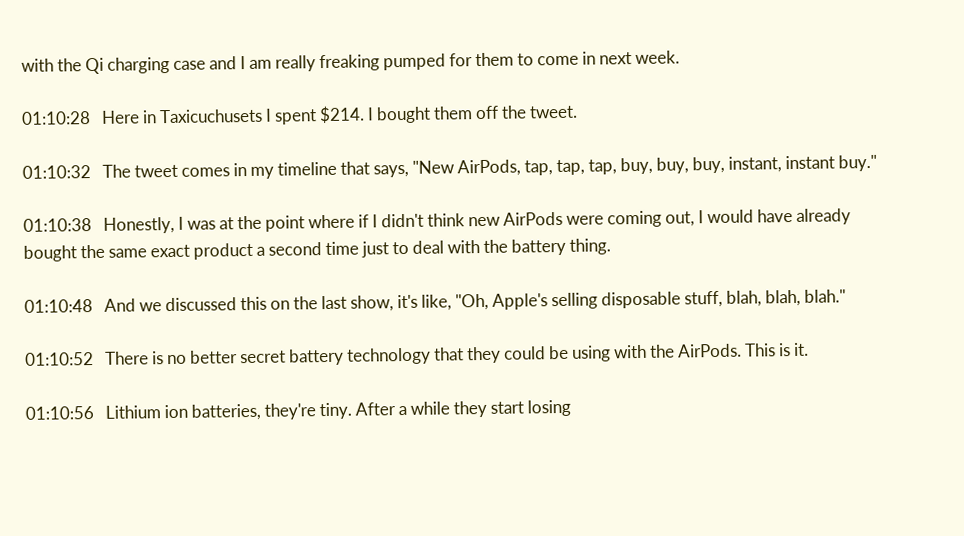with the Qi charging case and I am really freaking pumped for them to come in next week.

01:10:28   Here in Taxicuchusets I spent $214. I bought them off the tweet.

01:10:32   The tweet comes in my timeline that says, "New AirPods, tap, tap, tap, buy, buy, buy, instant, instant buy."

01:10:38   Honestly, I was at the point where if I didn't think new AirPods were coming out, I would have already bought the same exact product a second time just to deal with the battery thing.

01:10:48   And we discussed this on the last show, it's like, "Oh, Apple's selling disposable stuff, blah, blah, blah."

01:10:52   There is no better secret battery technology that they could be using with the AirPods. This is it.

01:10:56   Lithium ion batteries, they're tiny. After a while they start losing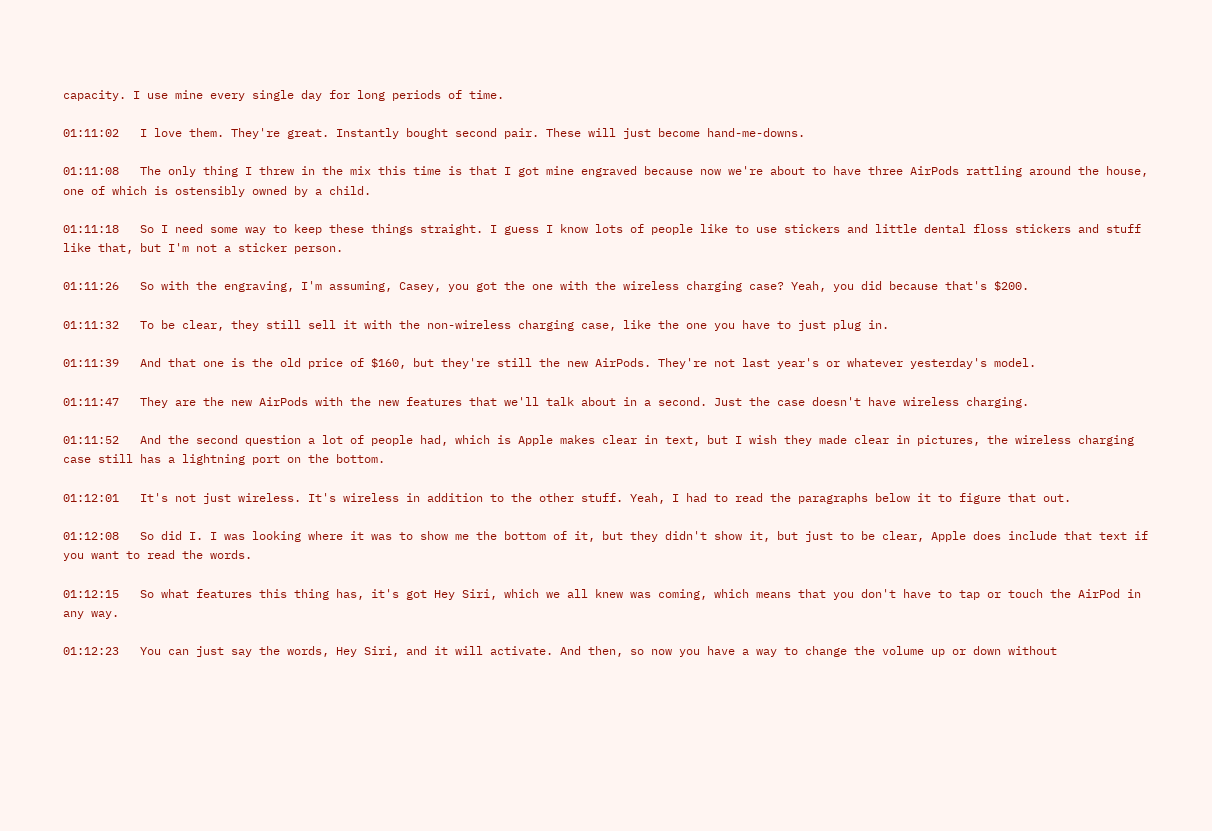capacity. I use mine every single day for long periods of time.

01:11:02   I love them. They're great. Instantly bought second pair. These will just become hand-me-downs.

01:11:08   The only thing I threw in the mix this time is that I got mine engraved because now we're about to have three AirPods rattling around the house, one of which is ostensibly owned by a child.

01:11:18   So I need some way to keep these things straight. I guess I know lots of people like to use stickers and little dental floss stickers and stuff like that, but I'm not a sticker person.

01:11:26   So with the engraving, I'm assuming, Casey, you got the one with the wireless charging case? Yeah, you did because that's $200.

01:11:32   To be clear, they still sell it with the non-wireless charging case, like the one you have to just plug in.

01:11:39   And that one is the old price of $160, but they're still the new AirPods. They're not last year's or whatever yesterday's model.

01:11:47   They are the new AirPods with the new features that we'll talk about in a second. Just the case doesn't have wireless charging.

01:11:52   And the second question a lot of people had, which is Apple makes clear in text, but I wish they made clear in pictures, the wireless charging case still has a lightning port on the bottom.

01:12:01   It's not just wireless. It's wireless in addition to the other stuff. Yeah, I had to read the paragraphs below it to figure that out.

01:12:08   So did I. I was looking where it was to show me the bottom of it, but they didn't show it, but just to be clear, Apple does include that text if you want to read the words.

01:12:15   So what features this thing has, it's got Hey Siri, which we all knew was coming, which means that you don't have to tap or touch the AirPod in any way.

01:12:23   You can just say the words, Hey Siri, and it will activate. And then, so now you have a way to change the volume up or down without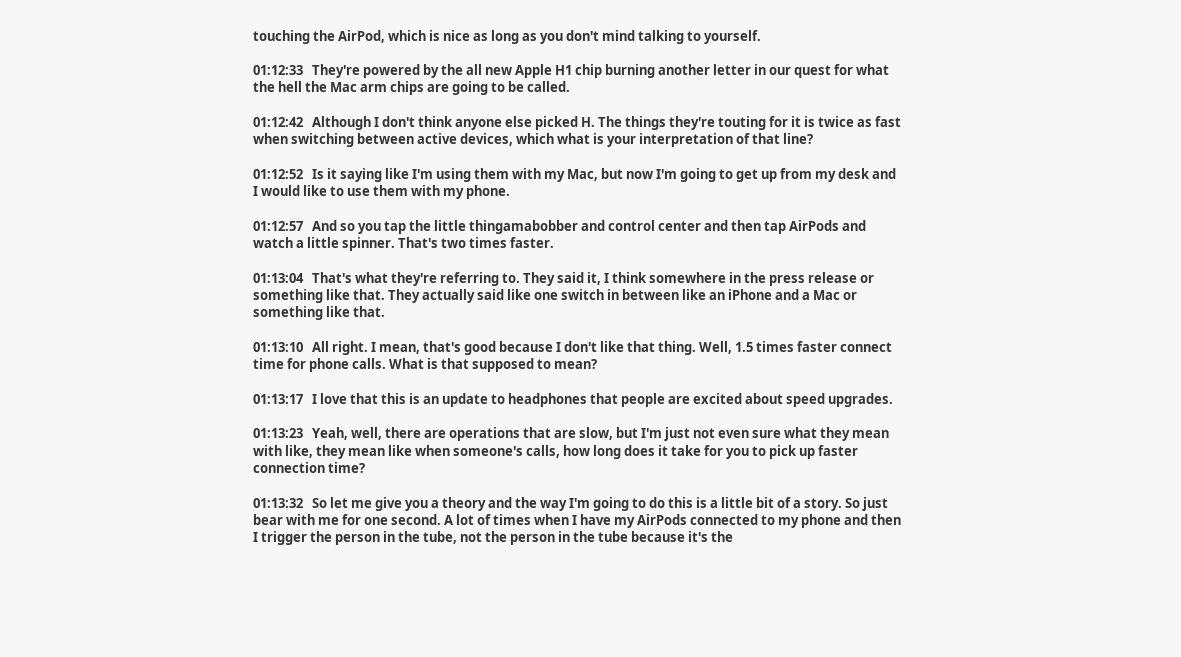touching the AirPod, which is nice as long as you don't mind talking to yourself.

01:12:33   They're powered by the all new Apple H1 chip burning another letter in our quest for what the hell the Mac arm chips are going to be called.

01:12:42   Although I don't think anyone else picked H. The things they're touting for it is twice as fast when switching between active devices, which what is your interpretation of that line?

01:12:52   Is it saying like I'm using them with my Mac, but now I'm going to get up from my desk and I would like to use them with my phone.

01:12:57   And so you tap the little thingamabobber and control center and then tap AirPods and watch a little spinner. That's two times faster.

01:13:04   That's what they're referring to. They said it, I think somewhere in the press release or something like that. They actually said like one switch in between like an iPhone and a Mac or something like that.

01:13:10   All right. I mean, that's good because I don't like that thing. Well, 1.5 times faster connect time for phone calls. What is that supposed to mean?

01:13:17   I love that this is an update to headphones that people are excited about speed upgrades.

01:13:23   Yeah, well, there are operations that are slow, but I'm just not even sure what they mean with like, they mean like when someone's calls, how long does it take for you to pick up faster connection time?

01:13:32   So let me give you a theory and the way I'm going to do this is a little bit of a story. So just bear with me for one second. A lot of times when I have my AirPods connected to my phone and then I trigger the person in the tube, not the person in the tube because it's the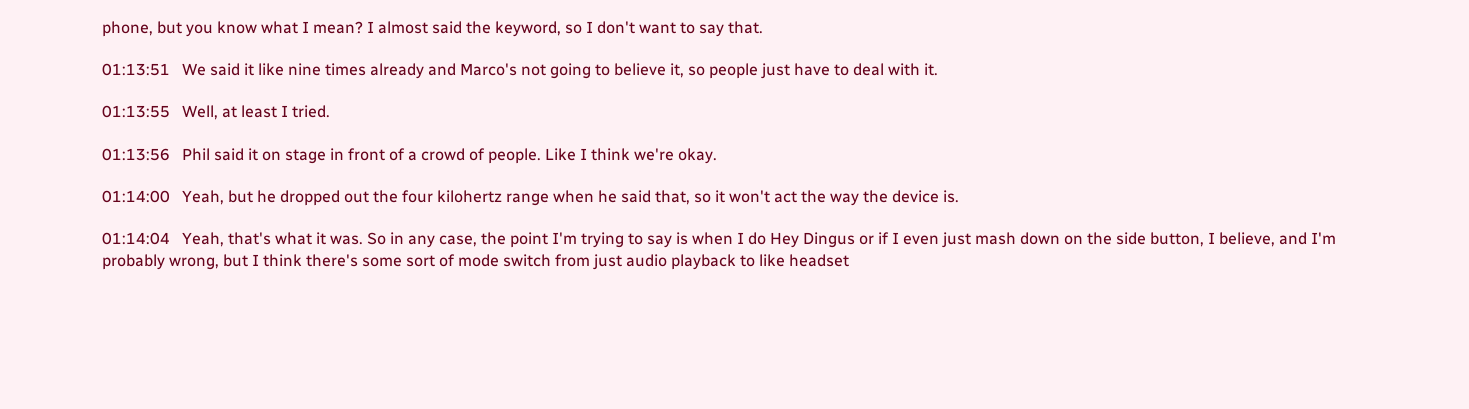phone, but you know what I mean? I almost said the keyword, so I don't want to say that.

01:13:51   We said it like nine times already and Marco's not going to believe it, so people just have to deal with it.

01:13:55   Well, at least I tried.

01:13:56   Phil said it on stage in front of a crowd of people. Like I think we're okay.

01:14:00   Yeah, but he dropped out the four kilohertz range when he said that, so it won't act the way the device is.

01:14:04   Yeah, that's what it was. So in any case, the point I'm trying to say is when I do Hey Dingus or if I even just mash down on the side button, I believe, and I'm probably wrong, but I think there's some sort of mode switch from just audio playback to like headset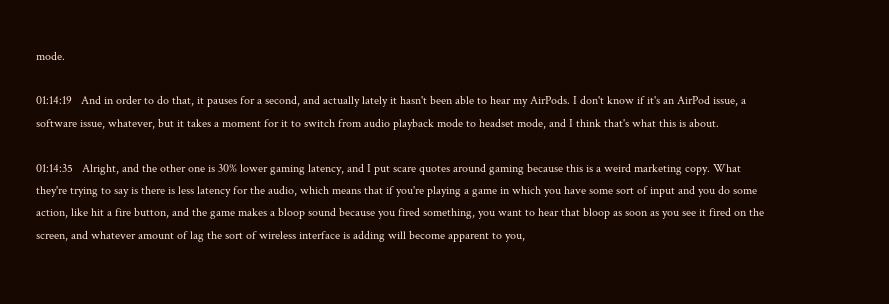mode.

01:14:19   And in order to do that, it pauses for a second, and actually lately it hasn't been able to hear my AirPods. I don't know if it's an AirPod issue, a software issue, whatever, but it takes a moment for it to switch from audio playback mode to headset mode, and I think that's what this is about.

01:14:35   Alright, and the other one is 30% lower gaming latency, and I put scare quotes around gaming because this is a weird marketing copy. What they're trying to say is there is less latency for the audio, which means that if you're playing a game in which you have some sort of input and you do some action, like hit a fire button, and the game makes a bloop sound because you fired something, you want to hear that bloop as soon as you see it fired on the screen, and whatever amount of lag the sort of wireless interface is adding will become apparent to you,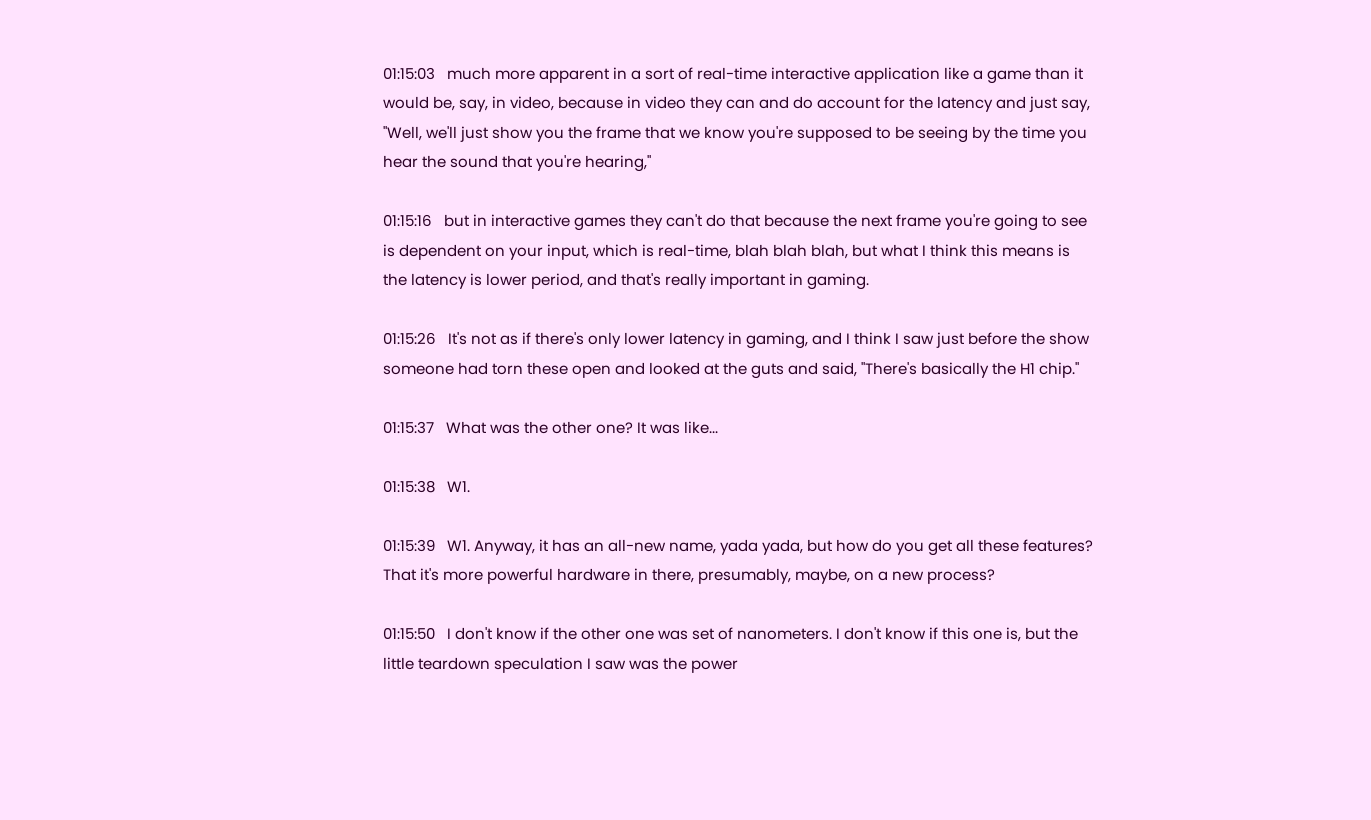01:15:03   much more apparent in a sort of real-time interactive application like a game than it would be, say, in video, because in video they can and do account for the latency and just say, "Well, we'll just show you the frame that we know you're supposed to be seeing by the time you hear the sound that you're hearing,"

01:15:16   but in interactive games they can't do that because the next frame you're going to see is dependent on your input, which is real-time, blah blah blah, but what I think this means is the latency is lower period, and that's really important in gaming.

01:15:26   It's not as if there's only lower latency in gaming, and I think I saw just before the show someone had torn these open and looked at the guts and said, "There's basically the H1 chip."

01:15:37   What was the other one? It was like...

01:15:38   W1.

01:15:39   W1. Anyway, it has an all-new name, yada yada, but how do you get all these features? That it's more powerful hardware in there, presumably, maybe, on a new process?

01:15:50   I don't know if the other one was set of nanometers. I don't know if this one is, but the little teardown speculation I saw was the power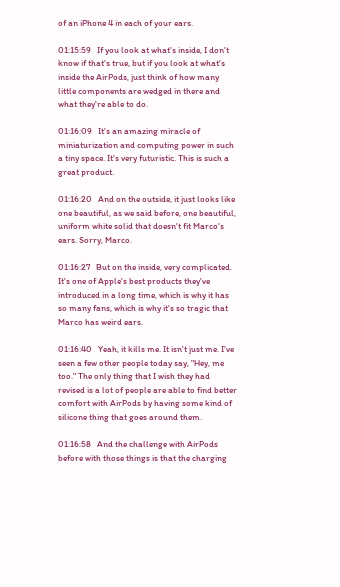of an iPhone 4 in each of your ears.

01:15:59   If you look at what's inside, I don't know if that's true, but if you look at what's inside the AirPods, just think of how many little components are wedged in there and what they're able to do.

01:16:09   It's an amazing miracle of miniaturization and computing power in such a tiny space. It's very futuristic. This is such a great product.

01:16:20   And on the outside, it just looks like one beautiful, as we said before, one beautiful, uniform white solid that doesn't fit Marco's ears. Sorry, Marco.

01:16:27   But on the inside, very complicated. It's one of Apple's best products they've introduced in a long time, which is why it has so many fans, which is why it's so tragic that Marco has weird ears.

01:16:40   Yeah, it kills me. It isn't just me. I've seen a few other people today say, "Hey, me too." The only thing that I wish they had revised is a lot of people are able to find better comfort with AirPods by having some kind of silicone thing that goes around them.

01:16:58   And the challenge with AirPods before with those things is that the charging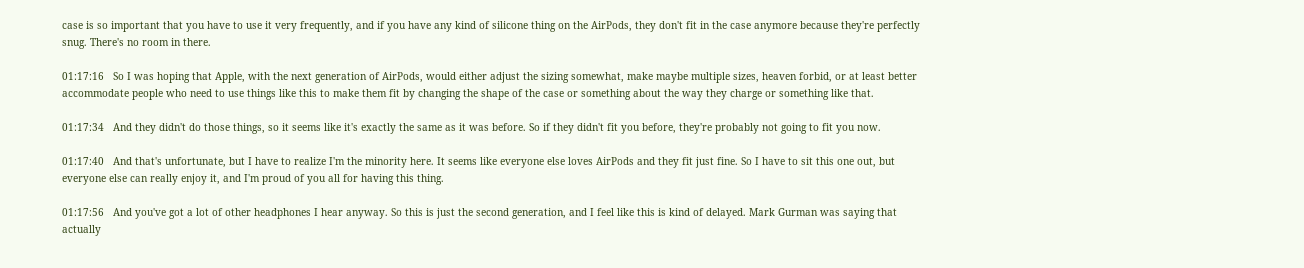case is so important that you have to use it very frequently, and if you have any kind of silicone thing on the AirPods, they don't fit in the case anymore because they're perfectly snug. There's no room in there.

01:17:16   So I was hoping that Apple, with the next generation of AirPods, would either adjust the sizing somewhat, make maybe multiple sizes, heaven forbid, or at least better accommodate people who need to use things like this to make them fit by changing the shape of the case or something about the way they charge or something like that.

01:17:34   And they didn't do those things, so it seems like it's exactly the same as it was before. So if they didn't fit you before, they're probably not going to fit you now.

01:17:40   And that's unfortunate, but I have to realize I'm the minority here. It seems like everyone else loves AirPods and they fit just fine. So I have to sit this one out, but everyone else can really enjoy it, and I'm proud of you all for having this thing.

01:17:56   And you've got a lot of other headphones I hear anyway. So this is just the second generation, and I feel like this is kind of delayed. Mark Gurman was saying that actually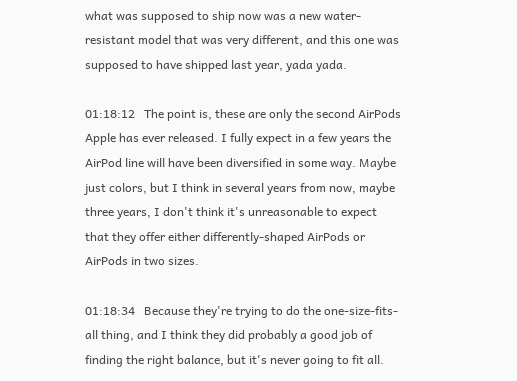what was supposed to ship now was a new water-resistant model that was very different, and this one was supposed to have shipped last year, yada yada.

01:18:12   The point is, these are only the second AirPods Apple has ever released. I fully expect in a few years the AirPod line will have been diversified in some way. Maybe just colors, but I think in several years from now, maybe three years, I don't think it's unreasonable to expect that they offer either differently-shaped AirPods or AirPods in two sizes.

01:18:34   Because they're trying to do the one-size-fits-all thing, and I think they did probably a good job of finding the right balance, but it's never going to fit all.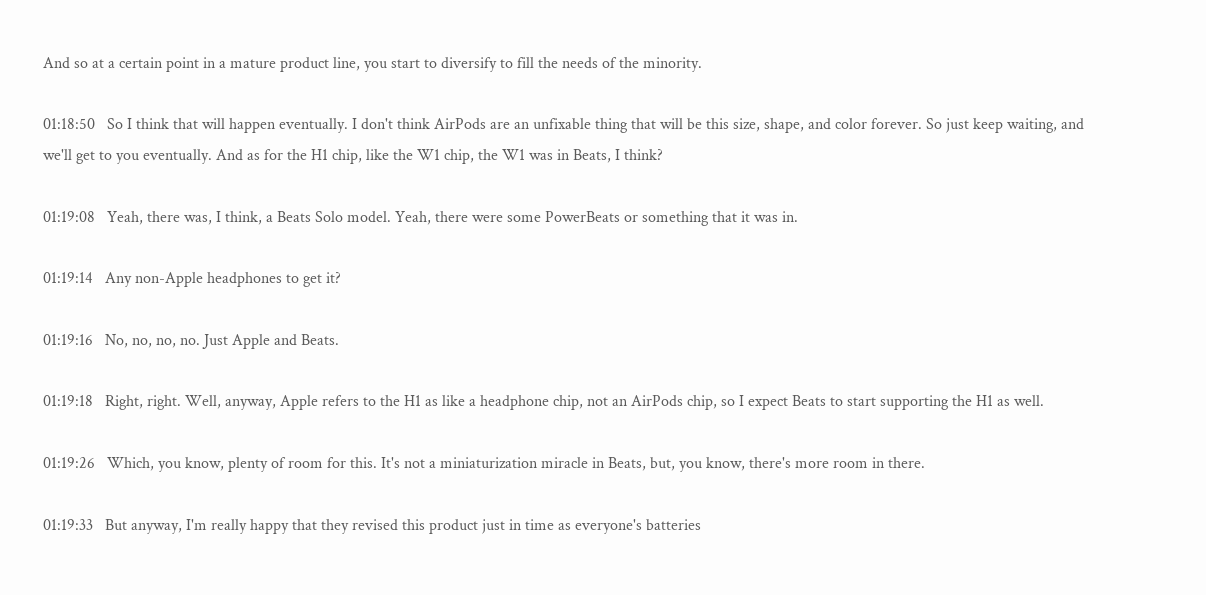And so at a certain point in a mature product line, you start to diversify to fill the needs of the minority.

01:18:50   So I think that will happen eventually. I don't think AirPods are an unfixable thing that will be this size, shape, and color forever. So just keep waiting, and we'll get to you eventually. And as for the H1 chip, like the W1 chip, the W1 was in Beats, I think?

01:19:08   Yeah, there was, I think, a Beats Solo model. Yeah, there were some PowerBeats or something that it was in.

01:19:14   Any non-Apple headphones to get it?

01:19:16   No, no, no, no. Just Apple and Beats.

01:19:18   Right, right. Well, anyway, Apple refers to the H1 as like a headphone chip, not an AirPods chip, so I expect Beats to start supporting the H1 as well.

01:19:26   Which, you know, plenty of room for this. It's not a miniaturization miracle in Beats, but, you know, there's more room in there.

01:19:33   But anyway, I'm really happy that they revised this product just in time as everyone's batteries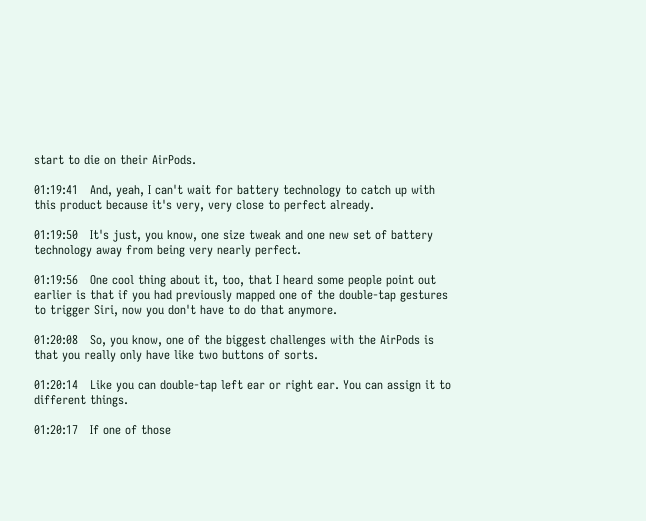start to die on their AirPods.

01:19:41   And, yeah, I can't wait for battery technology to catch up with this product because it's very, very close to perfect already.

01:19:50   It's just, you know, one size tweak and one new set of battery technology away from being very nearly perfect.

01:19:56   One cool thing about it, too, that I heard some people point out earlier is that if you had previously mapped one of the double-tap gestures to trigger Siri, now you don't have to do that anymore.

01:20:08   So, you know, one of the biggest challenges with the AirPods is that you really only have like two buttons of sorts.

01:20:14   Like you can double-tap left ear or right ear. You can assign it to different things.

01:20:17   If one of those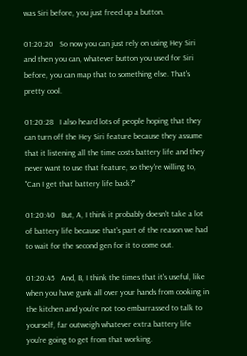was Siri before, you just freed up a button.

01:20:20   So now you can just rely on using Hey Siri and then you can, whatever button you used for Siri before, you can map that to something else. That's pretty cool.

01:20:28   I also heard lots of people hoping that they can turn off the Hey Siri feature because they assume that it listening all the time costs battery life and they never want to use that feature, so they're willing to, "Can I get that battery life back?"

01:20:40   But, A, I think it probably doesn't take a lot of battery life because that's part of the reason we had to wait for the second gen for it to come out.

01:20:45   And, B, I think the times that it's useful, like when you have gunk all over your hands from cooking in the kitchen and you're not too embarrassed to talk to yourself, far outweigh whatever extra battery life you're going to get from that working.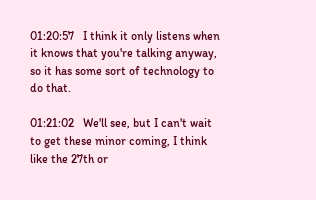01:20:57   I think it only listens when it knows that you're talking anyway, so it has some sort of technology to do that.

01:21:02   We'll see, but I can't wait to get these minor coming, I think like the 27th or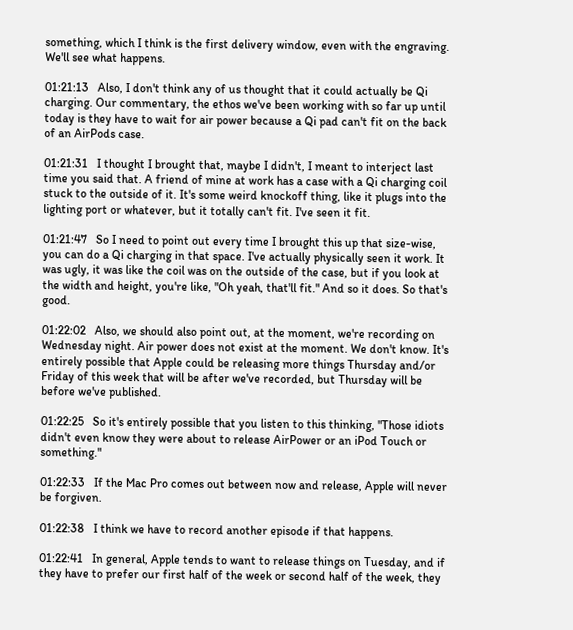something, which I think is the first delivery window, even with the engraving. We'll see what happens.

01:21:13   Also, I don't think any of us thought that it could actually be Qi charging. Our commentary, the ethos we've been working with so far up until today is they have to wait for air power because a Qi pad can't fit on the back of an AirPods case.

01:21:31   I thought I brought that, maybe I didn't, I meant to interject last time you said that. A friend of mine at work has a case with a Qi charging coil stuck to the outside of it. It's some weird knockoff thing, like it plugs into the lighting port or whatever, but it totally can't fit. I've seen it fit.

01:21:47   So I need to point out every time I brought this up that size-wise, you can do a Qi charging in that space. I've actually physically seen it work. It was ugly, it was like the coil was on the outside of the case, but if you look at the width and height, you're like, "Oh yeah, that'll fit." And so it does. So that's good.

01:22:02   Also, we should also point out, at the moment, we're recording on Wednesday night. Air power does not exist at the moment. We don't know. It's entirely possible that Apple could be releasing more things Thursday and/or Friday of this week that will be after we've recorded, but Thursday will be before we've published.

01:22:25   So it's entirely possible that you listen to this thinking, "Those idiots didn't even know they were about to release AirPower or an iPod Touch or something."

01:22:33   If the Mac Pro comes out between now and release, Apple will never be forgiven.

01:22:38   I think we have to record another episode if that happens.

01:22:41   In general, Apple tends to want to release things on Tuesday, and if they have to prefer our first half of the week or second half of the week, they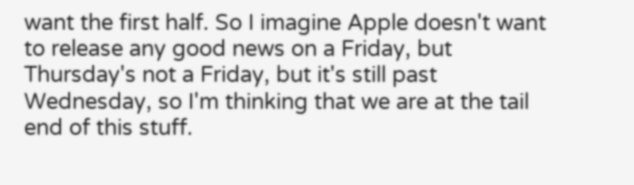want the first half. So I imagine Apple doesn't want to release any good news on a Friday, but Thursday's not a Friday, but it's still past Wednesday, so I'm thinking that we are at the tail end of this stuff.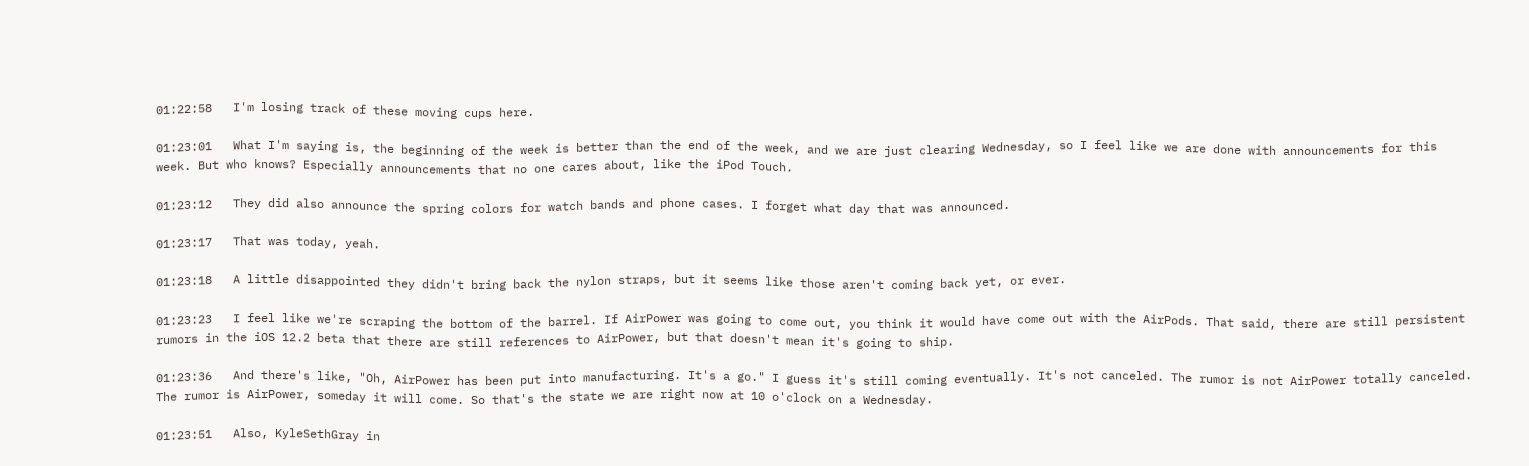01:22:58   I'm losing track of these moving cups here.

01:23:01   What I'm saying is, the beginning of the week is better than the end of the week, and we are just clearing Wednesday, so I feel like we are done with announcements for this week. But who knows? Especially announcements that no one cares about, like the iPod Touch.

01:23:12   They did also announce the spring colors for watch bands and phone cases. I forget what day that was announced.

01:23:17   That was today, yeah.

01:23:18   A little disappointed they didn't bring back the nylon straps, but it seems like those aren't coming back yet, or ever.

01:23:23   I feel like we're scraping the bottom of the barrel. If AirPower was going to come out, you think it would have come out with the AirPods. That said, there are still persistent rumors in the iOS 12.2 beta that there are still references to AirPower, but that doesn't mean it's going to ship.

01:23:36   And there's like, "Oh, AirPower has been put into manufacturing. It's a go." I guess it's still coming eventually. It's not canceled. The rumor is not AirPower totally canceled. The rumor is AirPower, someday it will come. So that's the state we are right now at 10 o'clock on a Wednesday.

01:23:51   Also, KyleSethGray in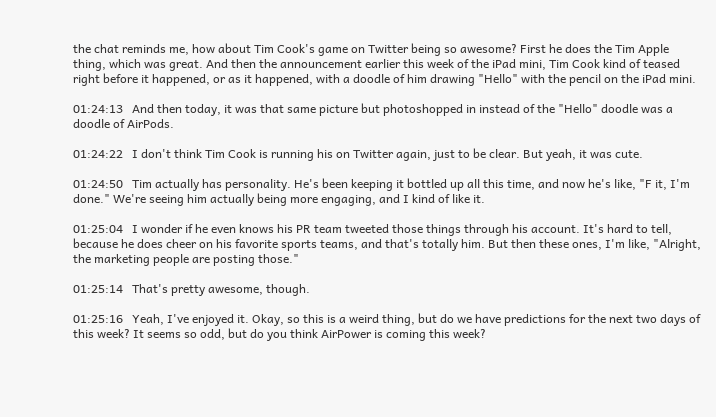the chat reminds me, how about Tim Cook's game on Twitter being so awesome? First he does the Tim Apple thing, which was great. And then the announcement earlier this week of the iPad mini, Tim Cook kind of teased right before it happened, or as it happened, with a doodle of him drawing "Hello" with the pencil on the iPad mini.

01:24:13   And then today, it was that same picture but photoshopped in instead of the "Hello" doodle was a doodle of AirPods.

01:24:22   I don't think Tim Cook is running his on Twitter again, just to be clear. But yeah, it was cute.

01:24:50   Tim actually has personality. He's been keeping it bottled up all this time, and now he's like, "F it, I'm done." We're seeing him actually being more engaging, and I kind of like it.

01:25:04   I wonder if he even knows his PR team tweeted those things through his account. It's hard to tell, because he does cheer on his favorite sports teams, and that's totally him. But then these ones, I'm like, "Alright, the marketing people are posting those."

01:25:14   That's pretty awesome, though.

01:25:16   Yeah, I've enjoyed it. Okay, so this is a weird thing, but do we have predictions for the next two days of this week? It seems so odd, but do you think AirPower is coming this week?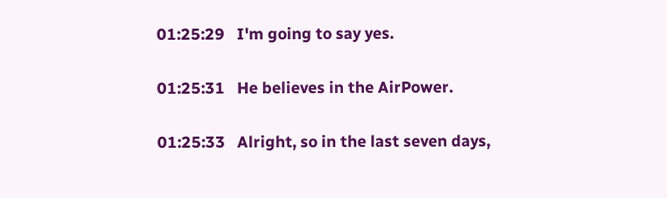01:25:29   I'm going to say yes.

01:25:31   He believes in the AirPower.

01:25:33   Alright, so in the last seven days,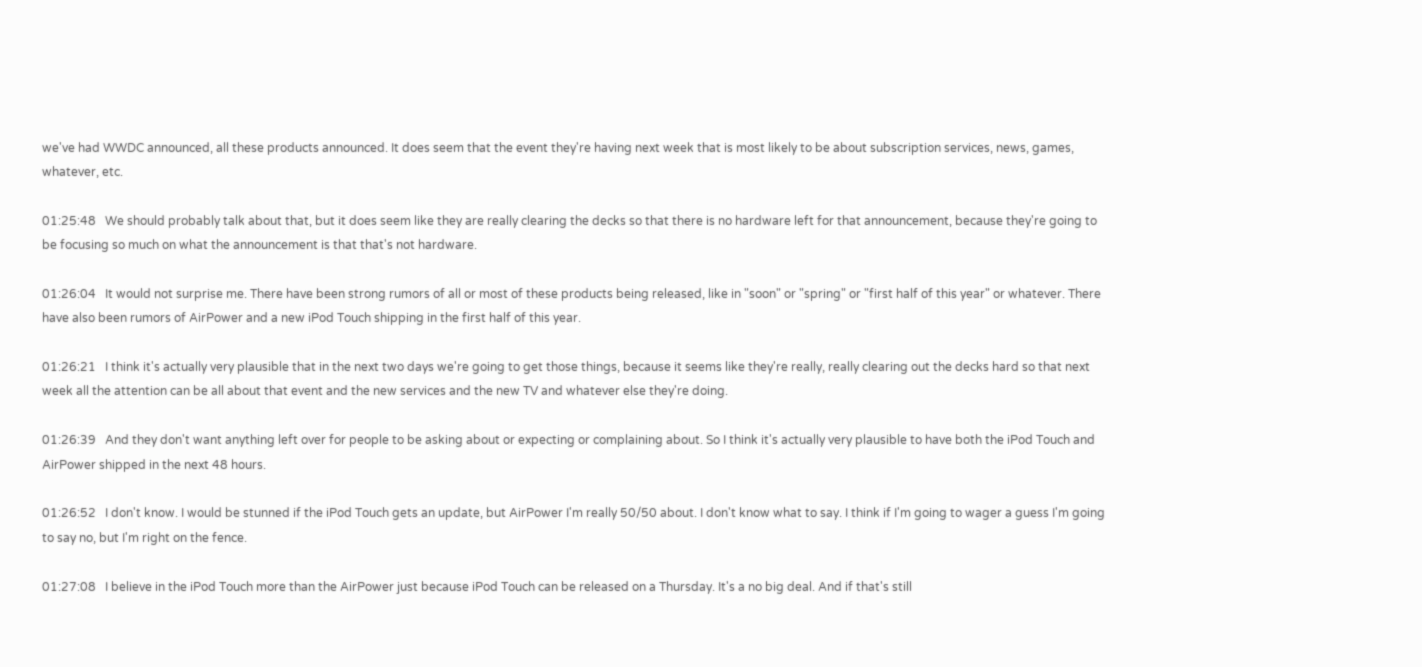we've had WWDC announced, all these products announced. It does seem that the event they're having next week that is most likely to be about subscription services, news, games, whatever, etc.

01:25:48   We should probably talk about that, but it does seem like they are really clearing the decks so that there is no hardware left for that announcement, because they're going to be focusing so much on what the announcement is that that's not hardware.

01:26:04   It would not surprise me. There have been strong rumors of all or most of these products being released, like in "soon" or "spring" or "first half of this year" or whatever. There have also been rumors of AirPower and a new iPod Touch shipping in the first half of this year.

01:26:21   I think it's actually very plausible that in the next two days we're going to get those things, because it seems like they're really, really clearing out the decks hard so that next week all the attention can be all about that event and the new services and the new TV and whatever else they're doing.

01:26:39   And they don't want anything left over for people to be asking about or expecting or complaining about. So I think it's actually very plausible to have both the iPod Touch and AirPower shipped in the next 48 hours.

01:26:52   I don't know. I would be stunned if the iPod Touch gets an update, but AirPower I'm really 50/50 about. I don't know what to say. I think if I'm going to wager a guess I'm going to say no, but I'm right on the fence.

01:27:08   I believe in the iPod Touch more than the AirPower just because iPod Touch can be released on a Thursday. It's a no big deal. And if that's still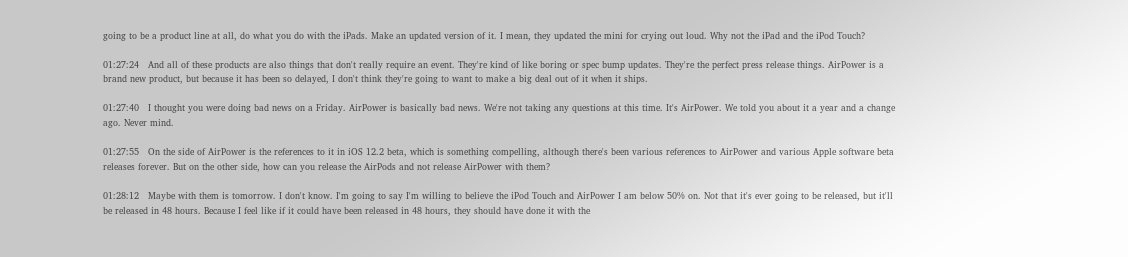going to be a product line at all, do what you do with the iPads. Make an updated version of it. I mean, they updated the mini for crying out loud. Why not the iPad and the iPod Touch?

01:27:24   And all of these products are also things that don't really require an event. They're kind of like boring or spec bump updates. They're the perfect press release things. AirPower is a brand new product, but because it has been so delayed, I don't think they're going to want to make a big deal out of it when it ships.

01:27:40   I thought you were doing bad news on a Friday. AirPower is basically bad news. We're not taking any questions at this time. It's AirPower. We told you about it a year and a change ago. Never mind.

01:27:55   On the side of AirPower is the references to it in iOS 12.2 beta, which is something compelling, although there's been various references to AirPower and various Apple software beta releases forever. But on the other side, how can you release the AirPods and not release AirPower with them?

01:28:12   Maybe with them is tomorrow. I don't know. I'm going to say I'm willing to believe the iPod Touch and AirPower I am below 50% on. Not that it's ever going to be released, but it'll be released in 48 hours. Because I feel like if it could have been released in 48 hours, they should have done it with the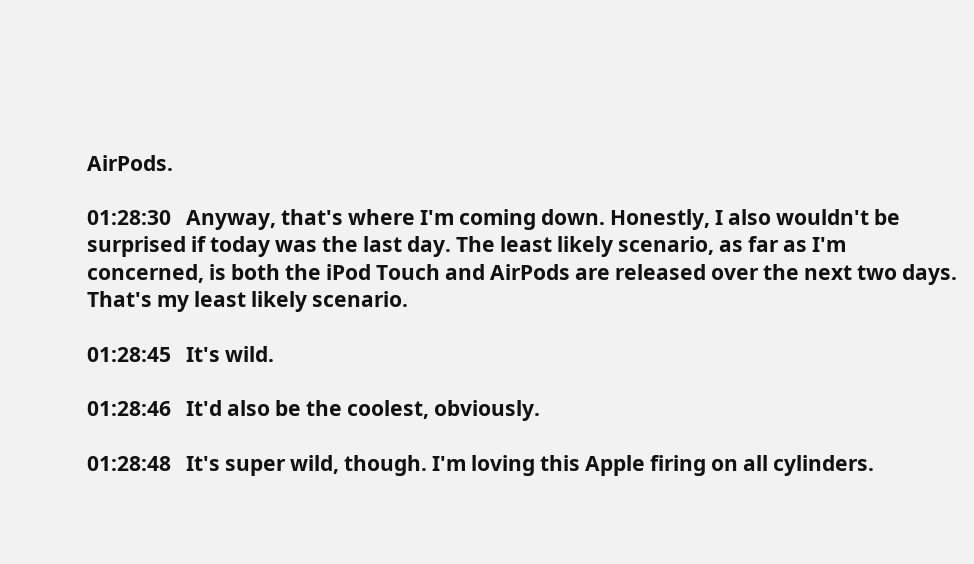AirPods.

01:28:30   Anyway, that's where I'm coming down. Honestly, I also wouldn't be surprised if today was the last day. The least likely scenario, as far as I'm concerned, is both the iPod Touch and AirPods are released over the next two days. That's my least likely scenario.

01:28:45   It's wild.

01:28:46   It'd also be the coolest, obviously.

01:28:48   It's super wild, though. I'm loving this Apple firing on all cylinders.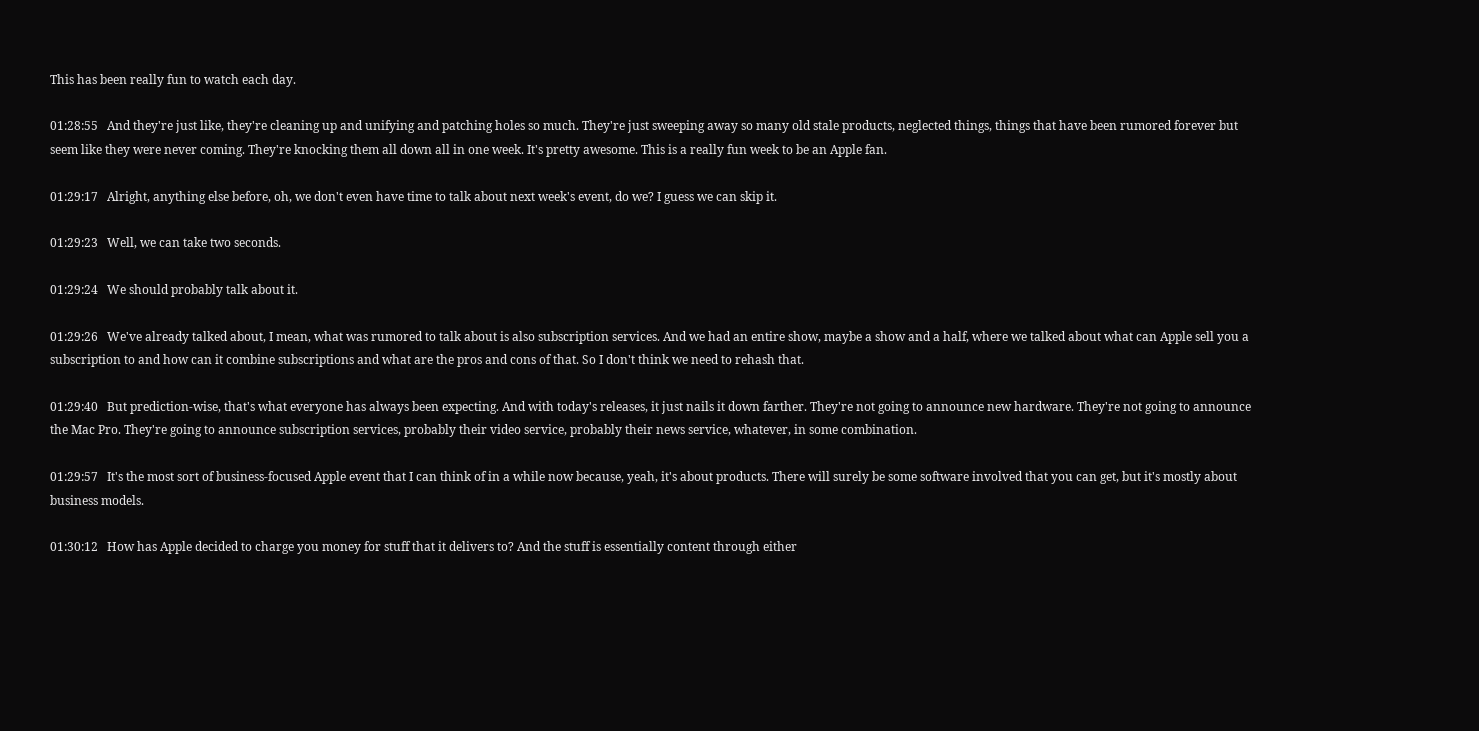This has been really fun to watch each day.

01:28:55   And they're just like, they're cleaning up and unifying and patching holes so much. They're just sweeping away so many old stale products, neglected things, things that have been rumored forever but seem like they were never coming. They're knocking them all down all in one week. It's pretty awesome. This is a really fun week to be an Apple fan.

01:29:17   Alright, anything else before, oh, we don't even have time to talk about next week's event, do we? I guess we can skip it.

01:29:23   Well, we can take two seconds.

01:29:24   We should probably talk about it.

01:29:26   We've already talked about, I mean, what was rumored to talk about is also subscription services. And we had an entire show, maybe a show and a half, where we talked about what can Apple sell you a subscription to and how can it combine subscriptions and what are the pros and cons of that. So I don't think we need to rehash that.

01:29:40   But prediction-wise, that's what everyone has always been expecting. And with today's releases, it just nails it down farther. They're not going to announce new hardware. They're not going to announce the Mac Pro. They're going to announce subscription services, probably their video service, probably their news service, whatever, in some combination.

01:29:57   It's the most sort of business-focused Apple event that I can think of in a while now because, yeah, it's about products. There will surely be some software involved that you can get, but it's mostly about business models.

01:30:12   How has Apple decided to charge you money for stuff that it delivers to? And the stuff is essentially content through either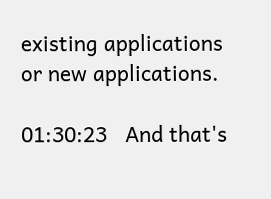existing applications or new applications.

01:30:23   And that's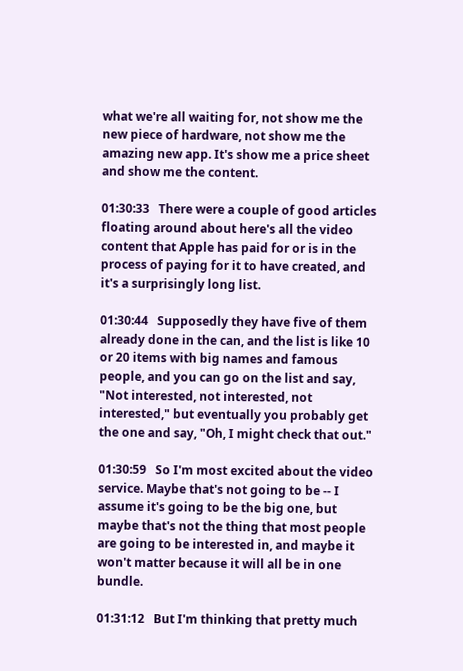what we're all waiting for, not show me the new piece of hardware, not show me the amazing new app. It's show me a price sheet and show me the content.

01:30:33   There were a couple of good articles floating around about here's all the video content that Apple has paid for or is in the process of paying for it to have created, and it's a surprisingly long list.

01:30:44   Supposedly they have five of them already done in the can, and the list is like 10 or 20 items with big names and famous people, and you can go on the list and say, "Not interested, not interested, not interested," but eventually you probably get the one and say, "Oh, I might check that out."

01:30:59   So I'm most excited about the video service. Maybe that's not going to be -- I assume it's going to be the big one, but maybe that's not the thing that most people are going to be interested in, and maybe it won't matter because it will all be in one bundle.

01:31:12   But I'm thinking that pretty much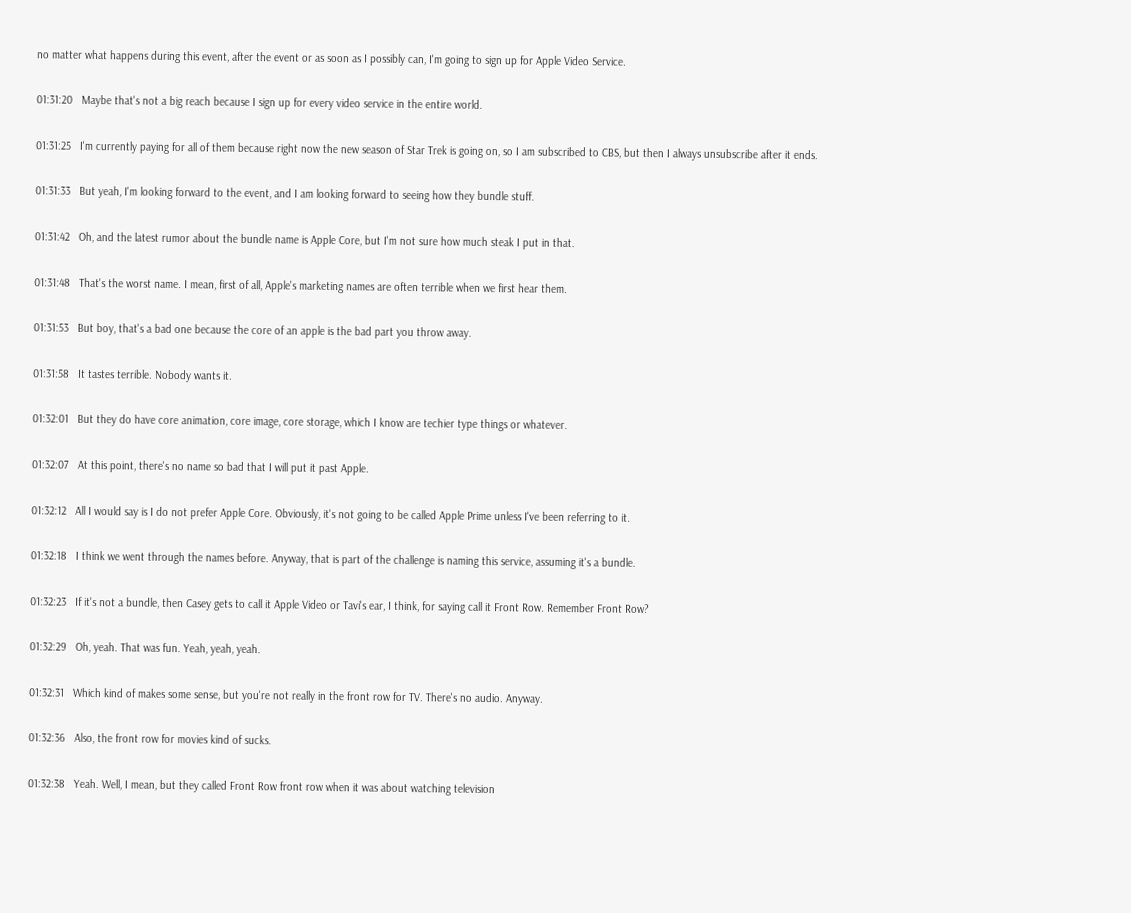no matter what happens during this event, after the event or as soon as I possibly can, I'm going to sign up for Apple Video Service.

01:31:20   Maybe that's not a big reach because I sign up for every video service in the entire world.

01:31:25   I'm currently paying for all of them because right now the new season of Star Trek is going on, so I am subscribed to CBS, but then I always unsubscribe after it ends.

01:31:33   But yeah, I'm looking forward to the event, and I am looking forward to seeing how they bundle stuff.

01:31:42   Oh, and the latest rumor about the bundle name is Apple Core, but I'm not sure how much steak I put in that.

01:31:48   That's the worst name. I mean, first of all, Apple's marketing names are often terrible when we first hear them.

01:31:53   But boy, that's a bad one because the core of an apple is the bad part you throw away.

01:31:58   It tastes terrible. Nobody wants it.

01:32:01   But they do have core animation, core image, core storage, which I know are techier type things or whatever.

01:32:07   At this point, there's no name so bad that I will put it past Apple.

01:32:12   All I would say is I do not prefer Apple Core. Obviously, it's not going to be called Apple Prime unless I've been referring to it.

01:32:18   I think we went through the names before. Anyway, that is part of the challenge is naming this service, assuming it's a bundle.

01:32:23   If it's not a bundle, then Casey gets to call it Apple Video or Tavi's ear, I think, for saying call it Front Row. Remember Front Row?

01:32:29   Oh, yeah. That was fun. Yeah, yeah, yeah.

01:32:31   Which kind of makes some sense, but you're not really in the front row for TV. There's no audio. Anyway.

01:32:36   Also, the front row for movies kind of sucks.

01:32:38   Yeah. Well, I mean, but they called Front Row front row when it was about watching television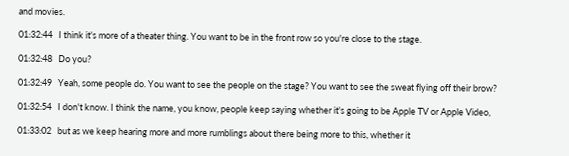and movies.

01:32:44   I think it's more of a theater thing. You want to be in the front row so you're close to the stage.

01:32:48   Do you?

01:32:49   Yeah, some people do. You want to see the people on the stage? You want to see the sweat flying off their brow?

01:32:54   I don't know. I think the name, you know, people keep saying whether it's going to be Apple TV or Apple Video,

01:33:02   but as we keep hearing more and more rumblings about there being more to this, whether it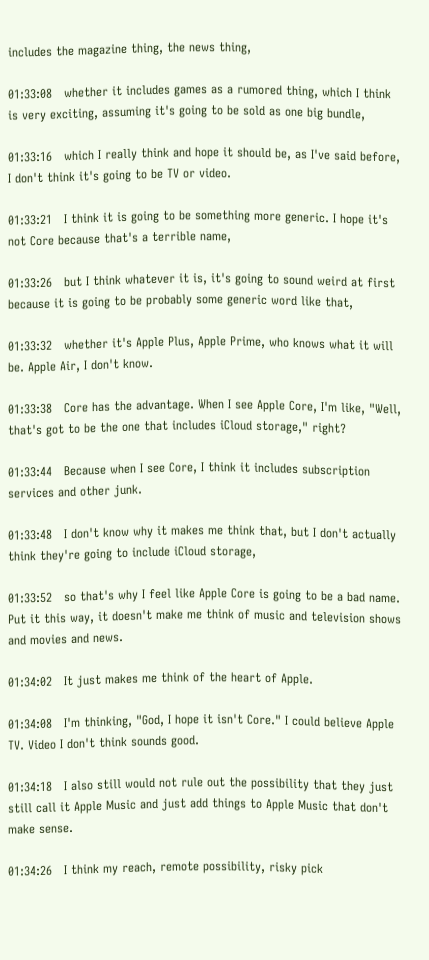includes the magazine thing, the news thing,

01:33:08   whether it includes games as a rumored thing, which I think is very exciting, assuming it's going to be sold as one big bundle,

01:33:16   which I really think and hope it should be, as I've said before, I don't think it's going to be TV or video.

01:33:21   I think it is going to be something more generic. I hope it's not Core because that's a terrible name,

01:33:26   but I think whatever it is, it's going to sound weird at first because it is going to be probably some generic word like that,

01:33:32   whether it's Apple Plus, Apple Prime, who knows what it will be. Apple Air, I don't know.

01:33:38   Core has the advantage. When I see Apple Core, I'm like, "Well, that's got to be the one that includes iCloud storage," right?

01:33:44   Because when I see Core, I think it includes subscription services and other junk.

01:33:48   I don't know why it makes me think that, but I don't actually think they're going to include iCloud storage,

01:33:52   so that's why I feel like Apple Core is going to be a bad name. Put it this way, it doesn't make me think of music and television shows and movies and news.

01:34:02   It just makes me think of the heart of Apple.

01:34:08   I'm thinking, "God, I hope it isn't Core." I could believe Apple TV. Video I don't think sounds good.

01:34:18   I also still would not rule out the possibility that they just still call it Apple Music and just add things to Apple Music that don't make sense.

01:34:26   I think my reach, remote possibility, risky pick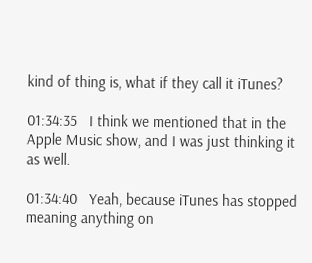kind of thing is, what if they call it iTunes?

01:34:35   I think we mentioned that in the Apple Music show, and I was just thinking it as well.

01:34:40   Yeah, because iTunes has stopped meaning anything on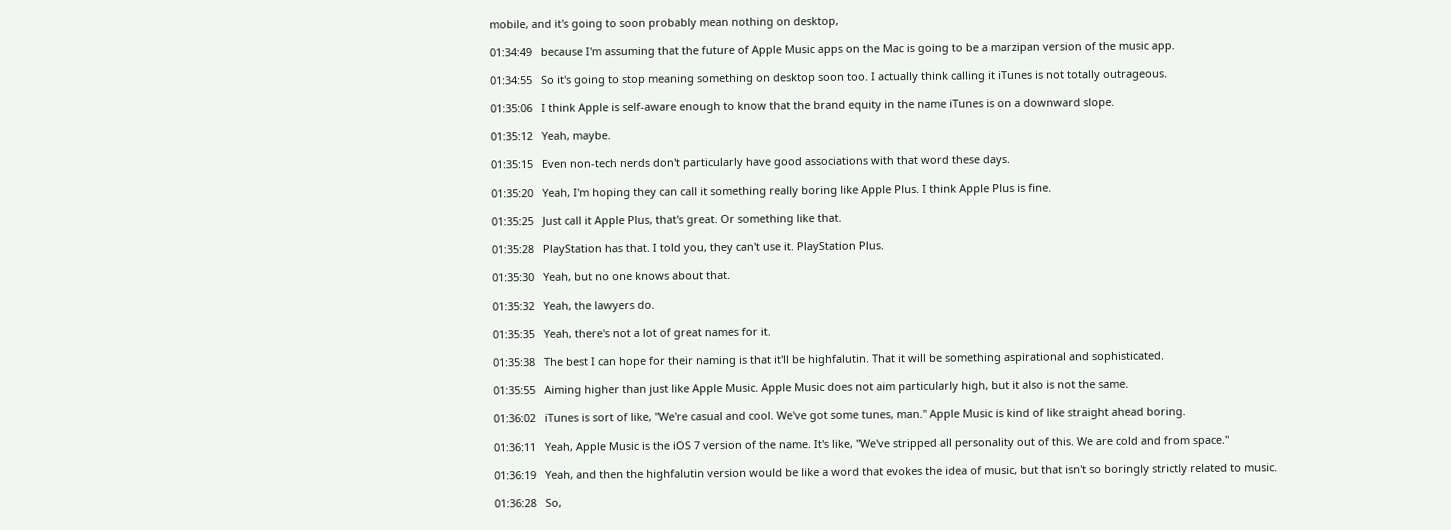mobile, and it's going to soon probably mean nothing on desktop,

01:34:49   because I'm assuming that the future of Apple Music apps on the Mac is going to be a marzipan version of the music app.

01:34:55   So it's going to stop meaning something on desktop soon too. I actually think calling it iTunes is not totally outrageous.

01:35:06   I think Apple is self-aware enough to know that the brand equity in the name iTunes is on a downward slope.

01:35:12   Yeah, maybe.

01:35:15   Even non-tech nerds don't particularly have good associations with that word these days.

01:35:20   Yeah, I'm hoping they can call it something really boring like Apple Plus. I think Apple Plus is fine.

01:35:25   Just call it Apple Plus, that's great. Or something like that.

01:35:28   PlayStation has that. I told you, they can't use it. PlayStation Plus.

01:35:30   Yeah, but no one knows about that.

01:35:32   Yeah, the lawyers do.

01:35:35   Yeah, there's not a lot of great names for it.

01:35:38   The best I can hope for their naming is that it'll be highfalutin. That it will be something aspirational and sophisticated.

01:35:55   Aiming higher than just like Apple Music. Apple Music does not aim particularly high, but it also is not the same.

01:36:02   iTunes is sort of like, "We're casual and cool. We've got some tunes, man." Apple Music is kind of like straight ahead boring.

01:36:11   Yeah, Apple Music is the iOS 7 version of the name. It's like, "We've stripped all personality out of this. We are cold and from space."

01:36:19   Yeah, and then the highfalutin version would be like a word that evokes the idea of music, but that isn't so boringly strictly related to music.

01:36:28   So,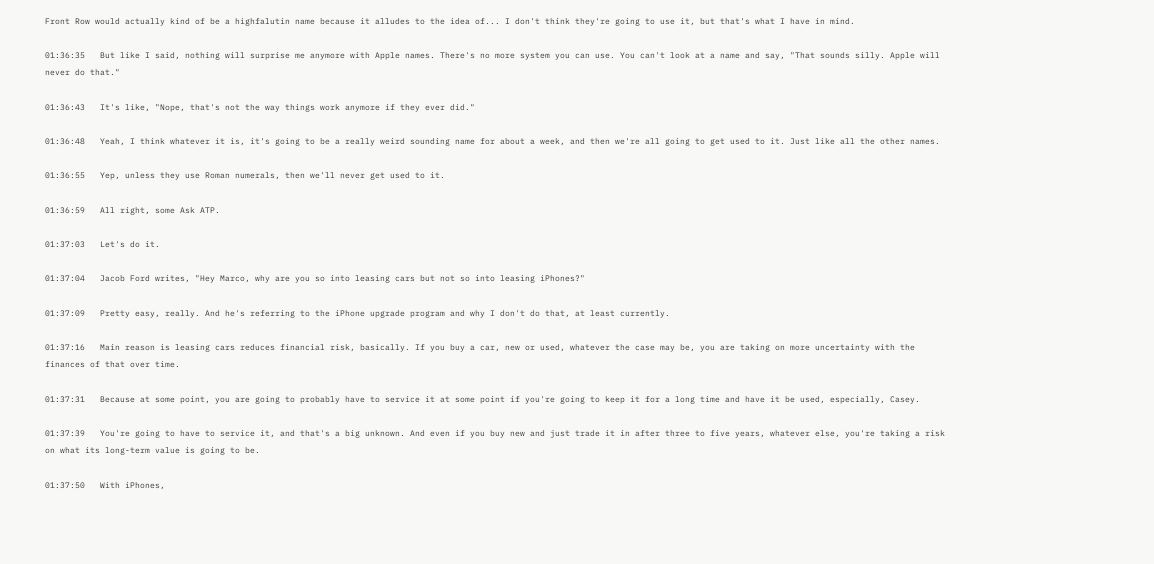Front Row would actually kind of be a highfalutin name because it alludes to the idea of... I don't think they're going to use it, but that's what I have in mind.

01:36:35   But like I said, nothing will surprise me anymore with Apple names. There's no more system you can use. You can't look at a name and say, "That sounds silly. Apple will never do that."

01:36:43   It's like, "Nope, that's not the way things work anymore if they ever did."

01:36:48   Yeah, I think whatever it is, it's going to be a really weird sounding name for about a week, and then we're all going to get used to it. Just like all the other names.

01:36:55   Yep, unless they use Roman numerals, then we'll never get used to it.

01:36:59   All right, some Ask ATP.

01:37:03   Let's do it.

01:37:04   Jacob Ford writes, "Hey Marco, why are you so into leasing cars but not so into leasing iPhones?"

01:37:09   Pretty easy, really. And he's referring to the iPhone upgrade program and why I don't do that, at least currently.

01:37:16   Main reason is leasing cars reduces financial risk, basically. If you buy a car, new or used, whatever the case may be, you are taking on more uncertainty with the finances of that over time.

01:37:31   Because at some point, you are going to probably have to service it at some point if you're going to keep it for a long time and have it be used, especially, Casey.

01:37:39   You're going to have to service it, and that's a big unknown. And even if you buy new and just trade it in after three to five years, whatever else, you're taking a risk on what its long-term value is going to be.

01:37:50   With iPhones,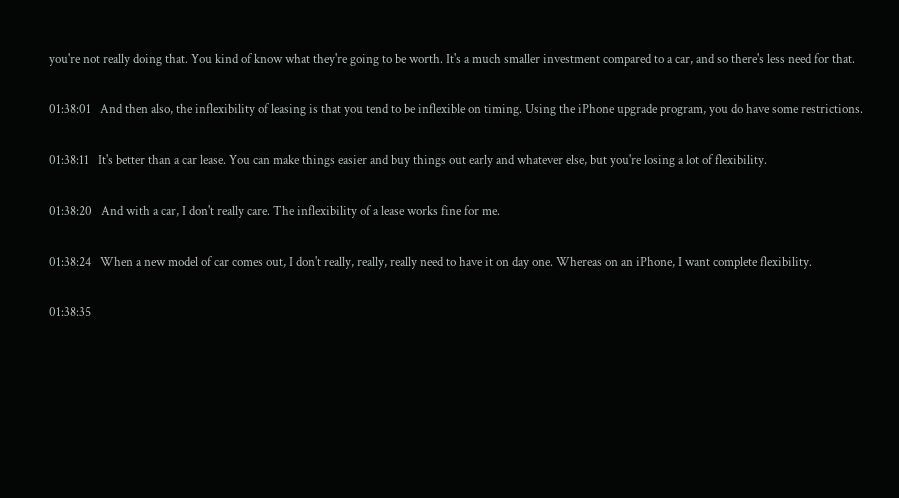you're not really doing that. You kind of know what they're going to be worth. It's a much smaller investment compared to a car, and so there's less need for that.

01:38:01   And then also, the inflexibility of leasing is that you tend to be inflexible on timing. Using the iPhone upgrade program, you do have some restrictions.

01:38:11   It's better than a car lease. You can make things easier and buy things out early and whatever else, but you're losing a lot of flexibility.

01:38:20   And with a car, I don't really care. The inflexibility of a lease works fine for me.

01:38:24   When a new model of car comes out, I don't really, really, really need to have it on day one. Whereas on an iPhone, I want complete flexibility.

01:38:35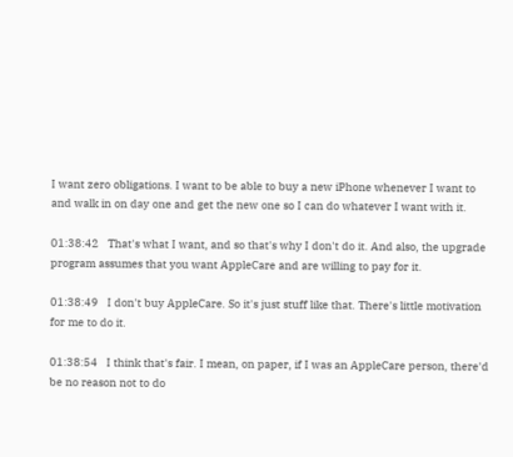I want zero obligations. I want to be able to buy a new iPhone whenever I want to and walk in on day one and get the new one so I can do whatever I want with it.

01:38:42   That's what I want, and so that's why I don't do it. And also, the upgrade program assumes that you want AppleCare and are willing to pay for it.

01:38:49   I don't buy AppleCare. So it's just stuff like that. There's little motivation for me to do it.

01:38:54   I think that's fair. I mean, on paper, if I was an AppleCare person, there'd be no reason not to do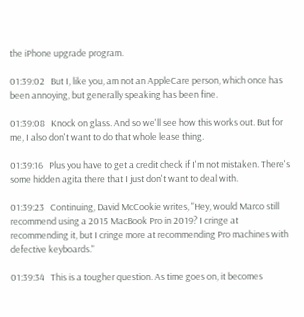the iPhone upgrade program.

01:39:02   But I, like you, am not an AppleCare person, which once has been annoying, but generally speaking has been fine.

01:39:08   Knock on glass. And so we'll see how this works out. But for me, I also don't want to do that whole lease thing.

01:39:16   Plus you have to get a credit check if I'm not mistaken. There's some hidden agita there that I just don't want to deal with.

01:39:23   Continuing, David McCookie writes, "Hey, would Marco still recommend using a 2015 MacBook Pro in 2019? I cringe at recommending it, but I cringe more at recommending Pro machines with defective keyboards."

01:39:34   This is a tougher question. As time goes on, it becomes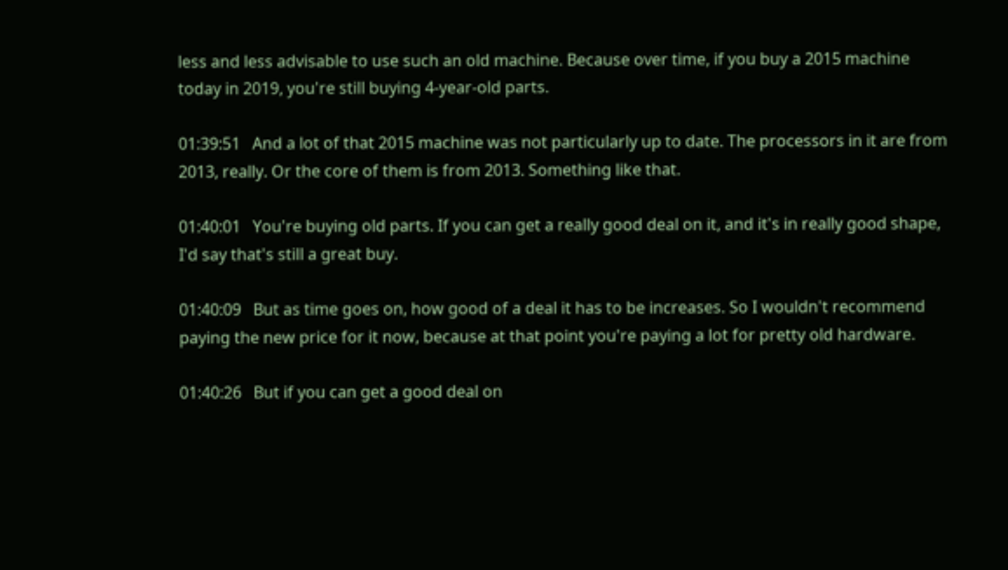less and less advisable to use such an old machine. Because over time, if you buy a 2015 machine today in 2019, you're still buying 4-year-old parts.

01:39:51   And a lot of that 2015 machine was not particularly up to date. The processors in it are from 2013, really. Or the core of them is from 2013. Something like that.

01:40:01   You're buying old parts. If you can get a really good deal on it, and it's in really good shape, I'd say that's still a great buy.

01:40:09   But as time goes on, how good of a deal it has to be increases. So I wouldn't recommend paying the new price for it now, because at that point you're paying a lot for pretty old hardware.

01:40:26   But if you can get a good deal on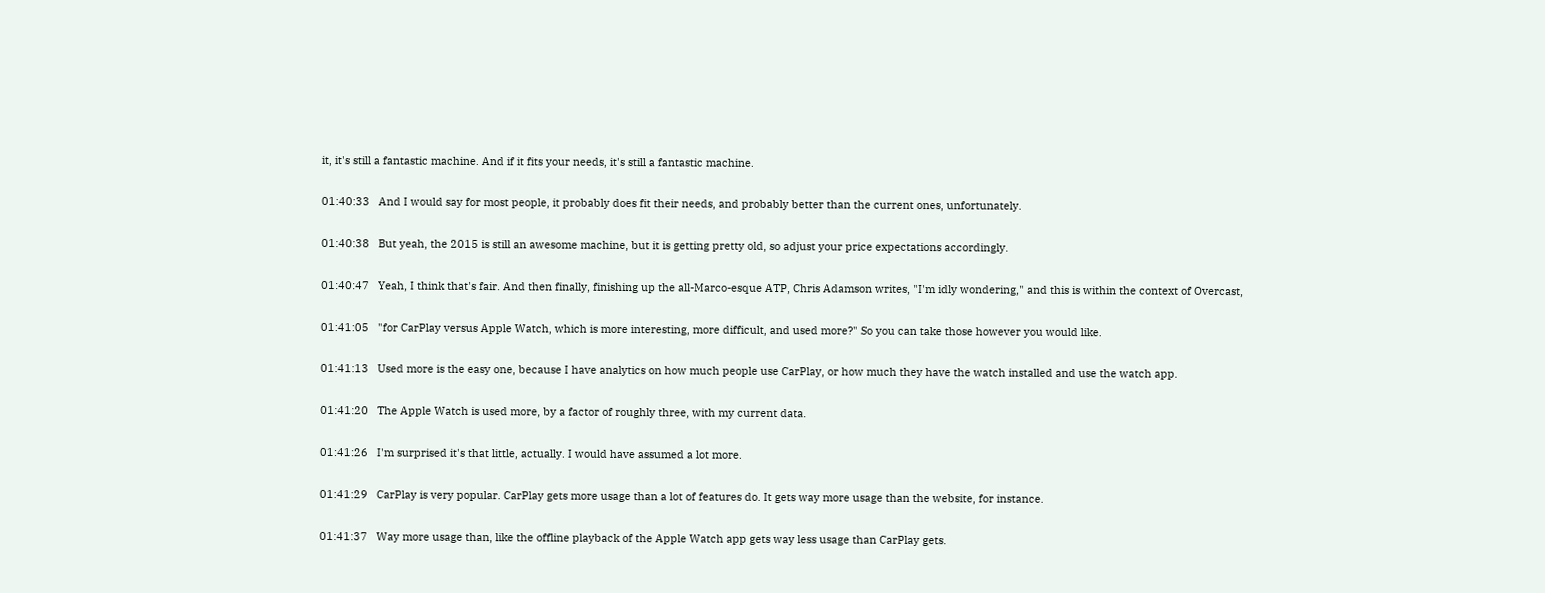it, it's still a fantastic machine. And if it fits your needs, it's still a fantastic machine.

01:40:33   And I would say for most people, it probably does fit their needs, and probably better than the current ones, unfortunately.

01:40:38   But yeah, the 2015 is still an awesome machine, but it is getting pretty old, so adjust your price expectations accordingly.

01:40:47   Yeah, I think that's fair. And then finally, finishing up the all-Marco-esque ATP, Chris Adamson writes, "I'm idly wondering," and this is within the context of Overcast,

01:41:05   "for CarPlay versus Apple Watch, which is more interesting, more difficult, and used more?" So you can take those however you would like.

01:41:13   Used more is the easy one, because I have analytics on how much people use CarPlay, or how much they have the watch installed and use the watch app.

01:41:20   The Apple Watch is used more, by a factor of roughly three, with my current data.

01:41:26   I'm surprised it's that little, actually. I would have assumed a lot more.

01:41:29   CarPlay is very popular. CarPlay gets more usage than a lot of features do. It gets way more usage than the website, for instance.

01:41:37   Way more usage than, like the offline playback of the Apple Watch app gets way less usage than CarPlay gets.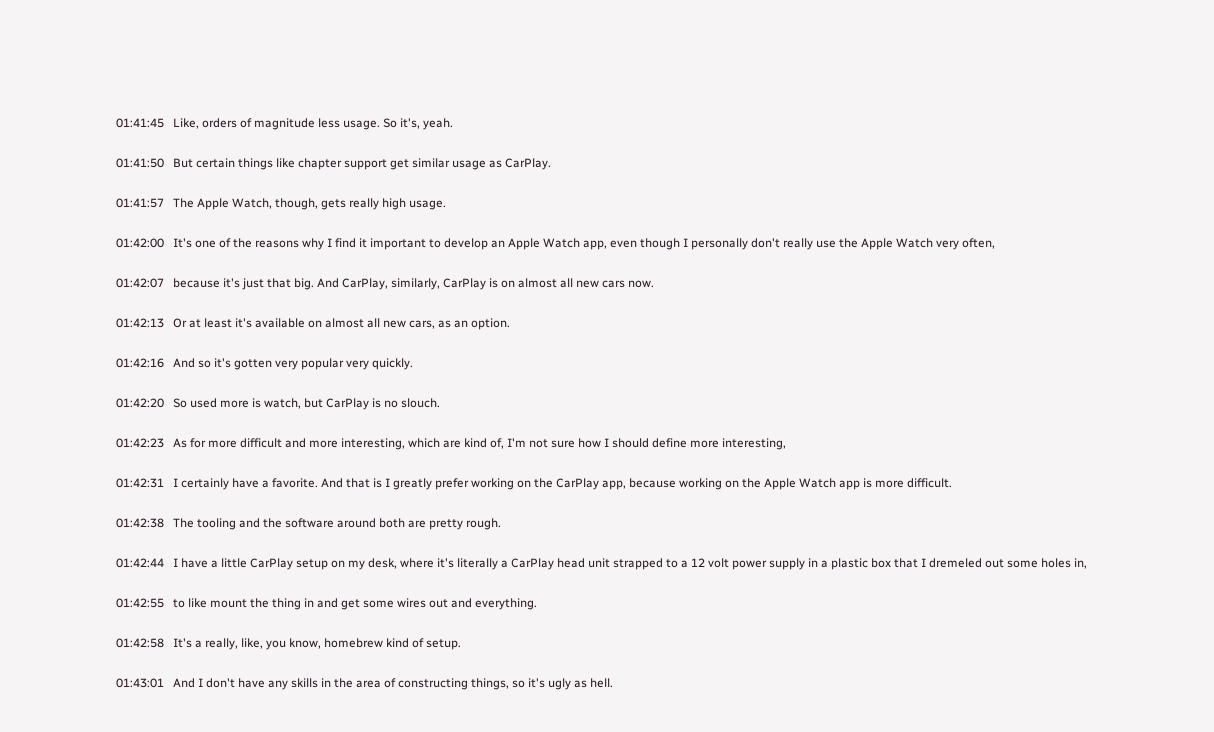01:41:45   Like, orders of magnitude less usage. So it's, yeah.

01:41:50   But certain things like chapter support get similar usage as CarPlay.

01:41:57   The Apple Watch, though, gets really high usage.

01:42:00   It's one of the reasons why I find it important to develop an Apple Watch app, even though I personally don't really use the Apple Watch very often,

01:42:07   because it's just that big. And CarPlay, similarly, CarPlay is on almost all new cars now.

01:42:13   Or at least it's available on almost all new cars, as an option.

01:42:16   And so it's gotten very popular very quickly.

01:42:20   So used more is watch, but CarPlay is no slouch.

01:42:23   As for more difficult and more interesting, which are kind of, I'm not sure how I should define more interesting,

01:42:31   I certainly have a favorite. And that is I greatly prefer working on the CarPlay app, because working on the Apple Watch app is more difficult.

01:42:38   The tooling and the software around both are pretty rough.

01:42:44   I have a little CarPlay setup on my desk, where it's literally a CarPlay head unit strapped to a 12 volt power supply in a plastic box that I dremeled out some holes in,

01:42:55   to like mount the thing in and get some wires out and everything.

01:42:58   It's a really, like, you know, homebrew kind of setup.

01:43:01   And I don't have any skills in the area of constructing things, so it's ugly as hell.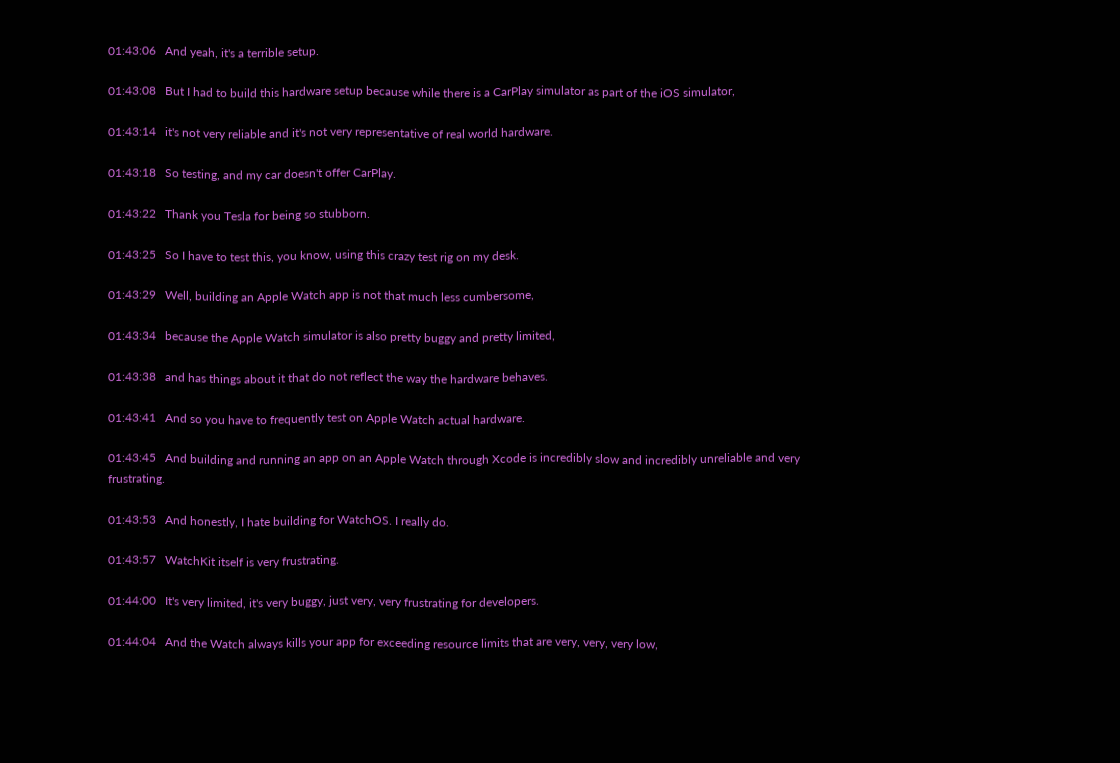01:43:06   And yeah, it's a terrible setup.

01:43:08   But I had to build this hardware setup because while there is a CarPlay simulator as part of the iOS simulator,

01:43:14   it's not very reliable and it's not very representative of real world hardware.

01:43:18   So testing, and my car doesn't offer CarPlay.

01:43:22   Thank you Tesla for being so stubborn.

01:43:25   So I have to test this, you know, using this crazy test rig on my desk.

01:43:29   Well, building an Apple Watch app is not that much less cumbersome,

01:43:34   because the Apple Watch simulator is also pretty buggy and pretty limited,

01:43:38   and has things about it that do not reflect the way the hardware behaves.

01:43:41   And so you have to frequently test on Apple Watch actual hardware.

01:43:45   And building and running an app on an Apple Watch through Xcode is incredibly slow and incredibly unreliable and very frustrating.

01:43:53   And honestly, I hate building for WatchOS. I really do.

01:43:57   WatchKit itself is very frustrating.

01:44:00   It's very limited, it's very buggy, just very, very frustrating for developers.

01:44:04   And the Watch always kills your app for exceeding resource limits that are very, very, very low,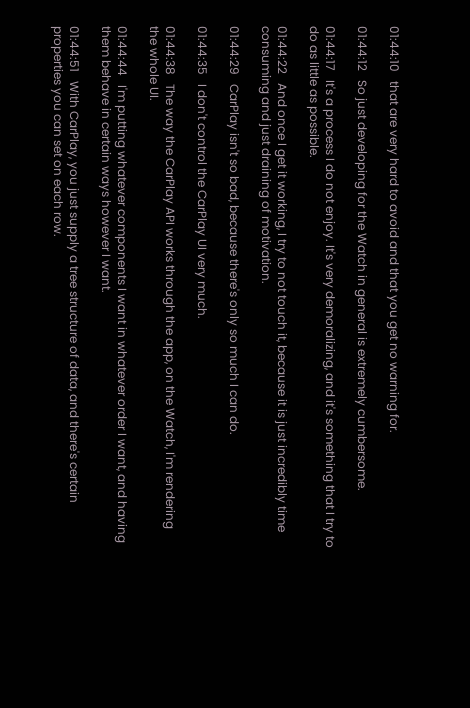01:44:10   that are very hard to avoid and that you get no warning for.

01:44:12   So just developing for the Watch in general is extremely cumbersome.

01:44:17   It's a process I do not enjoy. It's very demoralizing, and it's something that I try to do as little as possible.

01:44:22   And once I get it working, I try to not touch it, because it is just incredibly time consuming and just draining of motivation.

01:44:29   CarPlay isn't so bad, because there's only so much I can do.

01:44:35   I don't control the CarPlay UI very much.

01:44:38   The way the CarPlay API works through the app, on the Watch, I'm rendering the whole UI.

01:44:44   I'm putting whatever components I want in whatever order I want, and having them behave in certain ways however I want.

01:44:51   With CarPlay, you just supply a tree structure of data, and there's certain properties you can set on each row.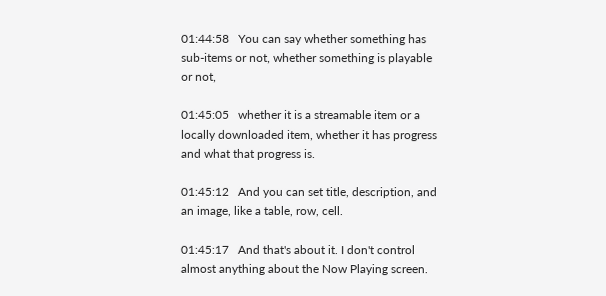01:44:58   You can say whether something has sub-items or not, whether something is playable or not,

01:45:05   whether it is a streamable item or a locally downloaded item, whether it has progress and what that progress is.

01:45:12   And you can set title, description, and an image, like a table, row, cell.

01:45:17   And that's about it. I don't control almost anything about the Now Playing screen.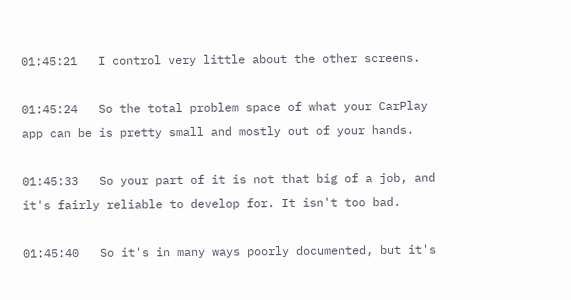01:45:21   I control very little about the other screens.

01:45:24   So the total problem space of what your CarPlay app can be is pretty small and mostly out of your hands.

01:45:33   So your part of it is not that big of a job, and it's fairly reliable to develop for. It isn't too bad.

01:45:40   So it's in many ways poorly documented, but it's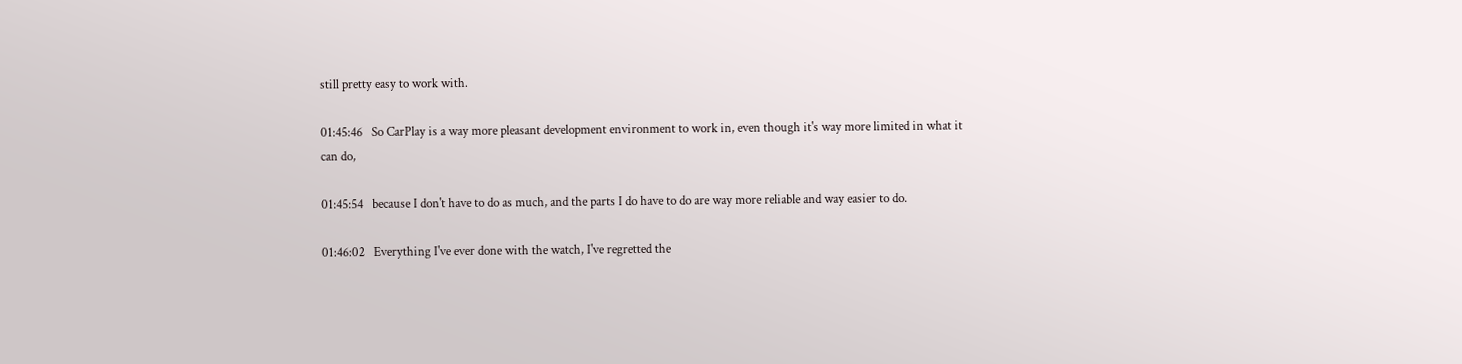still pretty easy to work with.

01:45:46   So CarPlay is a way more pleasant development environment to work in, even though it's way more limited in what it can do,

01:45:54   because I don't have to do as much, and the parts I do have to do are way more reliable and way easier to do.

01:46:02   Everything I've ever done with the watch, I've regretted the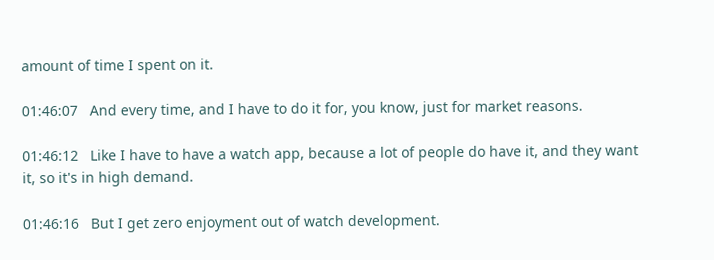amount of time I spent on it.

01:46:07   And every time, and I have to do it for, you know, just for market reasons.

01:46:12   Like I have to have a watch app, because a lot of people do have it, and they want it, so it's in high demand.

01:46:16   But I get zero enjoyment out of watch development.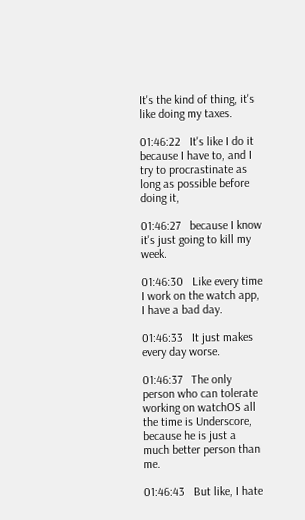It's the kind of thing, it's like doing my taxes.

01:46:22   It's like I do it because I have to, and I try to procrastinate as long as possible before doing it,

01:46:27   because I know it's just going to kill my week.

01:46:30   Like every time I work on the watch app, I have a bad day.

01:46:33   It just makes every day worse.

01:46:37   The only person who can tolerate working on watchOS all the time is Underscore, because he is just a much better person than me.

01:46:43   But like, I hate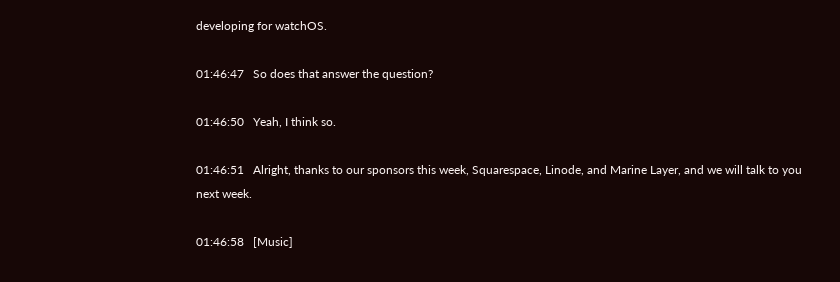developing for watchOS.

01:46:47   So does that answer the question?

01:46:50   Yeah, I think so.

01:46:51   Alright, thanks to our sponsors this week, Squarespace, Linode, and Marine Layer, and we will talk to you next week.

01:46:58   [Music]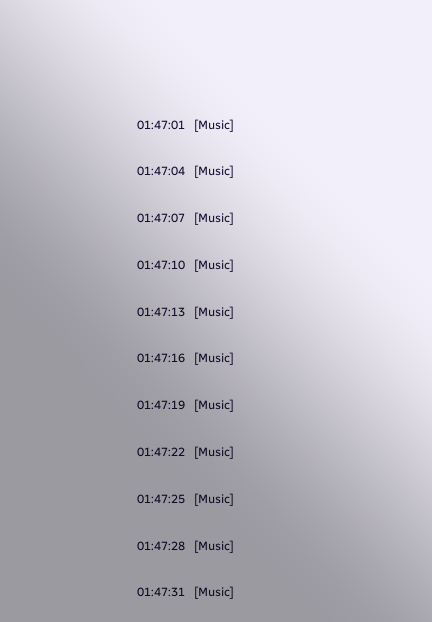01:47:01   [Music]

01:47:04   [Music]

01:47:07   [Music]

01:47:10   [Music]

01:47:13   [Music]

01:47:16   [Music]

01:47:19   [Music]

01:47:22   [Music]

01:47:25   [Music]

01:47:28   [Music]

01:47:31   [Music]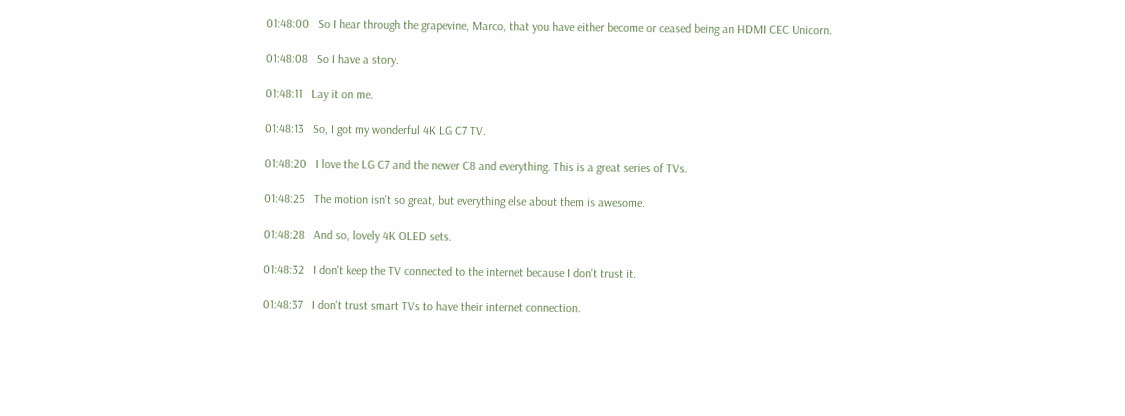01:48:00   So I hear through the grapevine, Marco, that you have either become or ceased being an HDMI CEC Unicorn.

01:48:08   So I have a story.

01:48:11   Lay it on me.

01:48:13   So, I got my wonderful 4K LG C7 TV.

01:48:20   I love the LG C7 and the newer C8 and everything. This is a great series of TVs.

01:48:25   The motion isn't so great, but everything else about them is awesome.

01:48:28   And so, lovely 4K OLED sets.

01:48:32   I don't keep the TV connected to the internet because I don't trust it.

01:48:37   I don't trust smart TVs to have their internet connection.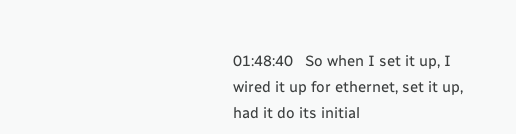01:48:40   So when I set it up, I wired it up for ethernet, set it up, had it do its initial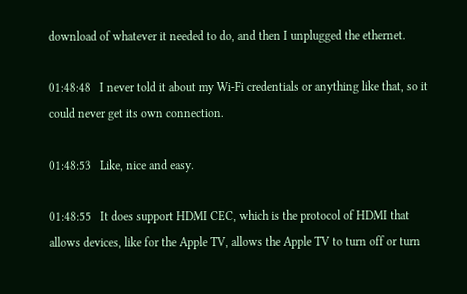download of whatever it needed to do, and then I unplugged the ethernet.

01:48:48   I never told it about my Wi-Fi credentials or anything like that, so it could never get its own connection.

01:48:53   Like, nice and easy.

01:48:55   It does support HDMI CEC, which is the protocol of HDMI that allows devices, like for the Apple TV, allows the Apple TV to turn off or turn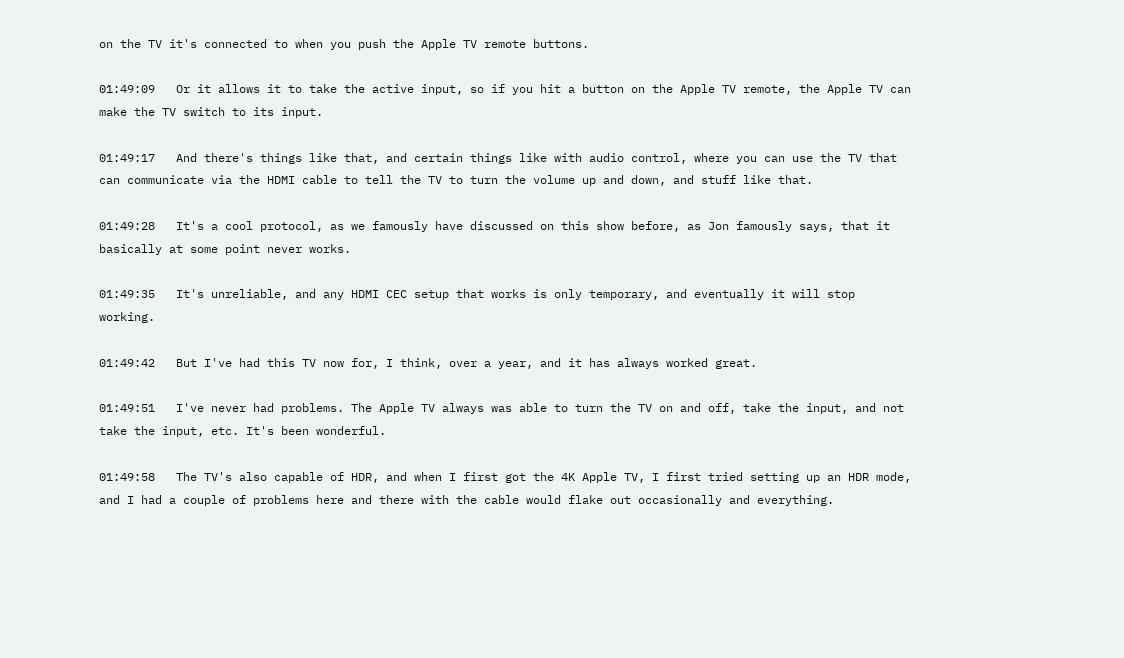on the TV it's connected to when you push the Apple TV remote buttons.

01:49:09   Or it allows it to take the active input, so if you hit a button on the Apple TV remote, the Apple TV can make the TV switch to its input.

01:49:17   And there's things like that, and certain things like with audio control, where you can use the TV that can communicate via the HDMI cable to tell the TV to turn the volume up and down, and stuff like that.

01:49:28   It's a cool protocol, as we famously have discussed on this show before, as Jon famously says, that it basically at some point never works.

01:49:35   It's unreliable, and any HDMI CEC setup that works is only temporary, and eventually it will stop working.

01:49:42   But I've had this TV now for, I think, over a year, and it has always worked great.

01:49:51   I've never had problems. The Apple TV always was able to turn the TV on and off, take the input, and not take the input, etc. It's been wonderful.

01:49:58   The TV's also capable of HDR, and when I first got the 4K Apple TV, I first tried setting up an HDR mode, and I had a couple of problems here and there with the cable would flake out occasionally and everything.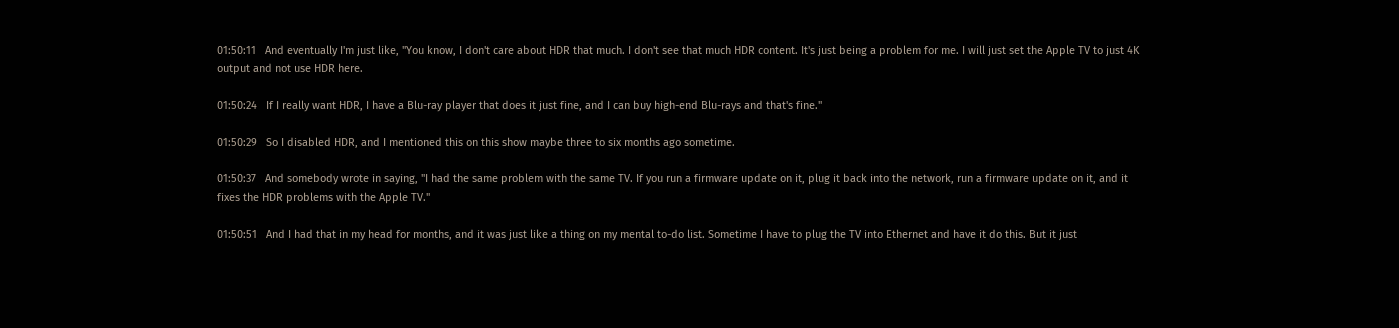01:50:11   And eventually I'm just like, "You know, I don't care about HDR that much. I don't see that much HDR content. It's just being a problem for me. I will just set the Apple TV to just 4K output and not use HDR here.

01:50:24   If I really want HDR, I have a Blu-ray player that does it just fine, and I can buy high-end Blu-rays and that's fine."

01:50:29   So I disabled HDR, and I mentioned this on this show maybe three to six months ago sometime.

01:50:37   And somebody wrote in saying, "I had the same problem with the same TV. If you run a firmware update on it, plug it back into the network, run a firmware update on it, and it fixes the HDR problems with the Apple TV."

01:50:51   And I had that in my head for months, and it was just like a thing on my mental to-do list. Sometime I have to plug the TV into Ethernet and have it do this. But it just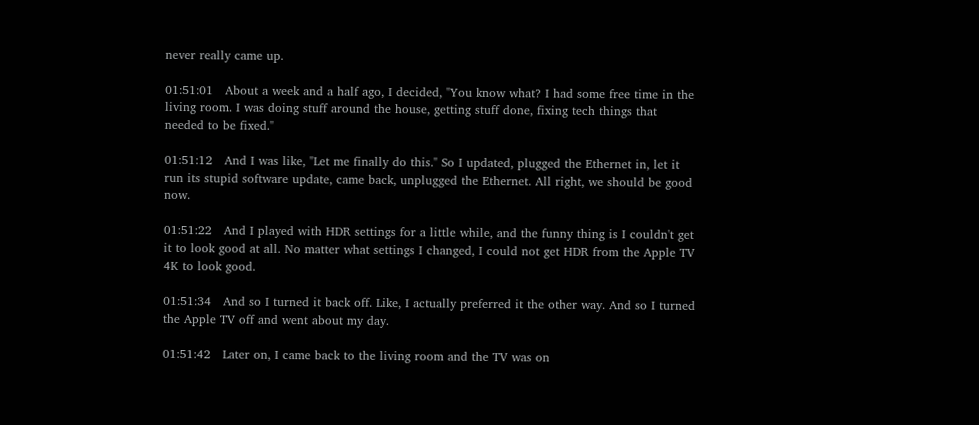never really came up.

01:51:01   About a week and a half ago, I decided, "You know what? I had some free time in the living room. I was doing stuff around the house, getting stuff done, fixing tech things that needed to be fixed."

01:51:12   And I was like, "Let me finally do this." So I updated, plugged the Ethernet in, let it run its stupid software update, came back, unplugged the Ethernet. All right, we should be good now.

01:51:22   And I played with HDR settings for a little while, and the funny thing is I couldn't get it to look good at all. No matter what settings I changed, I could not get HDR from the Apple TV 4K to look good.

01:51:34   And so I turned it back off. Like, I actually preferred it the other way. And so I turned the Apple TV off and went about my day.

01:51:42   Later on, I came back to the living room and the TV was on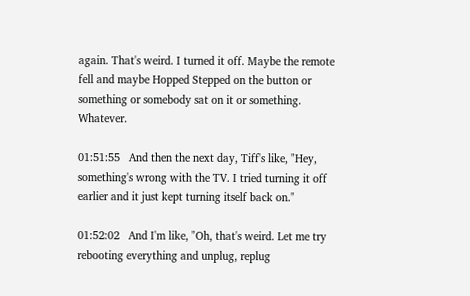again. That's weird. I turned it off. Maybe the remote fell and maybe Hopped Stepped on the button or something or somebody sat on it or something. Whatever.

01:51:55   And then the next day, Tiff's like, "Hey, something's wrong with the TV. I tried turning it off earlier and it just kept turning itself back on."

01:52:02   And I'm like, "Oh, that's weird. Let me try rebooting everything and unplug, replug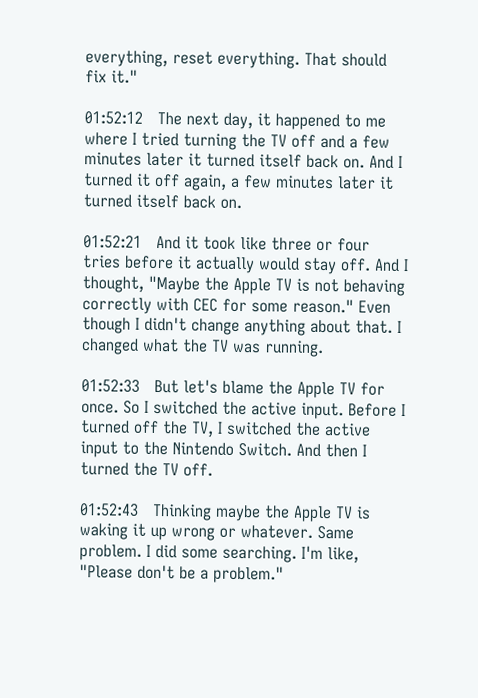everything, reset everything. That should fix it."

01:52:12   The next day, it happened to me where I tried turning the TV off and a few minutes later it turned itself back on. And I turned it off again, a few minutes later it turned itself back on.

01:52:21   And it took like three or four tries before it actually would stay off. And I thought, "Maybe the Apple TV is not behaving correctly with CEC for some reason." Even though I didn't change anything about that. I changed what the TV was running.

01:52:33   But let's blame the Apple TV for once. So I switched the active input. Before I turned off the TV, I switched the active input to the Nintendo Switch. And then I turned the TV off.

01:52:43   Thinking maybe the Apple TV is waking it up wrong or whatever. Same problem. I did some searching. I'm like, "Please don't be a problem."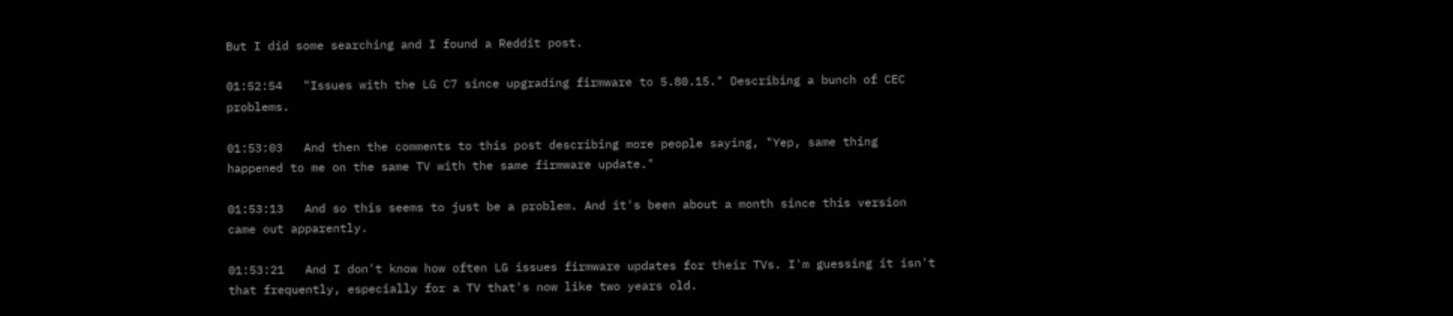But I did some searching and I found a Reddit post.

01:52:54   "Issues with the LG C7 since upgrading firmware to 5.80.15." Describing a bunch of CEC problems.

01:53:03   And then the comments to this post describing more people saying, "Yep, same thing happened to me on the same TV with the same firmware update."

01:53:13   And so this seems to just be a problem. And it's been about a month since this version came out apparently.

01:53:21   And I don't know how often LG issues firmware updates for their TVs. I'm guessing it isn't that frequently, especially for a TV that's now like two years old.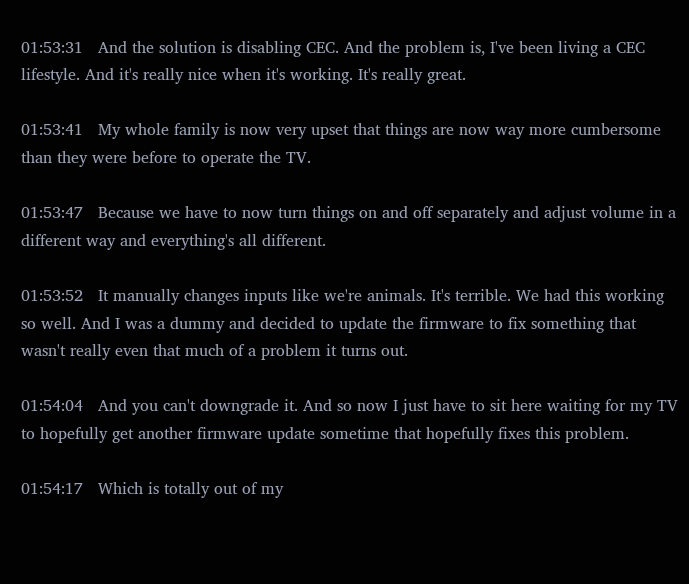01:53:31   And the solution is disabling CEC. And the problem is, I've been living a CEC lifestyle. And it's really nice when it's working. It's really great.

01:53:41   My whole family is now very upset that things are now way more cumbersome than they were before to operate the TV.

01:53:47   Because we have to now turn things on and off separately and adjust volume in a different way and everything's all different.

01:53:52   It manually changes inputs like we're animals. It's terrible. We had this working so well. And I was a dummy and decided to update the firmware to fix something that wasn't really even that much of a problem it turns out.

01:54:04   And you can't downgrade it. And so now I just have to sit here waiting for my TV to hopefully get another firmware update sometime that hopefully fixes this problem.

01:54:17   Which is totally out of my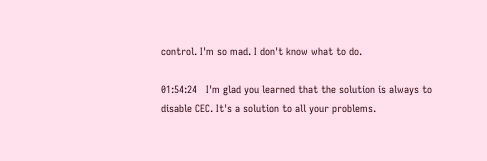control. I'm so mad. I don't know what to do.

01:54:24   I'm glad you learned that the solution is always to disable CEC. It's a solution to all your problems.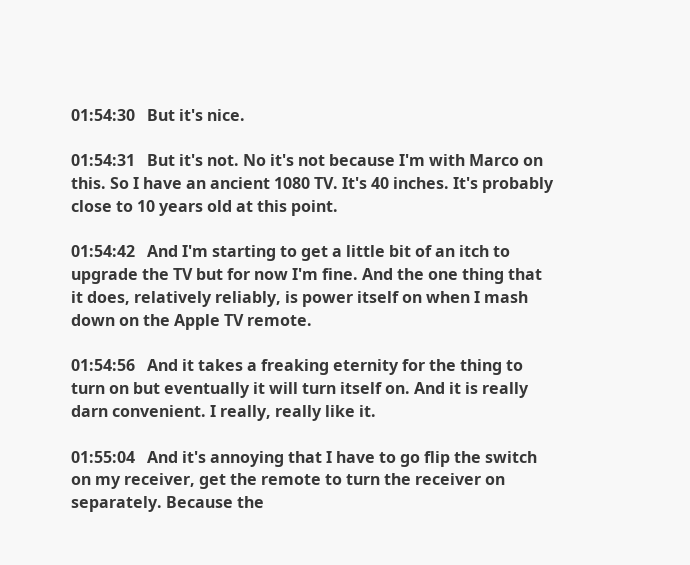01:54:30   But it's nice.

01:54:31   But it's not. No it's not because I'm with Marco on this. So I have an ancient 1080 TV. It's 40 inches. It's probably close to 10 years old at this point.

01:54:42   And I'm starting to get a little bit of an itch to upgrade the TV but for now I'm fine. And the one thing that it does, relatively reliably, is power itself on when I mash down on the Apple TV remote.

01:54:56   And it takes a freaking eternity for the thing to turn on but eventually it will turn itself on. And it is really darn convenient. I really, really like it.

01:55:04   And it's annoying that I have to go flip the switch on my receiver, get the remote to turn the receiver on separately. Because the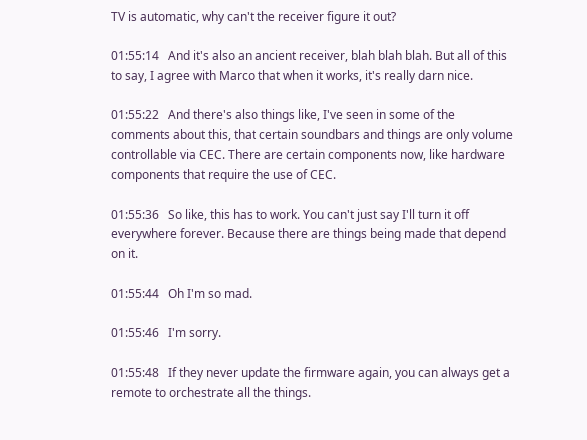TV is automatic, why can't the receiver figure it out?

01:55:14   And it's also an ancient receiver, blah blah blah. But all of this to say, I agree with Marco that when it works, it's really darn nice.

01:55:22   And there's also things like, I've seen in some of the comments about this, that certain soundbars and things are only volume controllable via CEC. There are certain components now, like hardware components that require the use of CEC.

01:55:36   So like, this has to work. You can't just say I'll turn it off everywhere forever. Because there are things being made that depend on it.

01:55:44   Oh I'm so mad.

01:55:46   I'm sorry.

01:55:48   If they never update the firmware again, you can always get a remote to orchestrate all the things.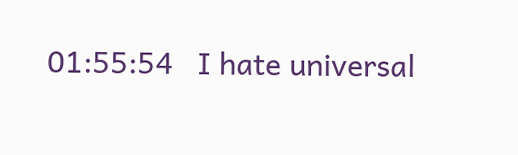01:55:54   I hate universal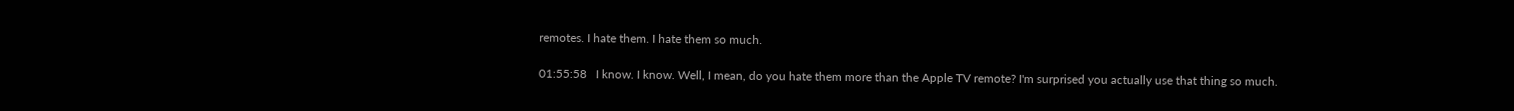remotes. I hate them. I hate them so much.

01:55:58   I know. I know. Well, I mean, do you hate them more than the Apple TV remote? I'm surprised you actually use that thing so much.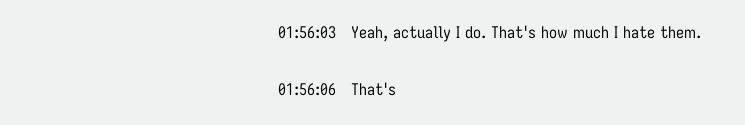01:56:03   Yeah, actually I do. That's how much I hate them.

01:56:06   That's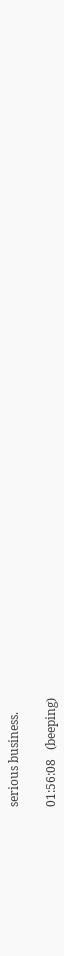serious business.

01:56:08   (beeping)